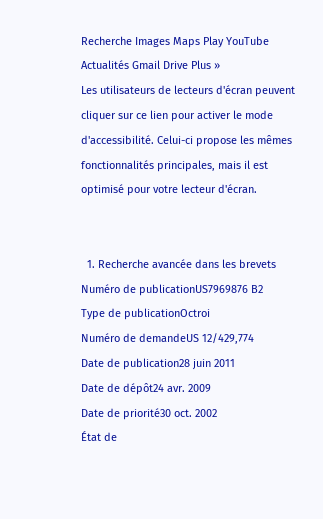Recherche Images Maps Play YouTube Actualités Gmail Drive Plus »
Les utilisateurs de lecteurs d'écran peuvent cliquer sur ce lien pour activer le mode d'accessibilité. Celui-ci propose les mêmes fonctionnalités principales, mais il est optimisé pour votre lecteur d'écran.


  1. Recherche avancée dans les brevets
Numéro de publicationUS7969876 B2
Type de publicationOctroi
Numéro de demandeUS 12/429,774
Date de publication28 juin 2011
Date de dépôt24 avr. 2009
Date de priorité30 oct. 2002
État de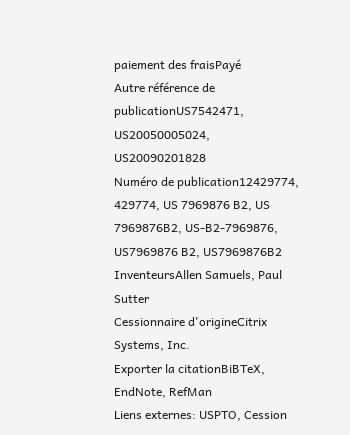paiement des fraisPayé
Autre référence de publicationUS7542471, US20050005024, US20090201828
Numéro de publication12429774, 429774, US 7969876 B2, US 7969876B2, US-B2-7969876, US7969876 B2, US7969876B2
InventeursAllen Samuels, Paul Sutter
Cessionnaire d'origineCitrix Systems, Inc.
Exporter la citationBiBTeX, EndNote, RefMan
Liens externes: USPTO, Cession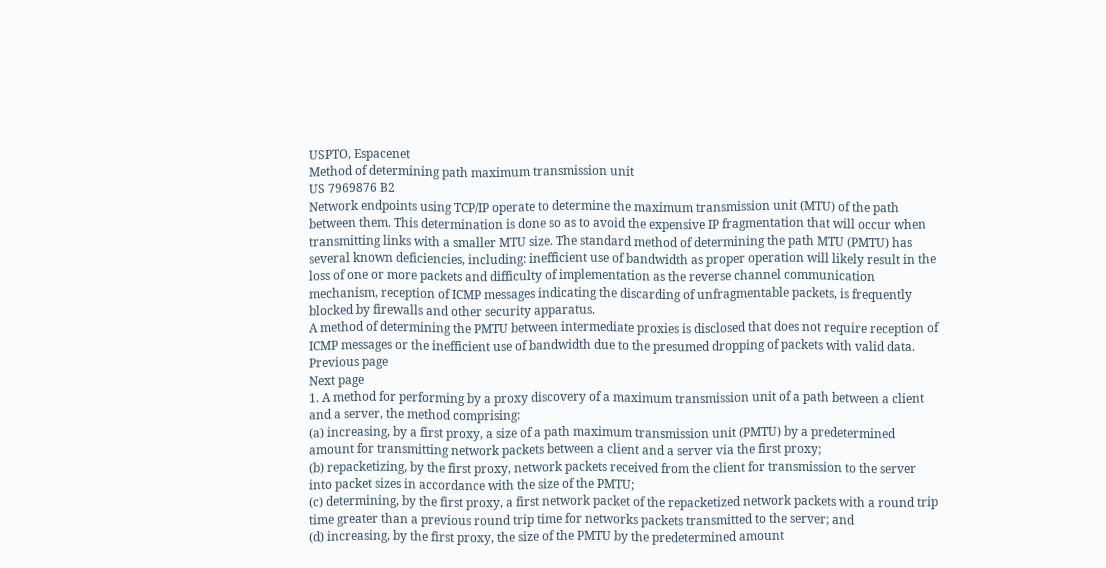USPTO, Espacenet
Method of determining path maximum transmission unit
US 7969876 B2
Network endpoints using TCP/IP operate to determine the maximum transmission unit (MTU) of the path between them. This determination is done so as to avoid the expensive IP fragmentation that will occur when transmitting links with a smaller MTU size. The standard method of determining the path MTU (PMTU) has several known deficiencies, including: inefficient use of bandwidth as proper operation will likely result in the loss of one or more packets and difficulty of implementation as the reverse channel communication mechanism, reception of ICMP messages indicating the discarding of unfragmentable packets, is frequently blocked by firewalls and other security apparatus.
A method of determining the PMTU between intermediate proxies is disclosed that does not require reception of ICMP messages or the inefficient use of bandwidth due to the presumed dropping of packets with valid data.
Previous page
Next page
1. A method for performing by a proxy discovery of a maximum transmission unit of a path between a client and a server, the method comprising:
(a) increasing, by a first proxy, a size of a path maximum transmission unit (PMTU) by a predetermined amount for transmitting network packets between a client and a server via the first proxy;
(b) repacketizing, by the first proxy, network packets received from the client for transmission to the server into packet sizes in accordance with the size of the PMTU;
(c) determining, by the first proxy, a first network packet of the repacketized network packets with a round trip time greater than a previous round trip time for networks packets transmitted to the server; and
(d) increasing, by the first proxy, the size of the PMTU by the predetermined amount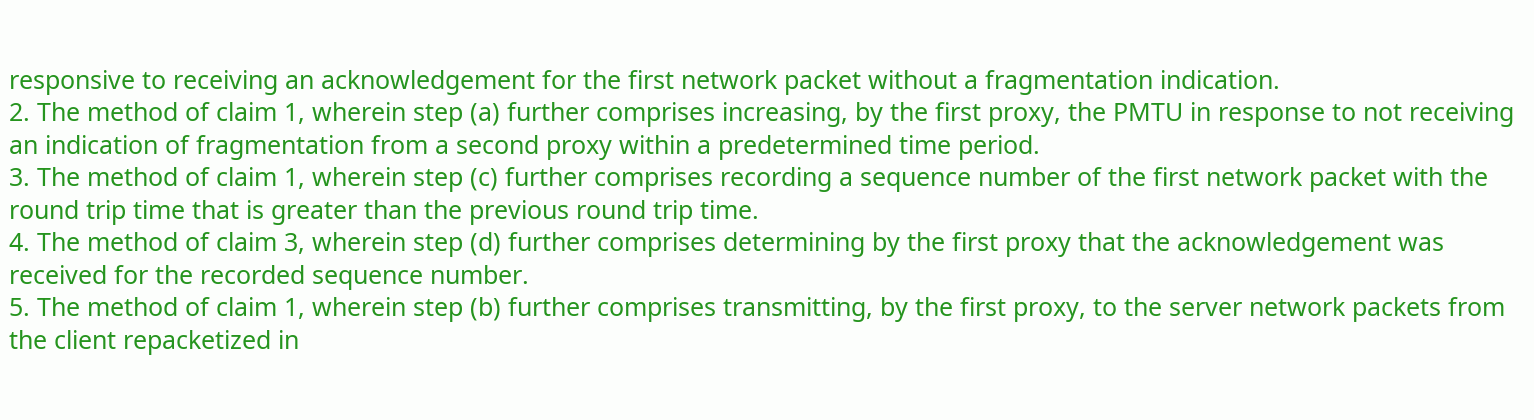responsive to receiving an acknowledgement for the first network packet without a fragmentation indication.
2. The method of claim 1, wherein step (a) further comprises increasing, by the first proxy, the PMTU in response to not receiving an indication of fragmentation from a second proxy within a predetermined time period.
3. The method of claim 1, wherein step (c) further comprises recording a sequence number of the first network packet with the round trip time that is greater than the previous round trip time.
4. The method of claim 3, wherein step (d) further comprises determining by the first proxy that the acknowledgement was received for the recorded sequence number.
5. The method of claim 1, wherein step (b) further comprises transmitting, by the first proxy, to the server network packets from the client repacketized in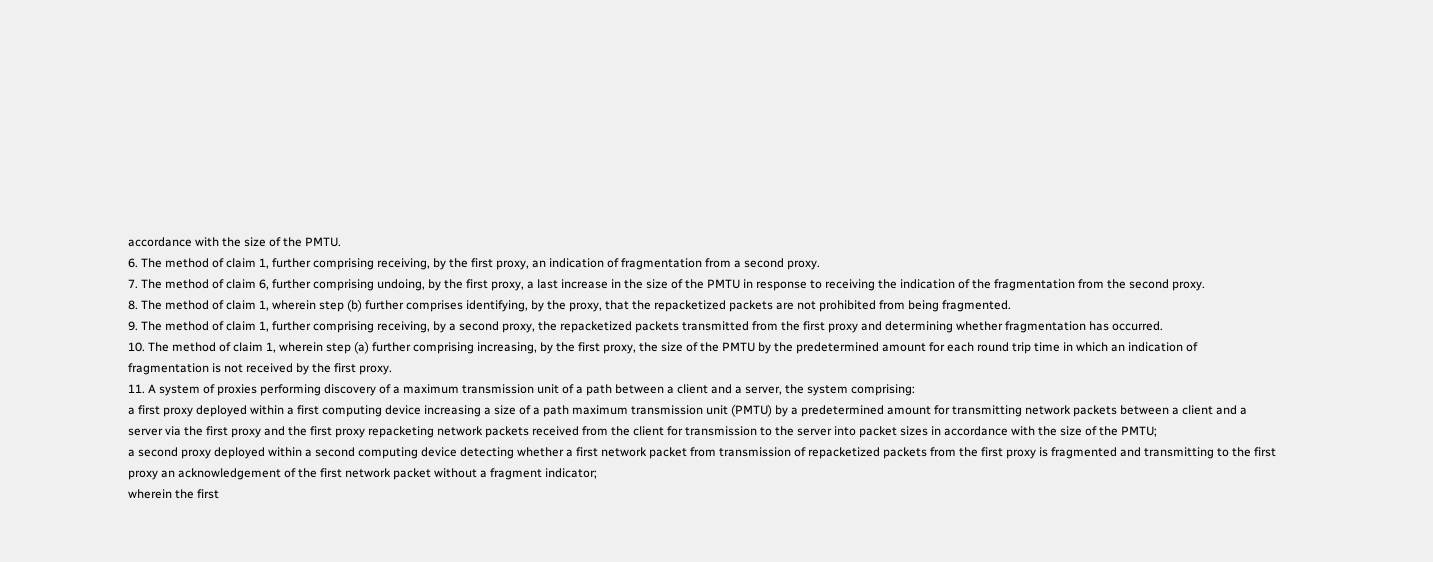accordance with the size of the PMTU.
6. The method of claim 1, further comprising receiving, by the first proxy, an indication of fragmentation from a second proxy.
7. The method of claim 6, further comprising undoing, by the first proxy, a last increase in the size of the PMTU in response to receiving the indication of the fragmentation from the second proxy.
8. The method of claim 1, wherein step (b) further comprises identifying, by the proxy, that the repacketized packets are not prohibited from being fragmented.
9. The method of claim 1, further comprising receiving, by a second proxy, the repacketized packets transmitted from the first proxy and determining whether fragmentation has occurred.
10. The method of claim 1, wherein step (a) further comprising increasing, by the first proxy, the size of the PMTU by the predetermined amount for each round trip time in which an indication of fragmentation is not received by the first proxy.
11. A system of proxies performing discovery of a maximum transmission unit of a path between a client and a server, the system comprising:
a first proxy deployed within a first computing device increasing a size of a path maximum transmission unit (PMTU) by a predetermined amount for transmitting network packets between a client and a server via the first proxy and the first proxy repacketing network packets received from the client for transmission to the server into packet sizes in accordance with the size of the PMTU;
a second proxy deployed within a second computing device detecting whether a first network packet from transmission of repacketized packets from the first proxy is fragmented and transmitting to the first proxy an acknowledgement of the first network packet without a fragment indicator;
wherein the first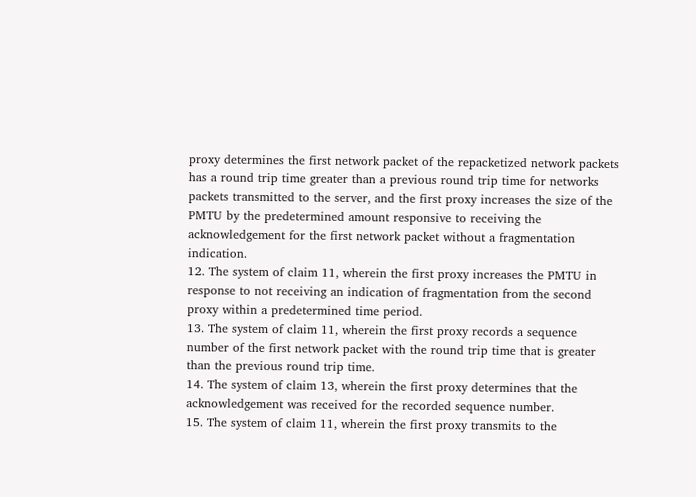proxy determines the first network packet of the repacketized network packets has a round trip time greater than a previous round trip time for networks packets transmitted to the server, and the first proxy increases the size of the PMTU by the predetermined amount responsive to receiving the acknowledgement for the first network packet without a fragmentation indication.
12. The system of claim 11, wherein the first proxy increases the PMTU in response to not receiving an indication of fragmentation from the second proxy within a predetermined time period.
13. The system of claim 11, wherein the first proxy records a sequence number of the first network packet with the round trip time that is greater than the previous round trip time.
14. The system of claim 13, wherein the first proxy determines that the acknowledgement was received for the recorded sequence number.
15. The system of claim 11, wherein the first proxy transmits to the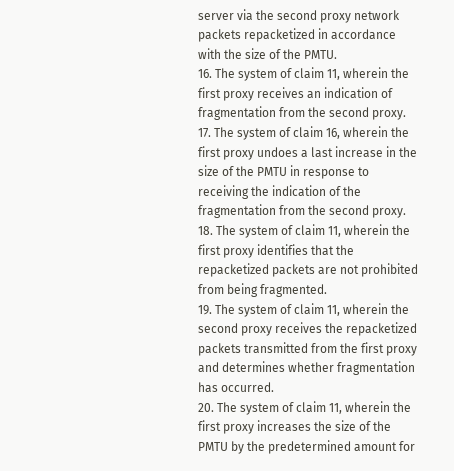server via the second proxy network packets repacketized in accordance with the size of the PMTU.
16. The system of claim 11, wherein the first proxy receives an indication of fragmentation from the second proxy.
17. The system of claim 16, wherein the first proxy undoes a last increase in the size of the PMTU in response to receiving the indication of the fragmentation from the second proxy.
18. The system of claim 11, wherein the first proxy identifies that the repacketized packets are not prohibited from being fragmented.
19. The system of claim 11, wherein the second proxy receives the repacketized packets transmitted from the first proxy and determines whether fragmentation has occurred.
20. The system of claim 11, wherein the first proxy increases the size of the PMTU by the predetermined amount for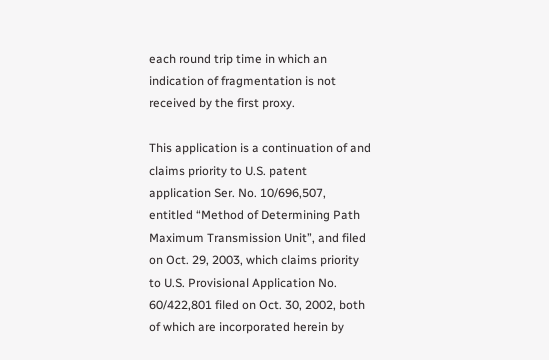each round trip time in which an indication of fragmentation is not received by the first proxy.

This application is a continuation of and claims priority to U.S. patent application Ser. No. 10/696,507, entitled “Method of Determining Path Maximum Transmission Unit”, and filed on Oct. 29, 2003, which claims priority to U.S. Provisional Application No. 60/422,801 filed on Oct. 30, 2002, both of which are incorporated herein by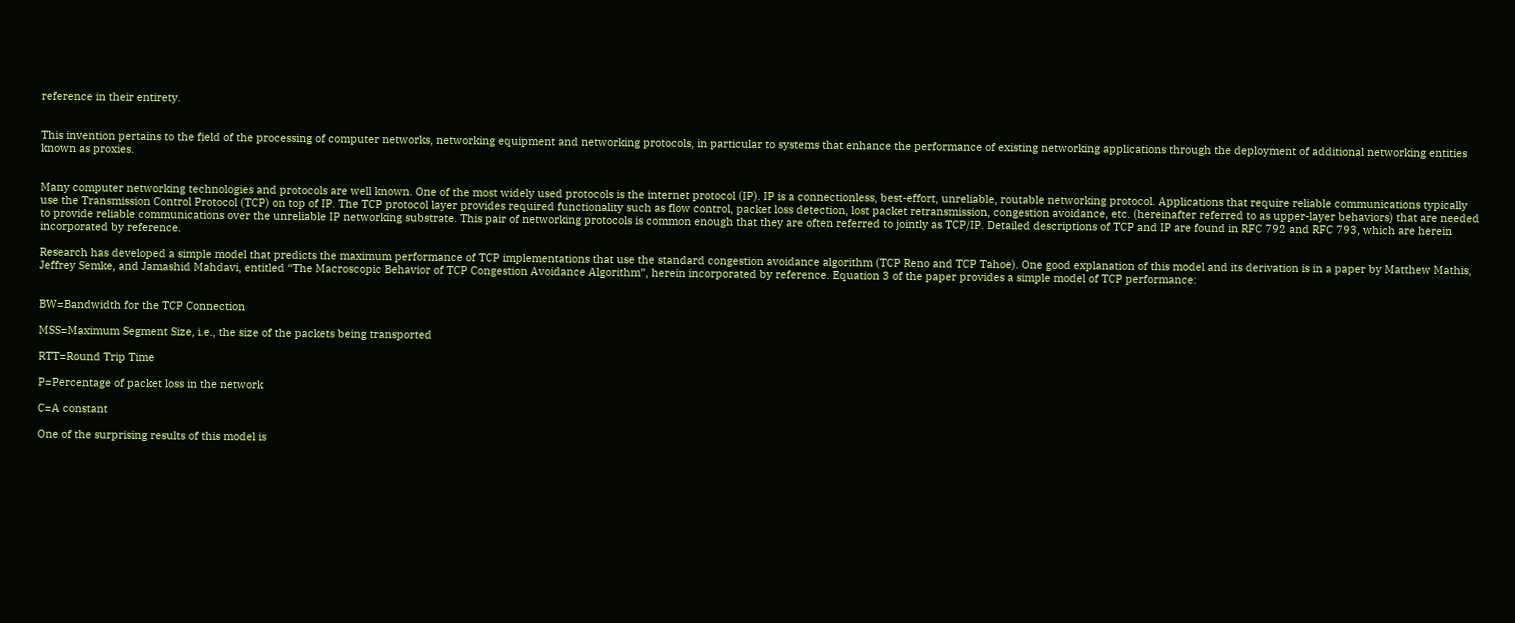reference in their entirety.


This invention pertains to the field of the processing of computer networks, networking equipment and networking protocols, in particular to systems that enhance the performance of existing networking applications through the deployment of additional networking entities known as proxies.


Many computer networking technologies and protocols are well known. One of the most widely used protocols is the internet protocol (IP). IP is a connectionless, best-effort, unreliable, routable networking protocol. Applications that require reliable communications typically use the Transmission Control Protocol (TCP) on top of IP. The TCP protocol layer provides required functionality such as flow control, packet loss detection, lost packet retransmission, congestion avoidance, etc. (hereinafter referred to as upper-layer behaviors) that are needed to provide reliable communications over the unreliable IP networking substrate. This pair of networking protocols is common enough that they are often referred to jointly as TCP/IP. Detailed descriptions of TCP and IP are found in RFC 792 and RFC 793, which are herein incorporated by reference.

Research has developed a simple model that predicts the maximum performance of TCP implementations that use the standard congestion avoidance algorithm (TCP Reno and TCP Tahoe). One good explanation of this model and its derivation is in a paper by Matthew Mathis, Jeffrey Semke, and Jamashid Mahdavi, entitled “The Macroscopic Behavior of TCP Congestion Avoidance Algorithm”, herein incorporated by reference. Equation 3 of the paper provides a simple model of TCP performance:


BW=Bandwidth for the TCP Connection

MSS=Maximum Segment Size, i.e., the size of the packets being transported

RTT=Round Trip Time

P=Percentage of packet loss in the network

C=A constant

One of the surprising results of this model is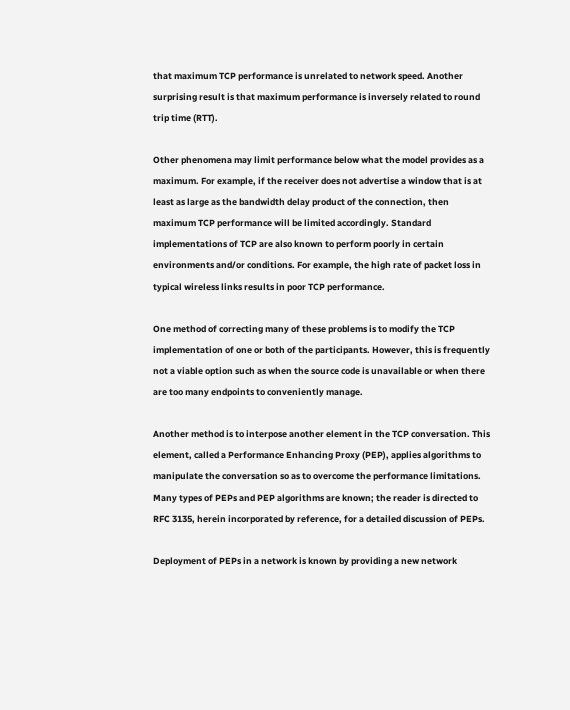that maximum TCP performance is unrelated to network speed. Another surprising result is that maximum performance is inversely related to round trip time (RTT).

Other phenomena may limit performance below what the model provides as a maximum. For example, if the receiver does not advertise a window that is at least as large as the bandwidth delay product of the connection, then maximum TCP performance will be limited accordingly. Standard implementations of TCP are also known to perform poorly in certain environments and/or conditions. For example, the high rate of packet loss in typical wireless links results in poor TCP performance.

One method of correcting many of these problems is to modify the TCP implementation of one or both of the participants. However, this is frequently not a viable option such as when the source code is unavailable or when there are too many endpoints to conveniently manage.

Another method is to interpose another element in the TCP conversation. This element, called a Performance Enhancing Proxy (PEP), applies algorithms to manipulate the conversation so as to overcome the performance limitations. Many types of PEPs and PEP algorithms are known; the reader is directed to RFC 3135, herein incorporated by reference, for a detailed discussion of PEPs.

Deployment of PEPs in a network is known by providing a new network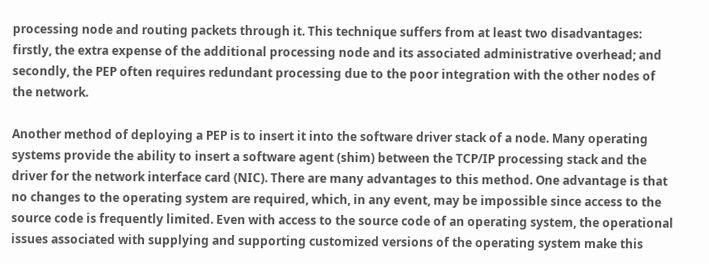processing node and routing packets through it. This technique suffers from at least two disadvantages: firstly, the extra expense of the additional processing node and its associated administrative overhead; and secondly, the PEP often requires redundant processing due to the poor integration with the other nodes of the network.

Another method of deploying a PEP is to insert it into the software driver stack of a node. Many operating systems provide the ability to insert a software agent (shim) between the TCP/IP processing stack and the driver for the network interface card (NIC). There are many advantages to this method. One advantage is that no changes to the operating system are required, which, in any event, may be impossible since access to the source code is frequently limited. Even with access to the source code of an operating system, the operational issues associated with supplying and supporting customized versions of the operating system make this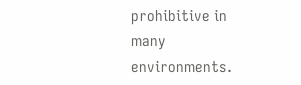prohibitive in many environments.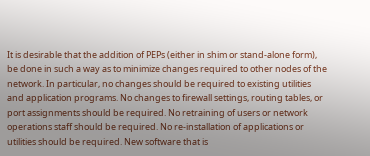It is desirable that the addition of PEPs (either in shim or stand-alone form), be done in such a way as to minimize changes required to other nodes of the network. In particular, no changes should be required to existing utilities and application programs. No changes to firewall settings, routing tables, or port assignments should be required. No retraining of users or network operations staff should be required. No re-installation of applications or utilities should be required. New software that is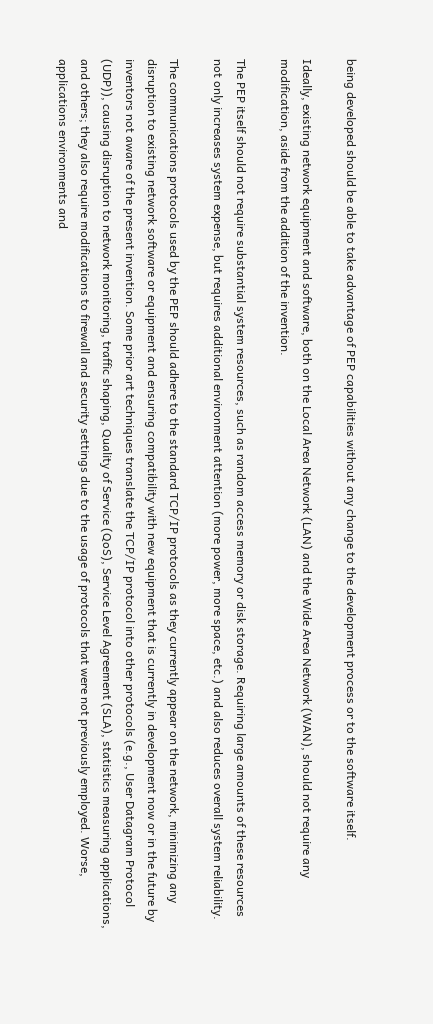being developed should be able to take advantage of PEP capabilities without any change to the development process or to the software itself.

Ideally, existing network equipment and software, both on the Local Area Network (LAN) and the Wide Area Network (WAN), should not require any modification, aside from the addition of the invention.

The PEP itself should not require substantial system resources, such as random access memory or disk storage. Requiring large amounts of these resources not only increases system expense, but requires additional environment attention (more power, more space, etc.) and also reduces overall system reliability.

The communications protocols used by the PEP should adhere to the standard TCP/IP protocols as they currently appear on the network, minimizing any disruption to existing network software or equipment and ensuring compatibility with new equipment that is currently in development now or in the future by inventors not aware of the present invention. Some prior art techniques translate the TCP/IP protocol into other protocols (e.g., User Datagram Protocol (UDP)), causing disruption to network monitoring, traffic shaping, Quality of Service (QoS), Service Level Agreement (SLA), statistics measuring applications, and others; they also require modifications to firewall and security settings due to the usage of protocols that were not previously employed. Worse, applications environments and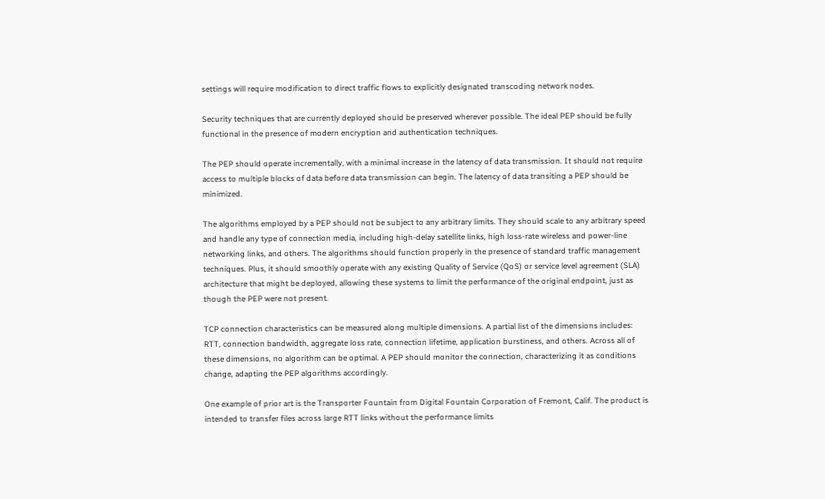settings will require modification to direct traffic flows to explicitly designated transcoding network nodes.

Security techniques that are currently deployed should be preserved wherever possible. The ideal PEP should be fully functional in the presence of modern encryption and authentication techniques.

The PEP should operate incrementally, with a minimal increase in the latency of data transmission. It should not require access to multiple blocks of data before data transmission can begin. The latency of data transiting a PEP should be minimized.

The algorithms employed by a PEP should not be subject to any arbitrary limits. They should scale to any arbitrary speed and handle any type of connection media, including high-delay satellite links, high loss-rate wireless and power-line networking links, and others. The algorithms should function properly in the presence of standard traffic management techniques. Plus, it should smoothly operate with any existing Quality of Service (QoS) or service level agreement (SLA) architecture that might be deployed, allowing these systems to limit the performance of the original endpoint, just as though the PEP were not present.

TCP connection characteristics can be measured along multiple dimensions. A partial list of the dimensions includes: RTT, connection bandwidth, aggregate loss rate, connection lifetime, application burstiness, and others. Across all of these dimensions, no algorithm can be optimal. A PEP should monitor the connection, characterizing it as conditions change, adapting the PEP algorithms accordingly.

One example of prior art is the Transporter Fountain from Digital Fountain Corporation of Fremont, Calif. The product is intended to transfer files across large RTT links without the performance limits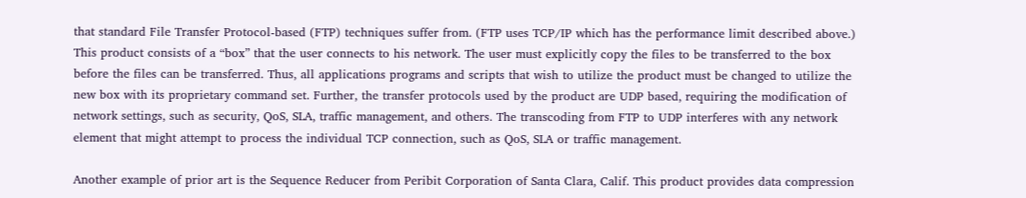that standard File Transfer Protocol-based (FTP) techniques suffer from. (FTP uses TCP/IP which has the performance limit described above.) This product consists of a “box” that the user connects to his network. The user must explicitly copy the files to be transferred to the box before the files can be transferred. Thus, all applications programs and scripts that wish to utilize the product must be changed to utilize the new box with its proprietary command set. Further, the transfer protocols used by the product are UDP based, requiring the modification of network settings, such as security, QoS, SLA, traffic management, and others. The transcoding from FTP to UDP interferes with any network element that might attempt to process the individual TCP connection, such as QoS, SLA or traffic management.

Another example of prior art is the Sequence Reducer from Peribit Corporation of Santa Clara, Calif. This product provides data compression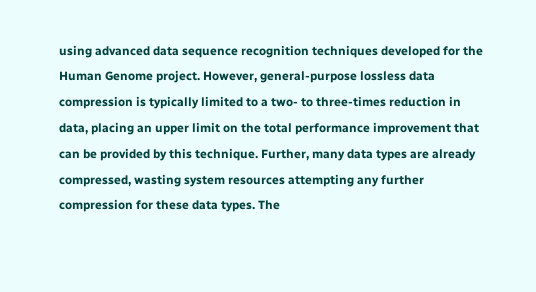using advanced data sequence recognition techniques developed for the Human Genome project. However, general-purpose lossless data compression is typically limited to a two- to three-times reduction in data, placing an upper limit on the total performance improvement that can be provided by this technique. Further, many data types are already compressed, wasting system resources attempting any further compression for these data types. The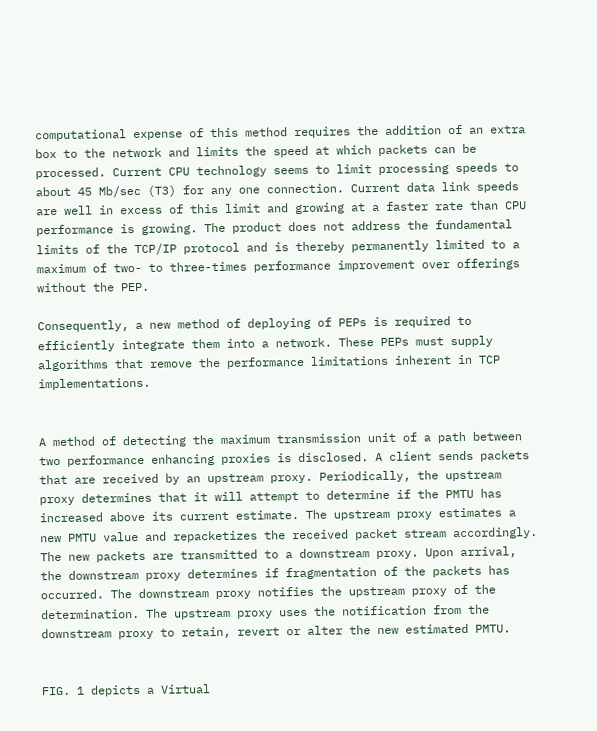computational expense of this method requires the addition of an extra box to the network and limits the speed at which packets can be processed. Current CPU technology seems to limit processing speeds to about 45 Mb/sec (T3) for any one connection. Current data link speeds are well in excess of this limit and growing at a faster rate than CPU performance is growing. The product does not address the fundamental limits of the TCP/IP protocol and is thereby permanently limited to a maximum of two- to three-times performance improvement over offerings without the PEP.

Consequently, a new method of deploying of PEPs is required to efficiently integrate them into a network. These PEPs must supply algorithms that remove the performance limitations inherent in TCP implementations.


A method of detecting the maximum transmission unit of a path between two performance enhancing proxies is disclosed. A client sends packets that are received by an upstream proxy. Periodically, the upstream proxy determines that it will attempt to determine if the PMTU has increased above its current estimate. The upstream proxy estimates a new PMTU value and repacketizes the received packet stream accordingly. The new packets are transmitted to a downstream proxy. Upon arrival, the downstream proxy determines if fragmentation of the packets has occurred. The downstream proxy notifies the upstream proxy of the determination. The upstream proxy uses the notification from the downstream proxy to retain, revert or alter the new estimated PMTU.


FIG. 1 depicts a Virtual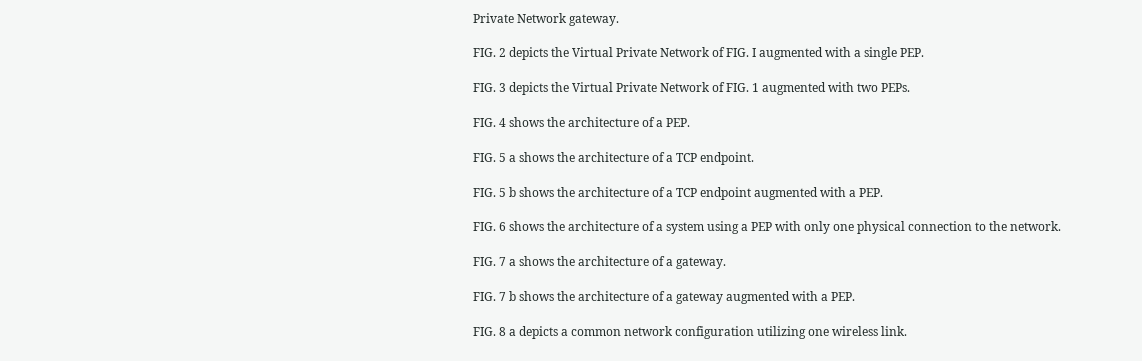Private Network gateway.

FIG. 2 depicts the Virtual Private Network of FIG. I augmented with a single PEP.

FIG. 3 depicts the Virtual Private Network of FIG. 1 augmented with two PEPs.

FIG. 4 shows the architecture of a PEP.

FIG. 5 a shows the architecture of a TCP endpoint.

FIG. 5 b shows the architecture of a TCP endpoint augmented with a PEP.

FIG. 6 shows the architecture of a system using a PEP with only one physical connection to the network.

FIG. 7 a shows the architecture of a gateway.

FIG. 7 b shows the architecture of a gateway augmented with a PEP.

FIG. 8 a depicts a common network configuration utilizing one wireless link.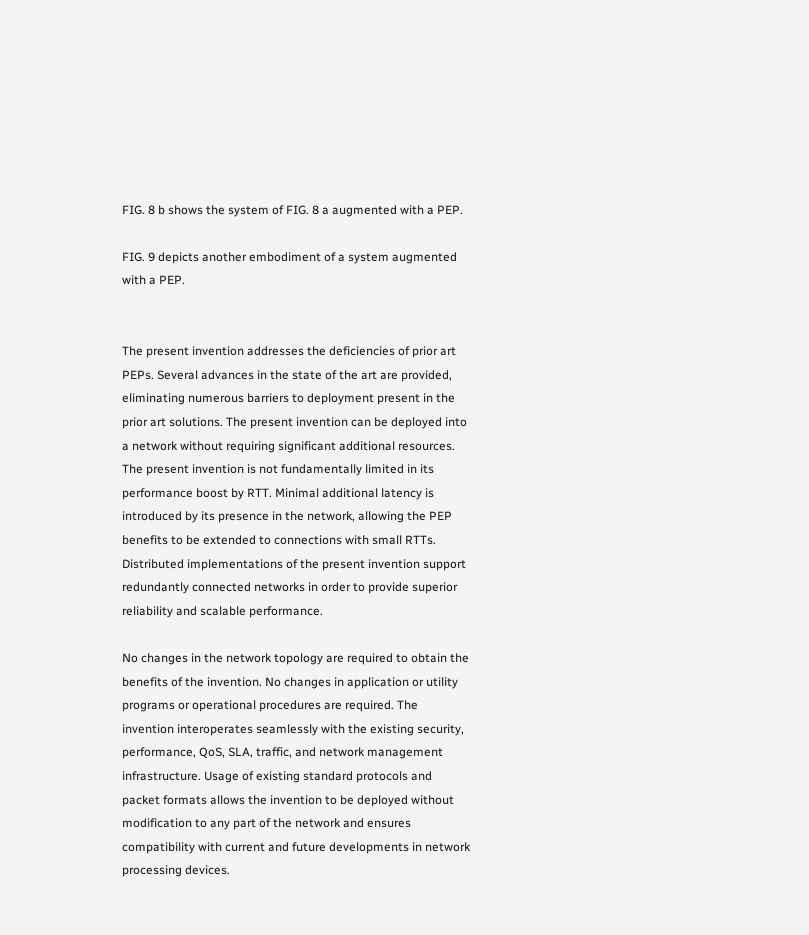FIG. 8 b shows the system of FIG. 8 a augmented with a PEP.

FIG. 9 depicts another embodiment of a system augmented with a PEP.


The present invention addresses the deficiencies of prior art PEPs. Several advances in the state of the art are provided, eliminating numerous barriers to deployment present in the prior art solutions. The present invention can be deployed into a network without requiring significant additional resources. The present invention is not fundamentally limited in its performance boost by RTT. Minimal additional latency is introduced by its presence in the network, allowing the PEP benefits to be extended to connections with small RTTs. Distributed implementations of the present invention support redundantly connected networks in order to provide superior reliability and scalable performance.

No changes in the network topology are required to obtain the benefits of the invention. No changes in application or utility programs or operational procedures are required. The invention interoperates seamlessly with the existing security, performance, QoS, SLA, traffic, and network management infrastructure. Usage of existing standard protocols and packet formats allows the invention to be deployed without modification to any part of the network and ensures compatibility with current and future developments in network processing devices.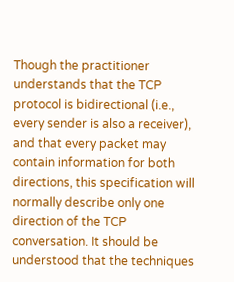Though the practitioner understands that the TCP protocol is bidirectional (i.e., every sender is also a receiver), and that every packet may contain information for both directions, this specification will normally describe only one direction of the TCP conversation. It should be understood that the techniques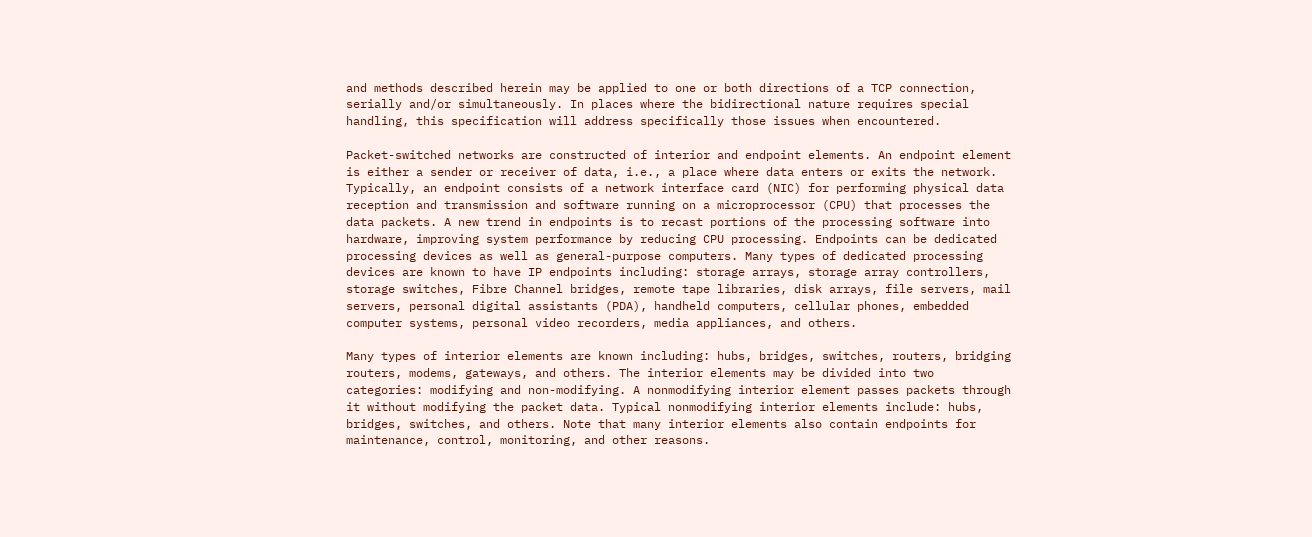and methods described herein may be applied to one or both directions of a TCP connection, serially and/or simultaneously. In places where the bidirectional nature requires special handling, this specification will address specifically those issues when encountered.

Packet-switched networks are constructed of interior and endpoint elements. An endpoint element is either a sender or receiver of data, i.e., a place where data enters or exits the network. Typically, an endpoint consists of a network interface card (NIC) for performing physical data reception and transmission and software running on a microprocessor (CPU) that processes the data packets. A new trend in endpoints is to recast portions of the processing software into hardware, improving system performance by reducing CPU processing. Endpoints can be dedicated processing devices as well as general-purpose computers. Many types of dedicated processing devices are known to have IP endpoints including: storage arrays, storage array controllers, storage switches, Fibre Channel bridges, remote tape libraries, disk arrays, file servers, mail servers, personal digital assistants (PDA), handheld computers, cellular phones, embedded computer systems, personal video recorders, media appliances, and others.

Many types of interior elements are known including: hubs, bridges, switches, routers, bridging routers, modems, gateways, and others. The interior elements may be divided into two categories: modifying and non-modifying. A nonmodifying interior element passes packets through it without modifying the packet data. Typical nonmodifying interior elements include: hubs, bridges, switches, and others. Note that many interior elements also contain endpoints for maintenance, control, monitoring, and other reasons.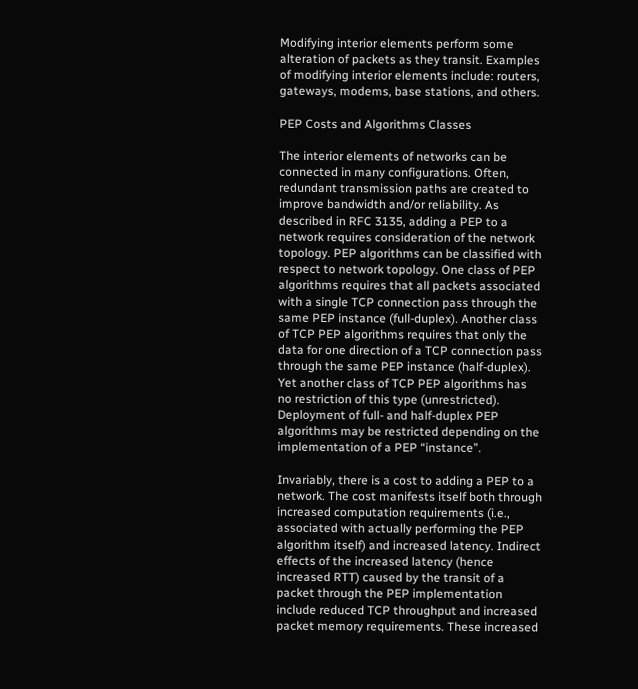Modifying interior elements perform some alteration of packets as they transit. Examples of modifying interior elements include: routers, gateways, modems, base stations, and others.

PEP Costs and Algorithms Classes

The interior elements of networks can be connected in many configurations. Often, redundant transmission paths are created to improve bandwidth and/or reliability. As described in RFC 3135, adding a PEP to a network requires consideration of the network topology. PEP algorithms can be classified with respect to network topology. One class of PEP algorithms requires that all packets associated with a single TCP connection pass through the same PEP instance (full-duplex). Another class of TCP PEP algorithms requires that only the data for one direction of a TCP connection pass through the same PEP instance (half-duplex). Yet another class of TCP PEP algorithms has no restriction of this type (unrestricted). Deployment of full- and half-duplex PEP algorithms may be restricted depending on the implementation of a PEP “instance”.

Invariably, there is a cost to adding a PEP to a network. The cost manifests itself both through increased computation requirements (i.e., associated with actually performing the PEP algorithm itself) and increased latency. Indirect effects of the increased latency (hence increased RTT) caused by the transit of a packet through the PEP implementation include reduced TCP throughput and increased packet memory requirements. These increased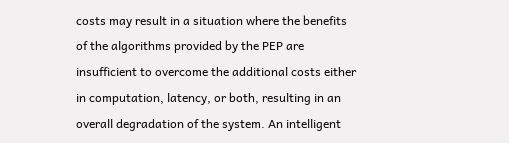costs may result in a situation where the benefits of the algorithms provided by the PEP are insufficient to overcome the additional costs either in computation, latency, or both, resulting in an overall degradation of the system. An intelligent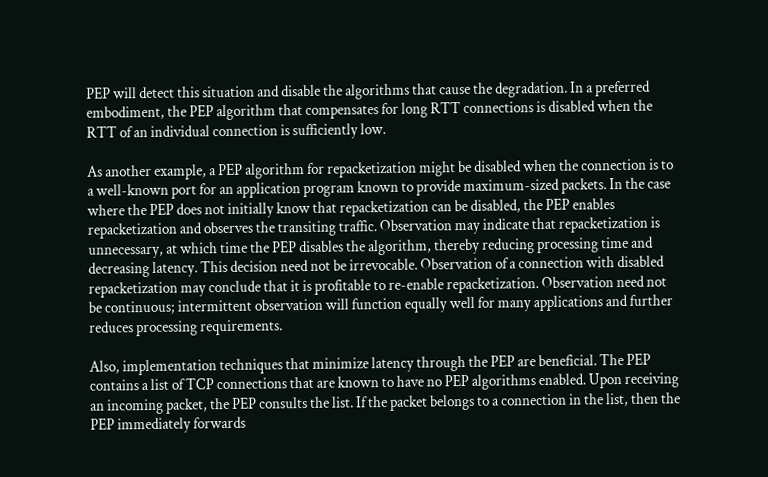PEP will detect this situation and disable the algorithms that cause the degradation. In a preferred embodiment, the PEP algorithm that compensates for long RTT connections is disabled when the RTT of an individual connection is sufficiently low.

As another example, a PEP algorithm for repacketization might be disabled when the connection is to a well-known port for an application program known to provide maximum-sized packets. In the case where the PEP does not initially know that repacketization can be disabled, the PEP enables repacketization and observes the transiting traffic. Observation may indicate that repacketization is unnecessary, at which time the PEP disables the algorithm, thereby reducing processing time and decreasing latency. This decision need not be irrevocable. Observation of a connection with disabled repacketization may conclude that it is profitable to re-enable repacketization. Observation need not be continuous; intermittent observation will function equally well for many applications and further reduces processing requirements.

Also, implementation techniques that minimize latency through the PEP are beneficial. The PEP contains a list of TCP connections that are known to have no PEP algorithms enabled. Upon receiving an incoming packet, the PEP consults the list. If the packet belongs to a connection in the list, then the PEP immediately forwards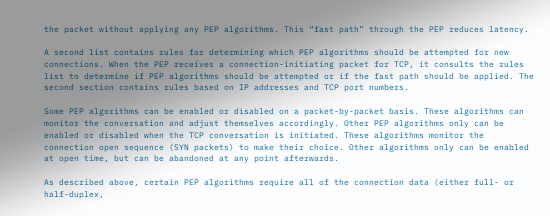the packet without applying any PEP algorithms. This “fast path” through the PEP reduces latency.

A second list contains rules for determining which PEP algorithms should be attempted for new connections. When the PEP receives a connection-initiating packet for TCP, it consults the rules list to determine if PEP algorithms should be attempted or if the fast path should be applied. The second section contains rules based on IP addresses and TCP port numbers.

Some PEP algorithms can be enabled or disabled on a packet-by-packet basis. These algorithms can monitor the conversation and adjust themselves accordingly. Other PEP algorithms only can be enabled or disabled when the TCP conversation is initiated. These algorithms monitor the connection open sequence (SYN packets) to make their choice. Other algorithms only can be enabled at open time, but can be abandoned at any point afterwards.

As described above, certain PEP algorithms require all of the connection data (either full- or half-duplex,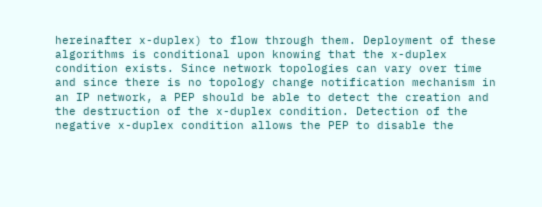hereinafter x-duplex) to flow through them. Deployment of these algorithms is conditional upon knowing that the x-duplex condition exists. Since network topologies can vary over time and since there is no topology change notification mechanism in an IP network, a PEP should be able to detect the creation and the destruction of the x-duplex condition. Detection of the negative x-duplex condition allows the PEP to disable the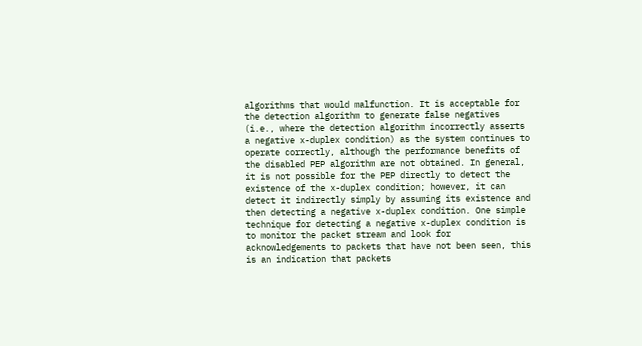algorithms that would malfunction. It is acceptable for the detection algorithm to generate false negatives (i.e., where the detection algorithm incorrectly asserts a negative x-duplex condition) as the system continues to operate correctly, although the performance benefits of the disabled PEP algorithm are not obtained. In general, it is not possible for the PEP directly to detect the existence of the x-duplex condition; however, it can detect it indirectly simply by assuming its existence and then detecting a negative x-duplex condition. One simple technique for detecting a negative x-duplex condition is to monitor the packet stream and look for acknowledgements to packets that have not been seen, this is an indication that packets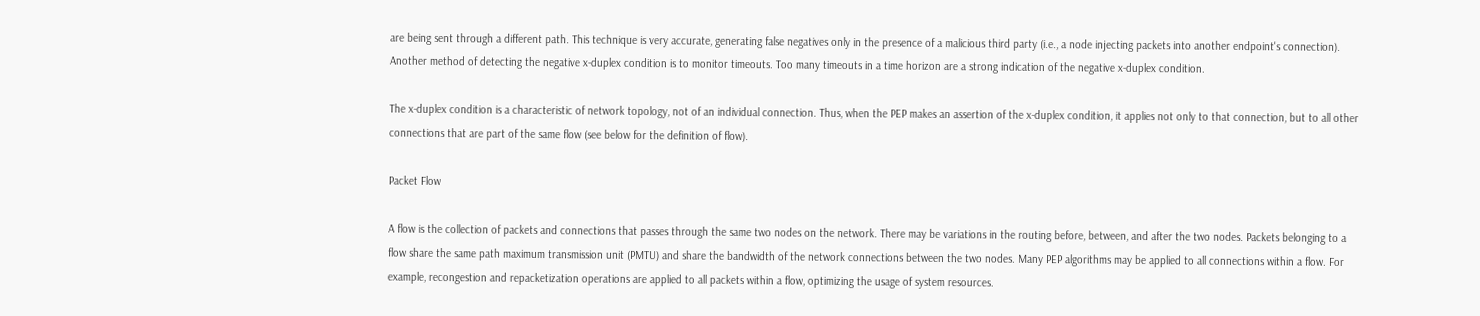are being sent through a different path. This technique is very accurate, generating false negatives only in the presence of a malicious third party (i.e., a node injecting packets into another endpoint's connection). Another method of detecting the negative x-duplex condition is to monitor timeouts. Too many timeouts in a time horizon are a strong indication of the negative x-duplex condition.

The x-duplex condition is a characteristic of network topology, not of an individual connection. Thus, when the PEP makes an assertion of the x-duplex condition, it applies not only to that connection, but to all other connections that are part of the same flow (see below for the definition of flow).

Packet Flow

A flow is the collection of packets and connections that passes through the same two nodes on the network. There may be variations in the routing before, between, and after the two nodes. Packets belonging to a flow share the same path maximum transmission unit (PMTU) and share the bandwidth of the network connections between the two nodes. Many PEP algorithms may be applied to all connections within a flow. For example, recongestion and repacketization operations are applied to all packets within a flow, optimizing the usage of system resources.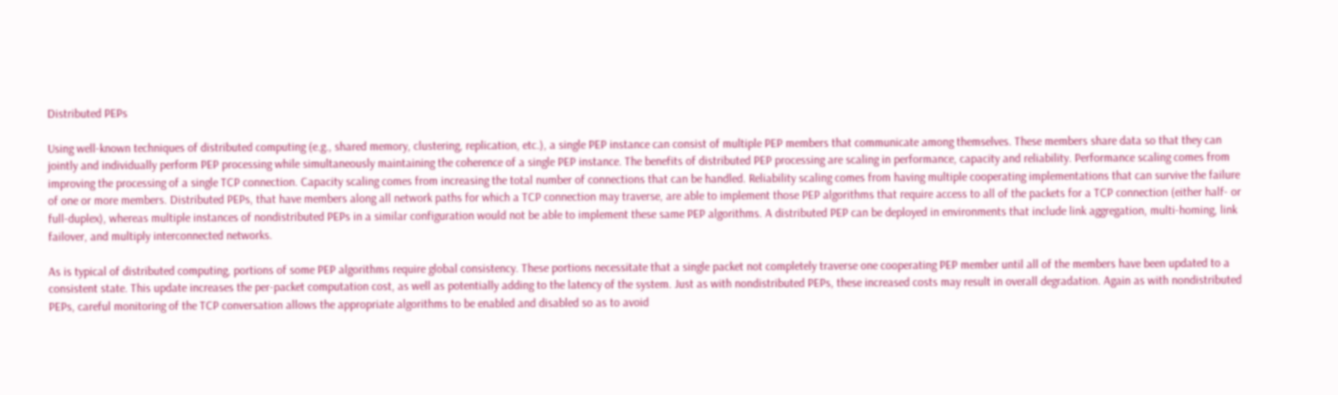Distributed PEPs

Using well-known techniques of distributed computing (e.g., shared memory, clustering, replication, etc.), a single PEP instance can consist of multiple PEP members that communicate among themselves. These members share data so that they can jointly and individually perform PEP processing while simultaneously maintaining the coherence of a single PEP instance. The benefits of distributed PEP processing are scaling in performance, capacity and reliability. Performance scaling comes from improving the processing of a single TCP connection. Capacity scaling comes from increasing the total number of connections that can be handled. Reliability scaling comes from having multiple cooperating implementations that can survive the failure of one or more members. Distributed PEPs, that have members along all network paths for which a TCP connection may traverse, are able to implement those PEP algorithms that require access to all of the packets for a TCP connection (either half- or full-duplex), whereas multiple instances of nondistributed PEPs in a similar configuration would not be able to implement these same PEP algorithms. A distributed PEP can be deployed in environments that include link aggregation, multi-homing, link failover, and multiply interconnected networks.

As is typical of distributed computing, portions of some PEP algorithms require global consistency. These portions necessitate that a single packet not completely traverse one cooperating PEP member until all of the members have been updated to a consistent state. This update increases the per-packet computation cost, as well as potentially adding to the latency of the system. Just as with nondistributed PEPs, these increased costs may result in overall degradation. Again as with nondistributed PEPs, careful monitoring of the TCP conversation allows the appropriate algorithms to be enabled and disabled so as to avoid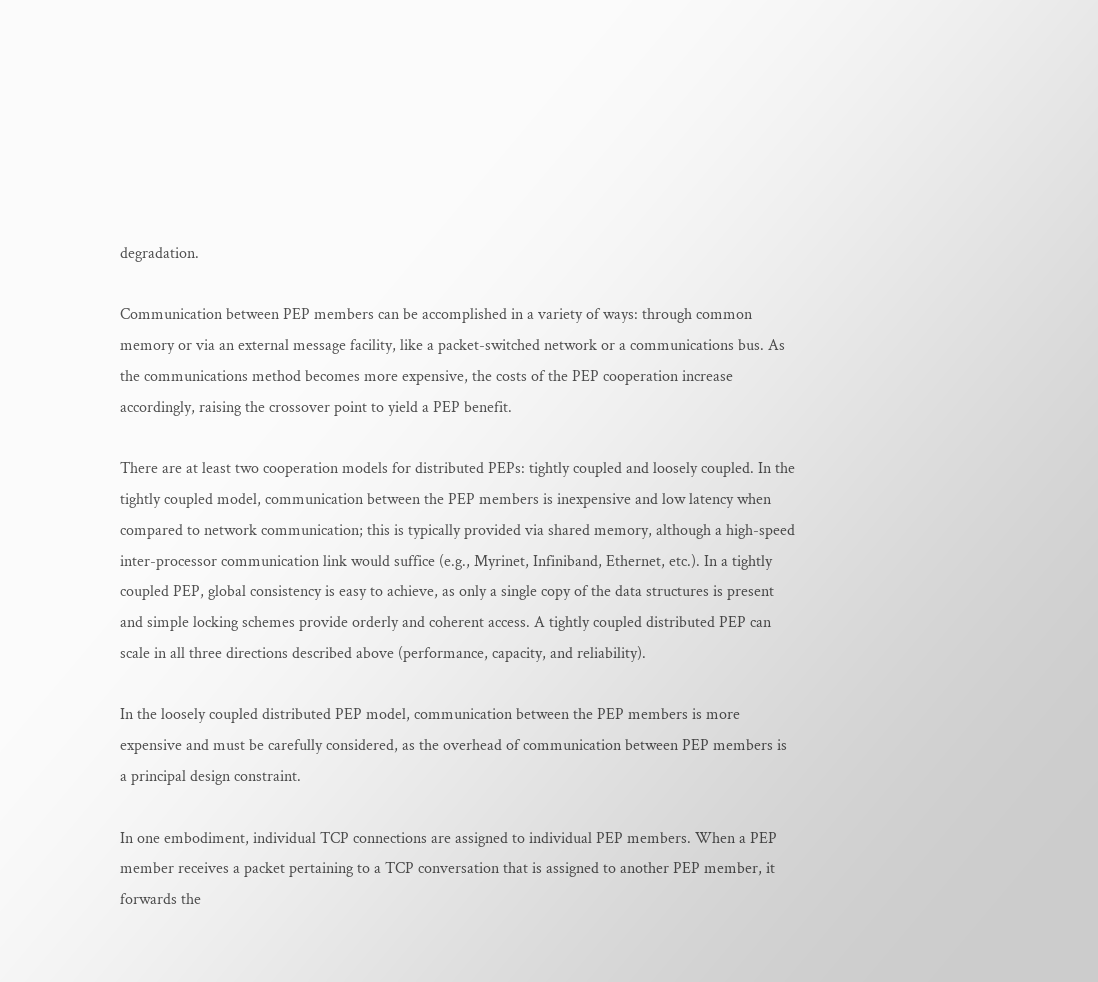degradation.

Communication between PEP members can be accomplished in a variety of ways: through common memory or via an external message facility, like a packet-switched network or a communications bus. As the communications method becomes more expensive, the costs of the PEP cooperation increase accordingly, raising the crossover point to yield a PEP benefit.

There are at least two cooperation models for distributed PEPs: tightly coupled and loosely coupled. In the tightly coupled model, communication between the PEP members is inexpensive and low latency when compared to network communication; this is typically provided via shared memory, although a high-speed inter-processor communication link would suffice (e.g., Myrinet, Infiniband, Ethernet, etc.). In a tightly coupled PEP, global consistency is easy to achieve, as only a single copy of the data structures is present and simple locking schemes provide orderly and coherent access. A tightly coupled distributed PEP can scale in all three directions described above (performance, capacity, and reliability).

In the loosely coupled distributed PEP model, communication between the PEP members is more expensive and must be carefully considered, as the overhead of communication between PEP members is a principal design constraint.

In one embodiment, individual TCP connections are assigned to individual PEP members. When a PEP member receives a packet pertaining to a TCP conversation that is assigned to another PEP member, it forwards the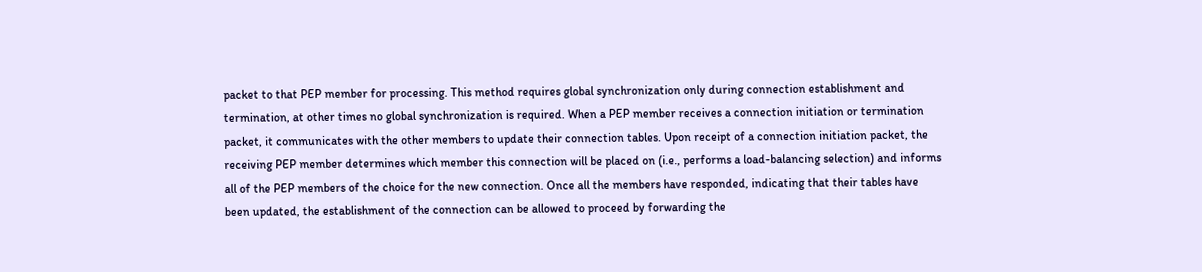packet to that PEP member for processing. This method requires global synchronization only during connection establishment and termination, at other times no global synchronization is required. When a PEP member receives a connection initiation or termination packet, it communicates with the other members to update their connection tables. Upon receipt of a connection initiation packet, the receiving PEP member determines which member this connection will be placed on (i.e., performs a load-balancing selection) and informs all of the PEP members of the choice for the new connection. Once all the members have responded, indicating that their tables have been updated, the establishment of the connection can be allowed to proceed by forwarding the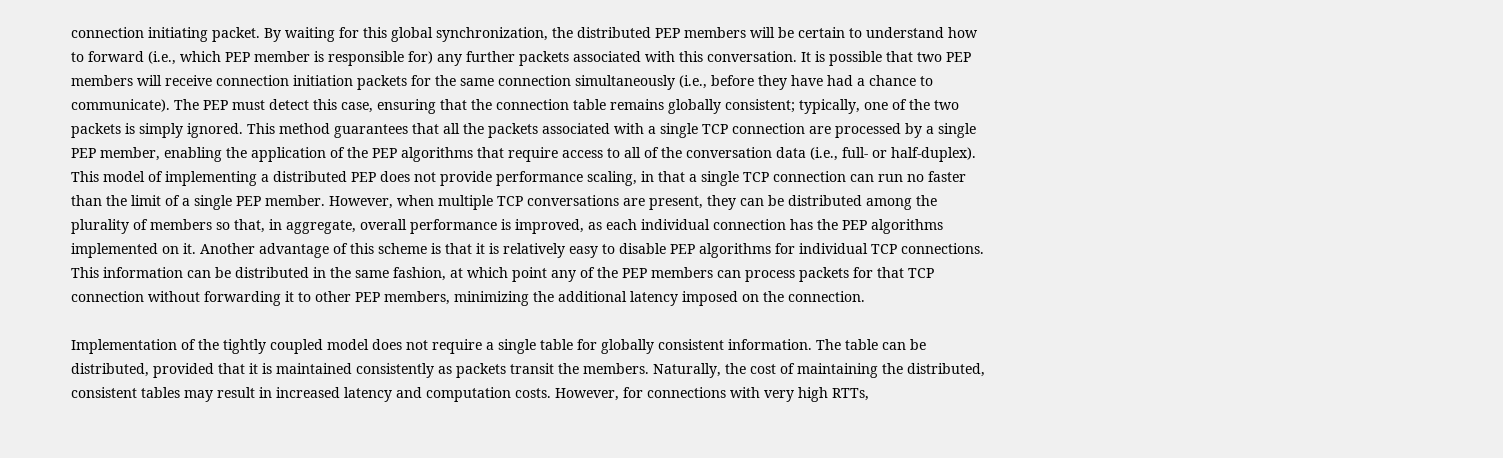connection initiating packet. By waiting for this global synchronization, the distributed PEP members will be certain to understand how to forward (i.e., which PEP member is responsible for) any further packets associated with this conversation. It is possible that two PEP members will receive connection initiation packets for the same connection simultaneously (i.e., before they have had a chance to communicate). The PEP must detect this case, ensuring that the connection table remains globally consistent; typically, one of the two packets is simply ignored. This method guarantees that all the packets associated with a single TCP connection are processed by a single PEP member, enabling the application of the PEP algorithms that require access to all of the conversation data (i.e., full- or half-duplex). This model of implementing a distributed PEP does not provide performance scaling, in that a single TCP connection can run no faster than the limit of a single PEP member. However, when multiple TCP conversations are present, they can be distributed among the plurality of members so that, in aggregate, overall performance is improved, as each individual connection has the PEP algorithms implemented on it. Another advantage of this scheme is that it is relatively easy to disable PEP algorithms for individual TCP connections. This information can be distributed in the same fashion, at which point any of the PEP members can process packets for that TCP connection without forwarding it to other PEP members, minimizing the additional latency imposed on the connection.

Implementation of the tightly coupled model does not require a single table for globally consistent information. The table can be distributed, provided that it is maintained consistently as packets transit the members. Naturally, the cost of maintaining the distributed, consistent tables may result in increased latency and computation costs. However, for connections with very high RTTs,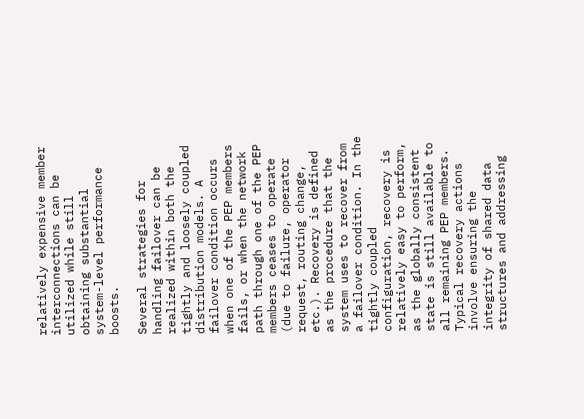relatively expensive member interconnections can be utilized while still obtaining substantial system-level performance boosts.

Several strategies for handling failover can be realized within both the tightly and loosely coupled distribution models. A failover condition occurs when one of the PEP members fails, or when the network path through one of the PEP members ceases to operate (due to failure, operator request, routing change, etc.). Recovery is defined as the procedure that the system uses to recover from a failover condition. In the tightly coupled configuration, recovery is relatively easy to perform, as the globally consistent state is still available to all remaining PEP members. Typical recovery actions involve ensuring the integrity of shared data structures and addressing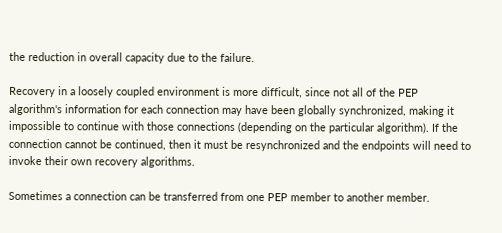the reduction in overall capacity due to the failure.

Recovery in a loosely coupled environment is more difficult, since not all of the PEP algorithm's information for each connection may have been globally synchronized, making it impossible to continue with those connections (depending on the particular algorithm). If the connection cannot be continued, then it must be resynchronized and the endpoints will need to invoke their own recovery algorithms.

Sometimes a connection can be transferred from one PEP member to another member.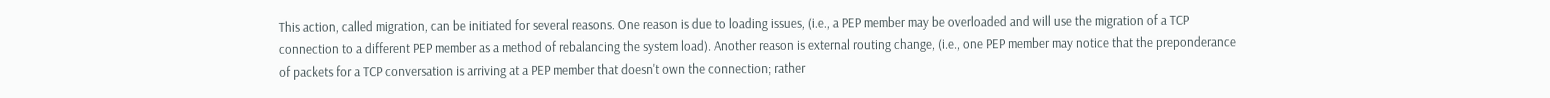This action, called migration, can be initiated for several reasons. One reason is due to loading issues, (i.e., a PEP member may be overloaded and will use the migration of a TCP connection to a different PEP member as a method of rebalancing the system load). Another reason is external routing change, (i.e., one PEP member may notice that the preponderance of packets for a TCP conversation is arriving at a PEP member that doesn't own the connection; rather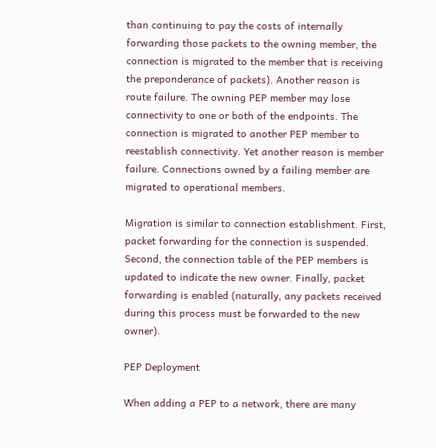than continuing to pay the costs of internally forwarding those packets to the owning member, the connection is migrated to the member that is receiving the preponderance of packets). Another reason is route failure. The owning PEP member may lose connectivity to one or both of the endpoints. The connection is migrated to another PEP member to reestablish connectivity. Yet another reason is member failure. Connections owned by a failing member are migrated to operational members.

Migration is similar to connection establishment. First, packet forwarding for the connection is suspended. Second, the connection table of the PEP members is updated to indicate the new owner. Finally, packet forwarding is enabled (naturally, any packets received during this process must be forwarded to the new owner).

PEP Deployment

When adding a PEP to a network, there are many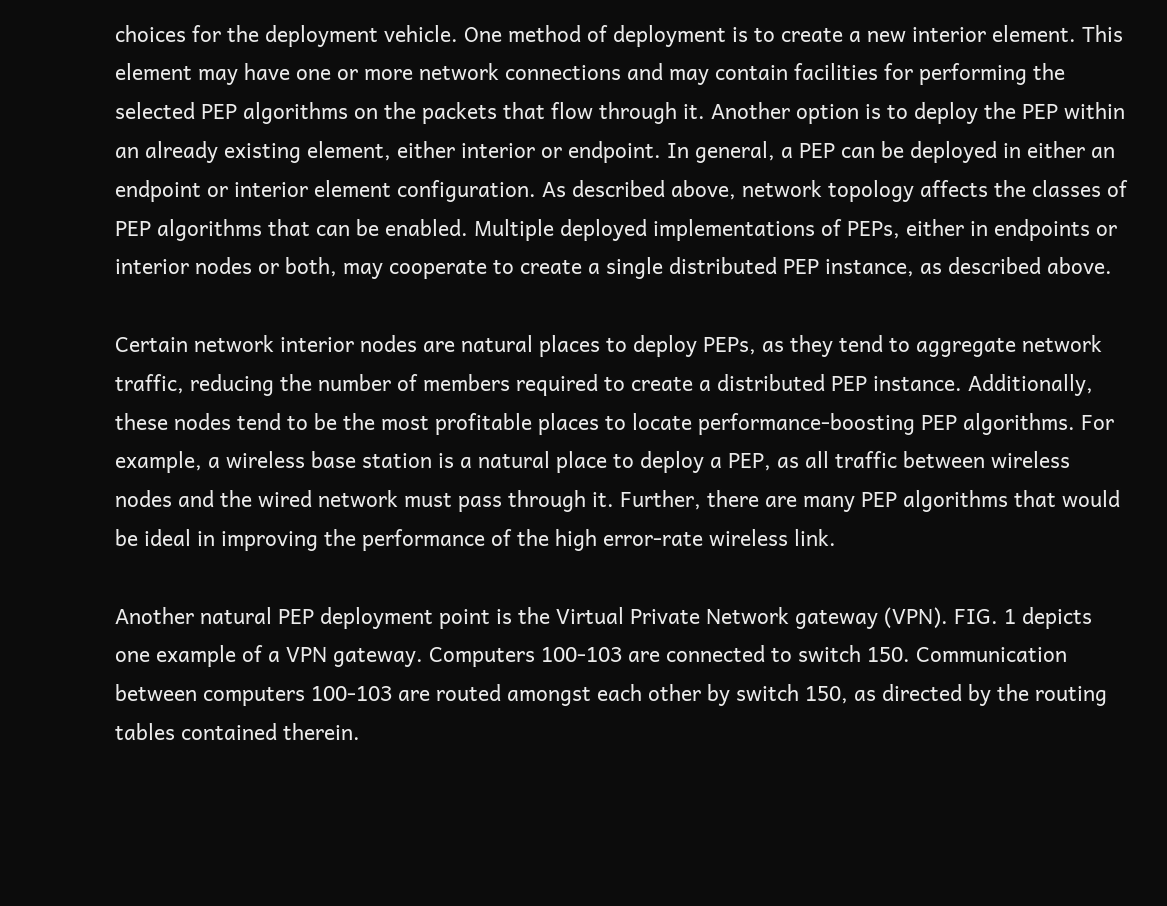choices for the deployment vehicle. One method of deployment is to create a new interior element. This element may have one or more network connections and may contain facilities for performing the selected PEP algorithms on the packets that flow through it. Another option is to deploy the PEP within an already existing element, either interior or endpoint. In general, a PEP can be deployed in either an endpoint or interior element configuration. As described above, network topology affects the classes of PEP algorithms that can be enabled. Multiple deployed implementations of PEPs, either in endpoints or interior nodes or both, may cooperate to create a single distributed PEP instance, as described above.

Certain network interior nodes are natural places to deploy PEPs, as they tend to aggregate network traffic, reducing the number of members required to create a distributed PEP instance. Additionally, these nodes tend to be the most profitable places to locate performance-boosting PEP algorithms. For example, a wireless base station is a natural place to deploy a PEP, as all traffic between wireless nodes and the wired network must pass through it. Further, there are many PEP algorithms that would be ideal in improving the performance of the high error-rate wireless link.

Another natural PEP deployment point is the Virtual Private Network gateway (VPN). FIG. 1 depicts one example of a VPN gateway. Computers 100-103 are connected to switch 150. Communication between computers 100-103 are routed amongst each other by switch 150, as directed by the routing tables contained therein.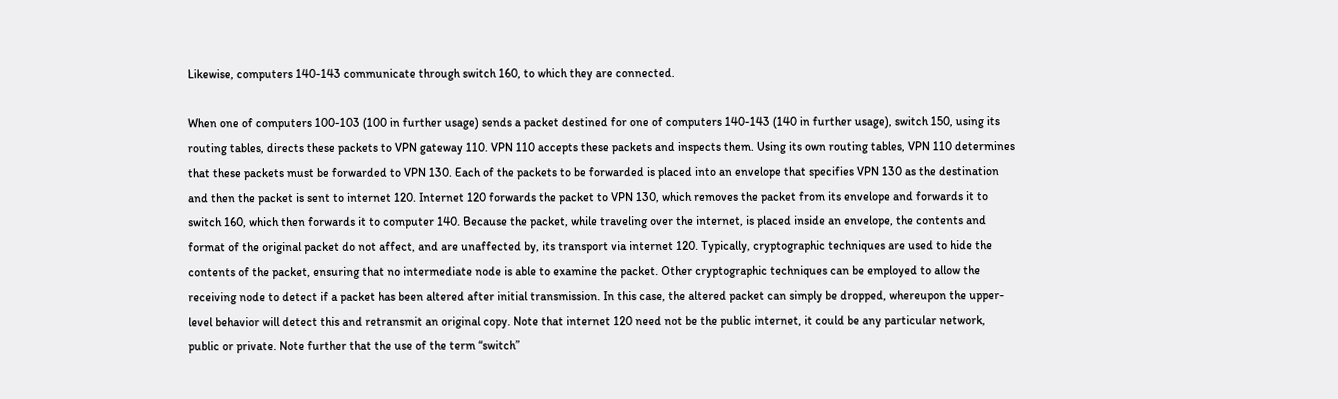Likewise, computers 140-143 communicate through switch 160, to which they are connected.

When one of computers 100-103 (100 in further usage) sends a packet destined for one of computers 140-143 (140 in further usage), switch 150, using its routing tables, directs these packets to VPN gateway 110. VPN 110 accepts these packets and inspects them. Using its own routing tables, VPN 110 determines that these packets must be forwarded to VPN 130. Each of the packets to be forwarded is placed into an envelope that specifies VPN 130 as the destination and then the packet is sent to internet 120. Internet 120 forwards the packet to VPN 130, which removes the packet from its envelope and forwards it to switch 160, which then forwards it to computer 140. Because the packet, while traveling over the internet, is placed inside an envelope, the contents and format of the original packet do not affect, and are unaffected by, its transport via internet 120. Typically, cryptographic techniques are used to hide the contents of the packet, ensuring that no intermediate node is able to examine the packet. Other cryptographic techniques can be employed to allow the receiving node to detect if a packet has been altered after initial transmission. In this case, the altered packet can simply be dropped, whereupon the upper-level behavior will detect this and retransmit an original copy. Note that internet 120 need not be the public internet, it could be any particular network, public or private. Note further that the use of the term “switch”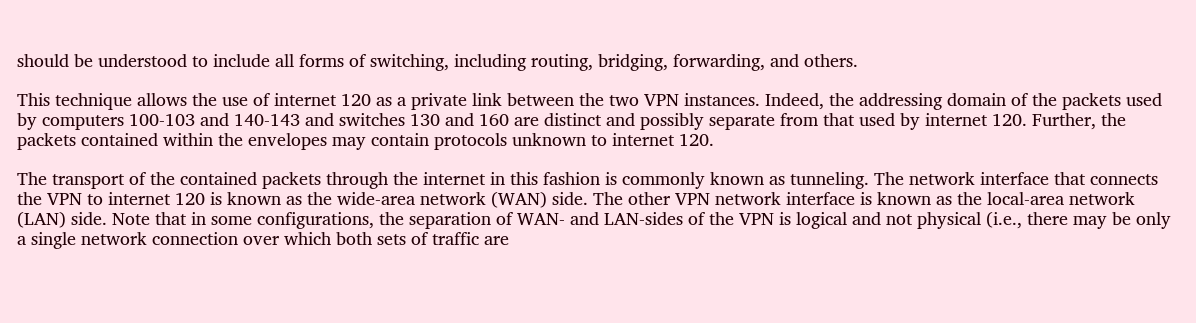should be understood to include all forms of switching, including routing, bridging, forwarding, and others.

This technique allows the use of internet 120 as a private link between the two VPN instances. Indeed, the addressing domain of the packets used by computers 100-103 and 140-143 and switches 130 and 160 are distinct and possibly separate from that used by internet 120. Further, the packets contained within the envelopes may contain protocols unknown to internet 120.

The transport of the contained packets through the internet in this fashion is commonly known as tunneling. The network interface that connects the VPN to internet 120 is known as the wide-area network (WAN) side. The other VPN network interface is known as the local-area network (LAN) side. Note that in some configurations, the separation of WAN- and LAN-sides of the VPN is logical and not physical (i.e., there may be only a single network connection over which both sets of traffic are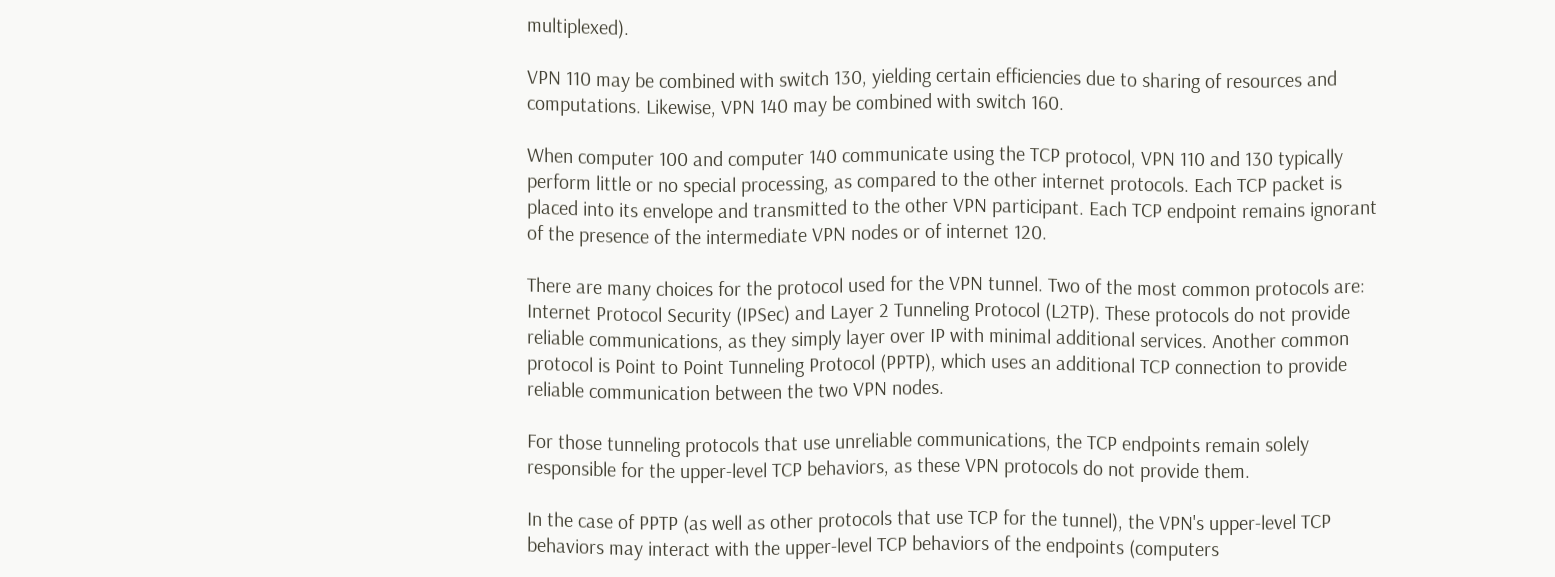multiplexed).

VPN 110 may be combined with switch 130, yielding certain efficiencies due to sharing of resources and computations. Likewise, VPN 140 may be combined with switch 160.

When computer 100 and computer 140 communicate using the TCP protocol, VPN 110 and 130 typically perform little or no special processing, as compared to the other internet protocols. Each TCP packet is placed into its envelope and transmitted to the other VPN participant. Each TCP endpoint remains ignorant of the presence of the intermediate VPN nodes or of internet 120.

There are many choices for the protocol used for the VPN tunnel. Two of the most common protocols are: Internet Protocol Security (IPSec) and Layer 2 Tunneling Protocol (L2TP). These protocols do not provide reliable communications, as they simply layer over IP with minimal additional services. Another common protocol is Point to Point Tunneling Protocol (PPTP), which uses an additional TCP connection to provide reliable communication between the two VPN nodes.

For those tunneling protocols that use unreliable communications, the TCP endpoints remain solely responsible for the upper-level TCP behaviors, as these VPN protocols do not provide them.

In the case of PPTP (as well as other protocols that use TCP for the tunnel), the VPN's upper-level TCP behaviors may interact with the upper-level TCP behaviors of the endpoints (computers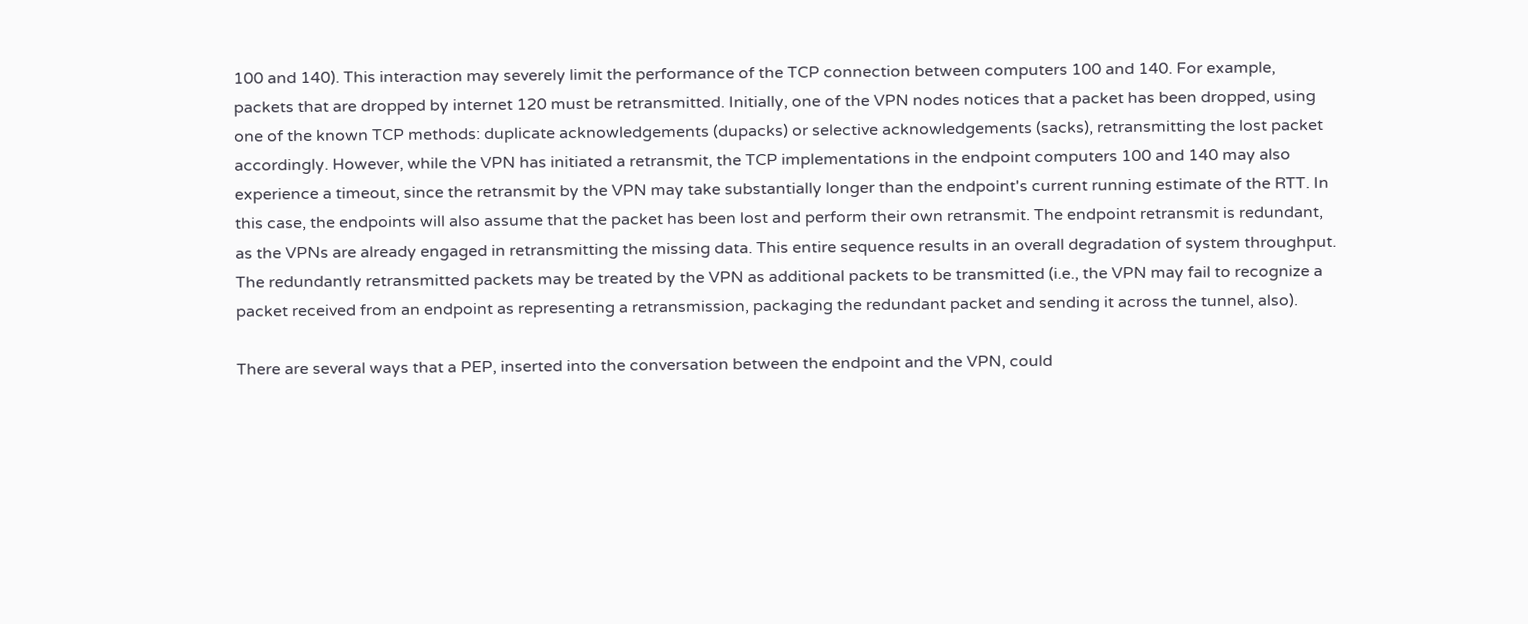100 and 140). This interaction may severely limit the performance of the TCP connection between computers 100 and 140. For example, packets that are dropped by internet 120 must be retransmitted. Initially, one of the VPN nodes notices that a packet has been dropped, using one of the known TCP methods: duplicate acknowledgements (dupacks) or selective acknowledgements (sacks), retransmitting the lost packet accordingly. However, while the VPN has initiated a retransmit, the TCP implementations in the endpoint computers 100 and 140 may also experience a timeout, since the retransmit by the VPN may take substantially longer than the endpoint's current running estimate of the RTT. In this case, the endpoints will also assume that the packet has been lost and perform their own retransmit. The endpoint retransmit is redundant, as the VPNs are already engaged in retransmitting the missing data. This entire sequence results in an overall degradation of system throughput. The redundantly retransmitted packets may be treated by the VPN as additional packets to be transmitted (i.e., the VPN may fail to recognize a packet received from an endpoint as representing a retransmission, packaging the redundant packet and sending it across the tunnel, also).

There are several ways that a PEP, inserted into the conversation between the endpoint and the VPN, could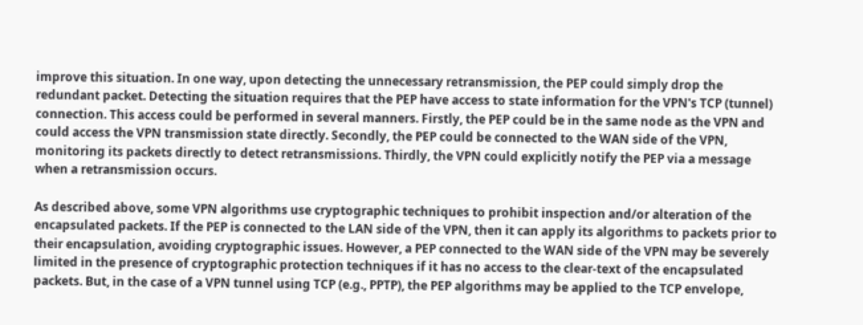improve this situation. In one way, upon detecting the unnecessary retransmission, the PEP could simply drop the redundant packet. Detecting the situation requires that the PEP have access to state information for the VPN's TCP (tunnel) connection. This access could be performed in several manners. Firstly, the PEP could be in the same node as the VPN and could access the VPN transmission state directly. Secondly, the PEP could be connected to the WAN side of the VPN, monitoring its packets directly to detect retransmissions. Thirdly, the VPN could explicitly notify the PEP via a message when a retransmission occurs.

As described above, some VPN algorithms use cryptographic techniques to prohibit inspection and/or alteration of the encapsulated packets. If the PEP is connected to the LAN side of the VPN, then it can apply its algorithms to packets prior to their encapsulation, avoiding cryptographic issues. However, a PEP connected to the WAN side of the VPN may be severely limited in the presence of cryptographic protection techniques if it has no access to the clear-text of the encapsulated packets. But, in the case of a VPN tunnel using TCP (e.g., PPTP), the PEP algorithms may be applied to the TCP envelope,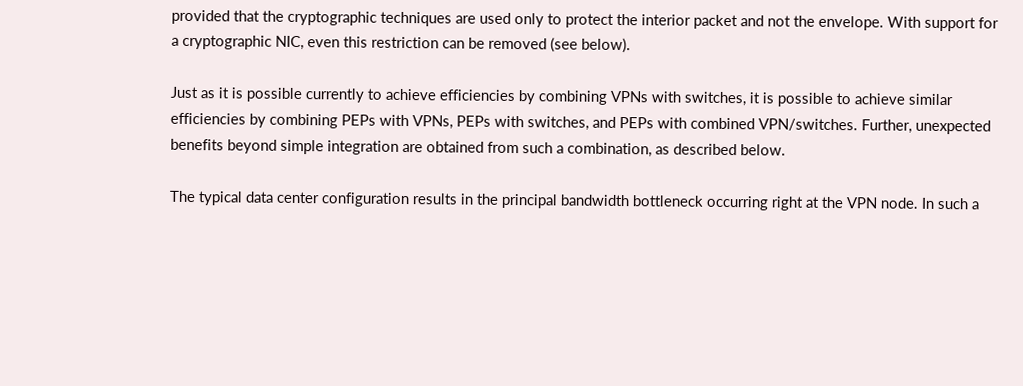provided that the cryptographic techniques are used only to protect the interior packet and not the envelope. With support for a cryptographic NIC, even this restriction can be removed (see below).

Just as it is possible currently to achieve efficiencies by combining VPNs with switches, it is possible to achieve similar efficiencies by combining PEPs with VPNs, PEPs with switches, and PEPs with combined VPN/switches. Further, unexpected benefits beyond simple integration are obtained from such a combination, as described below.

The typical data center configuration results in the principal bandwidth bottleneck occurring right at the VPN node. In such a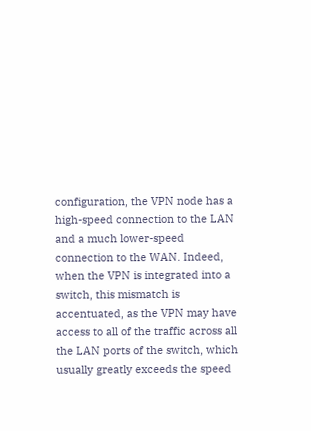configuration, the VPN node has a high-speed connection to the LAN and a much lower-speed connection to the WAN. Indeed, when the VPN is integrated into a switch, this mismatch is accentuated, as the VPN may have access to all of the traffic across all the LAN ports of the switch, which usually greatly exceeds the speed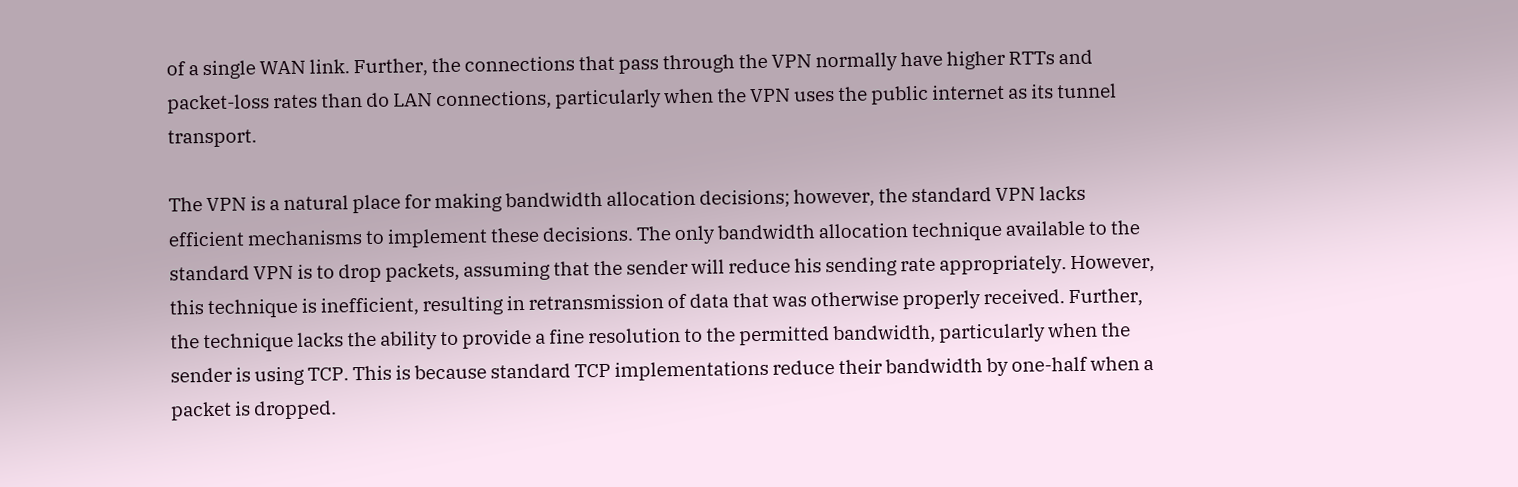of a single WAN link. Further, the connections that pass through the VPN normally have higher RTTs and packet-loss rates than do LAN connections, particularly when the VPN uses the public internet as its tunnel transport.

The VPN is a natural place for making bandwidth allocation decisions; however, the standard VPN lacks efficient mechanisms to implement these decisions. The only bandwidth allocation technique available to the standard VPN is to drop packets, assuming that the sender will reduce his sending rate appropriately. However, this technique is inefficient, resulting in retransmission of data that was otherwise properly received. Further, the technique lacks the ability to provide a fine resolution to the permitted bandwidth, particularly when the sender is using TCP. This is because standard TCP implementations reduce their bandwidth by one-half when a packet is dropped.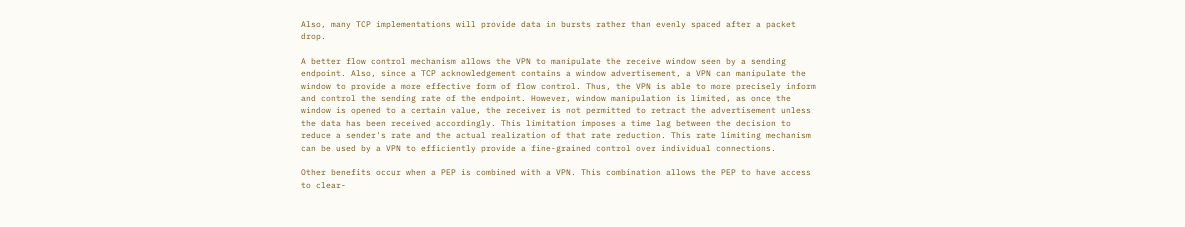Also, many TCP implementations will provide data in bursts rather than evenly spaced after a packet drop.

A better flow control mechanism allows the VPN to manipulate the receive window seen by a sending endpoint. Also, since a TCP acknowledgement contains a window advertisement, a VPN can manipulate the window to provide a more effective form of flow control. Thus, the VPN is able to more precisely inform and control the sending rate of the endpoint. However, window manipulation is limited, as once the window is opened to a certain value, the receiver is not permitted to retract the advertisement unless the data has been received accordingly. This limitation imposes a time lag between the decision to reduce a sender's rate and the actual realization of that rate reduction. This rate limiting mechanism can be used by a VPN to efficiently provide a fine-grained control over individual connections.

Other benefits occur when a PEP is combined with a VPN. This combination allows the PEP to have access to clear-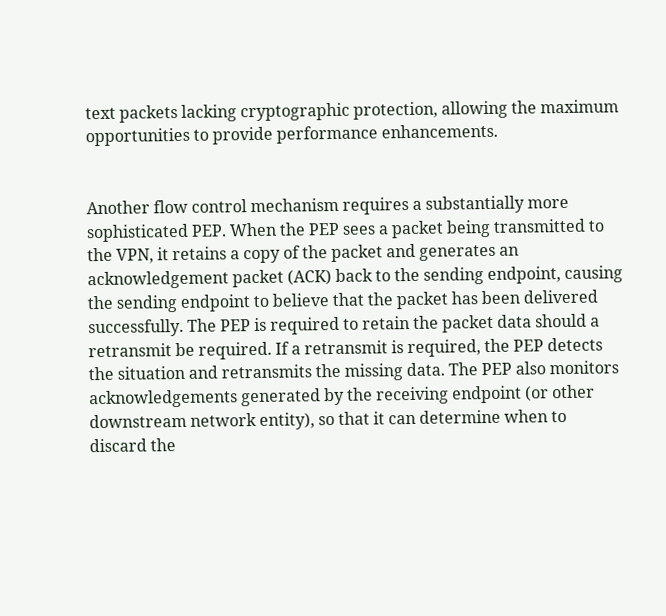text packets lacking cryptographic protection, allowing the maximum opportunities to provide performance enhancements.


Another flow control mechanism requires a substantially more sophisticated PEP. When the PEP sees a packet being transmitted to the VPN, it retains a copy of the packet and generates an acknowledgement packet (ACK) back to the sending endpoint, causing the sending endpoint to believe that the packet has been delivered successfully. The PEP is required to retain the packet data should a retransmit be required. If a retransmit is required, the PEP detects the situation and retransmits the missing data. The PEP also monitors acknowledgements generated by the receiving endpoint (or other downstream network entity), so that it can determine when to discard the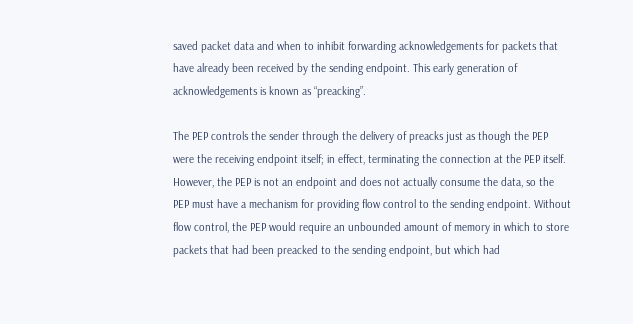saved packet data and when to inhibit forwarding acknowledgements for packets that have already been received by the sending endpoint. This early generation of acknowledgements is known as “preacking”.

The PEP controls the sender through the delivery of preacks just as though the PEP were the receiving endpoint itself; in effect, terminating the connection at the PEP itself. However, the PEP is not an endpoint and does not actually consume the data, so the PEP must have a mechanism for providing flow control to the sending endpoint. Without flow control, the PEP would require an unbounded amount of memory in which to store packets that had been preacked to the sending endpoint, but which had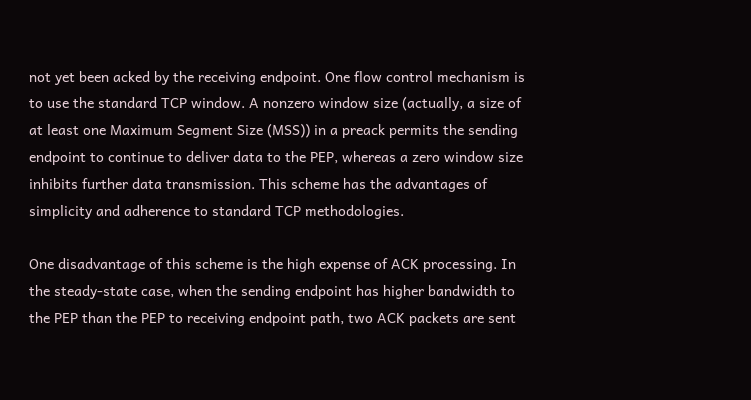not yet been acked by the receiving endpoint. One flow control mechanism is to use the standard TCP window. A nonzero window size (actually, a size of at least one Maximum Segment Size (MSS)) in a preack permits the sending endpoint to continue to deliver data to the PEP, whereas a zero window size inhibits further data transmission. This scheme has the advantages of simplicity and adherence to standard TCP methodologies.

One disadvantage of this scheme is the high expense of ACK processing. In the steady-state case, when the sending endpoint has higher bandwidth to the PEP than the PEP to receiving endpoint path, two ACK packets are sent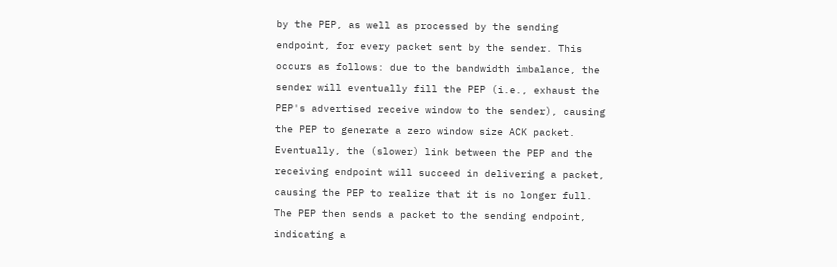by the PEP, as well as processed by the sending endpoint, for every packet sent by the sender. This occurs as follows: due to the bandwidth imbalance, the sender will eventually fill the PEP (i.e., exhaust the PEP's advertised receive window to the sender), causing the PEP to generate a zero window size ACK packet. Eventually, the (slower) link between the PEP and the receiving endpoint will succeed in delivering a packet, causing the PEP to realize that it is no longer full. The PEP then sends a packet to the sending endpoint, indicating a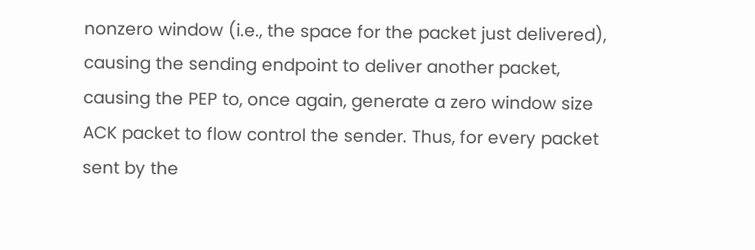nonzero window (i.e., the space for the packet just delivered), causing the sending endpoint to deliver another packet, causing the PEP to, once again, generate a zero window size ACK packet to flow control the sender. Thus, for every packet sent by the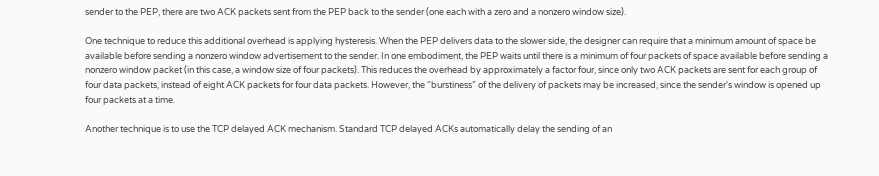sender to the PEP, there are two ACK packets sent from the PEP back to the sender (one each with a zero and a nonzero window size).

One technique to reduce this additional overhead is applying hysteresis. When the PEP delivers data to the slower side, the designer can require that a minimum amount of space be available before sending a nonzero window advertisement to the sender. In one embodiment, the PEP waits until there is a minimum of four packets of space available before sending a nonzero window packet (in this case, a window size of four packets). This reduces the overhead by approximately a factor four, since only two ACK packets are sent for each group of four data packets, instead of eight ACK packets for four data packets. However, the “burstiness” of the delivery of packets may be increased, since the sender's window is opened up four packets at a time.

Another technique is to use the TCP delayed ACK mechanism. Standard TCP delayed ACKs automatically delay the sending of an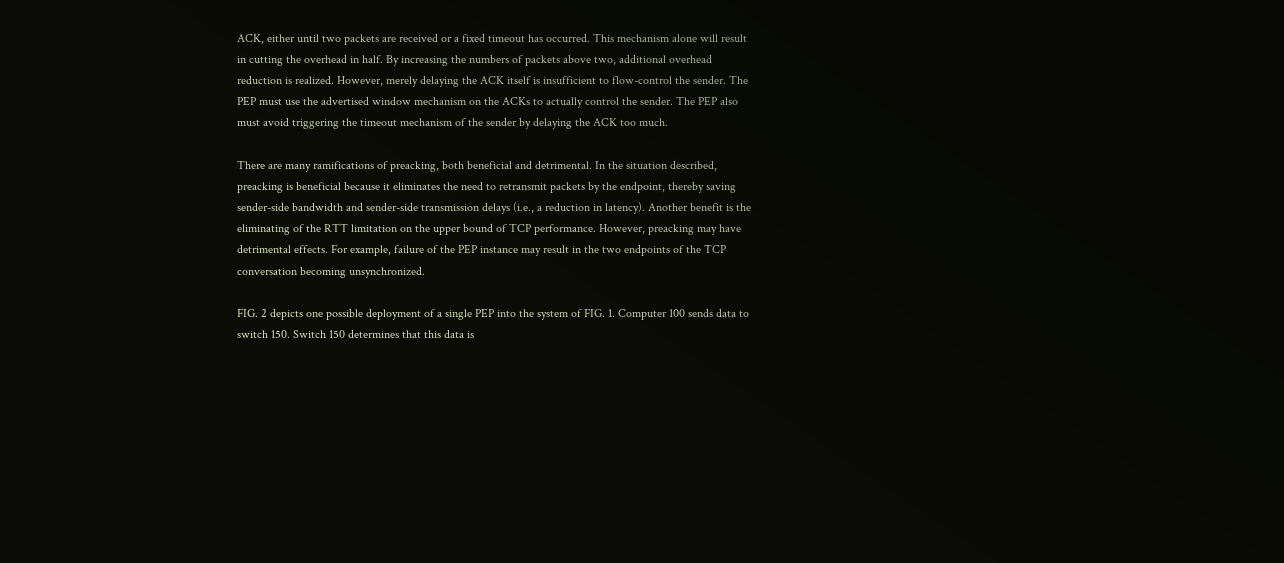ACK, either until two packets are received or a fixed timeout has occurred. This mechanism alone will result in cutting the overhead in half. By increasing the numbers of packets above two, additional overhead reduction is realized. However, merely delaying the ACK itself is insufficient to flow-control the sender. The PEP must use the advertised window mechanism on the ACKs to actually control the sender. The PEP also must avoid triggering the timeout mechanism of the sender by delaying the ACK too much.

There are many ramifications of preacking, both beneficial and detrimental. In the situation described, preacking is beneficial because it eliminates the need to retransmit packets by the endpoint, thereby saving sender-side bandwidth and sender-side transmission delays (i.e., a reduction in latency). Another benefit is the eliminating of the RTT limitation on the upper bound of TCP performance. However, preacking may have detrimental effects. For example, failure of the PEP instance may result in the two endpoints of the TCP conversation becoming unsynchronized.

FIG. 2 depicts one possible deployment of a single PEP into the system of FIG. 1. Computer 100 sends data to switch 150. Switch 150 determines that this data is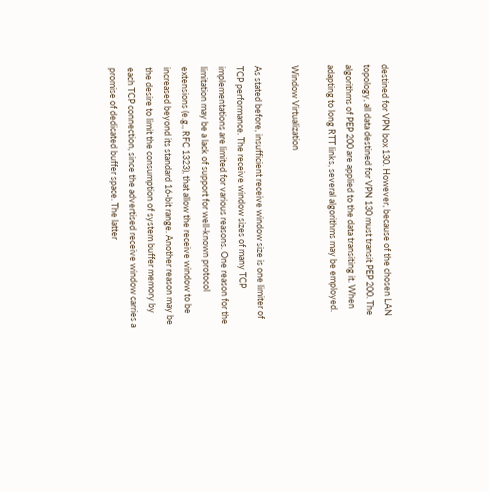destined for VPN box 130. However, because of the chosen LAN topology, all data destined for VPN 130 must transit PEP 200. The algorithms of PEP 200 are applied to the data transiting it. When adapting to long RTT links, several algorithms may be employed.

Window Virtualization

As stated before, insufficient receive window size is one limiter of TCP performance. The receive window sizes of many TCP implementations are limited for various reasons. One reason for the limitation may be a lack of support for well-known protocol extensions (e.g., RFC 1323), that allow the receive window to be increased beyond its standard 16-bit range. Another reason may be the desire to limit the consumption of system buffer memory by each TCP connection, since the advertised receive window carries a promise of dedicated buffer space. The latter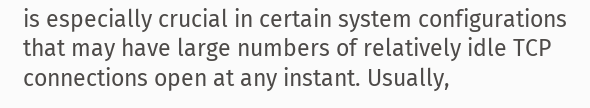is especially crucial in certain system configurations that may have large numbers of relatively idle TCP connections open at any instant. Usually,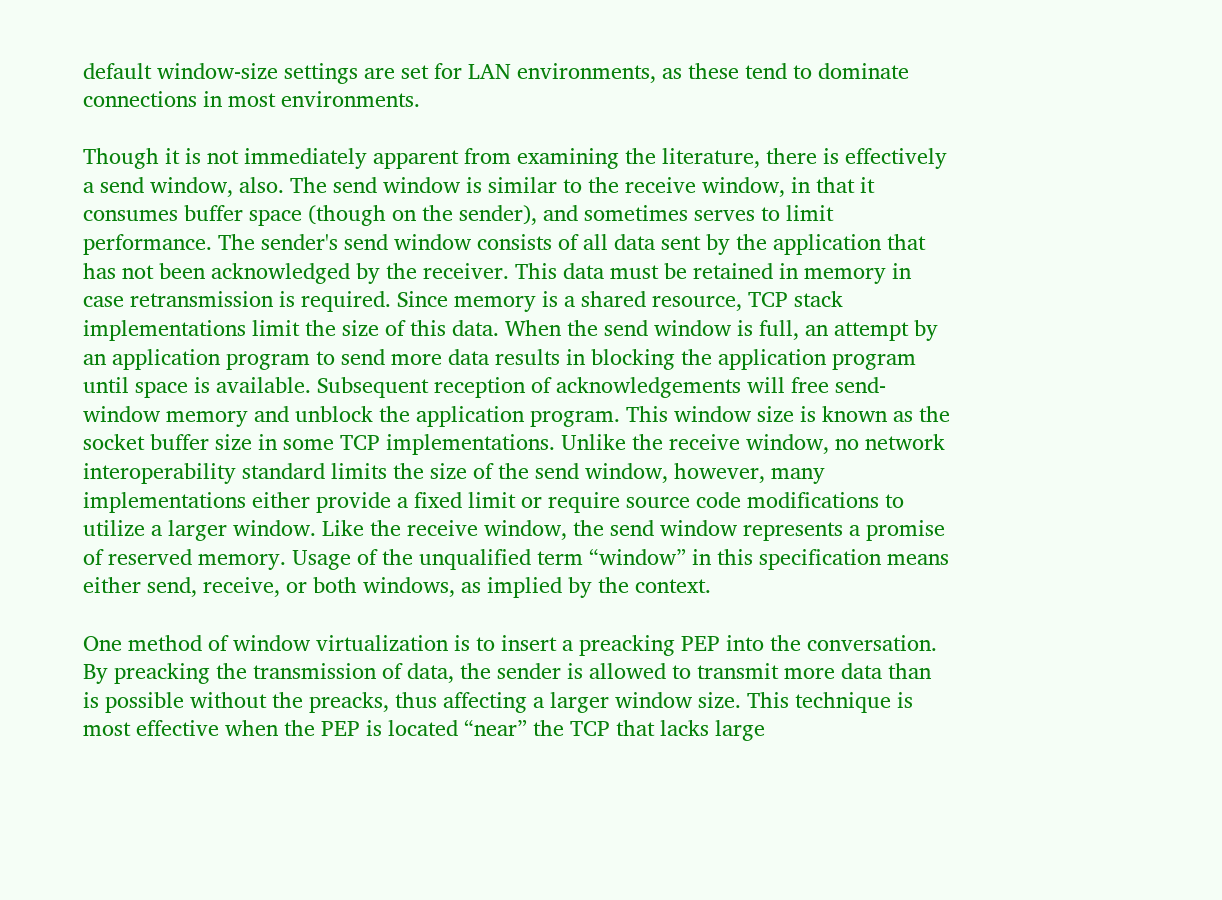default window-size settings are set for LAN environments, as these tend to dominate connections in most environments.

Though it is not immediately apparent from examining the literature, there is effectively a send window, also. The send window is similar to the receive window, in that it consumes buffer space (though on the sender), and sometimes serves to limit performance. The sender's send window consists of all data sent by the application that has not been acknowledged by the receiver. This data must be retained in memory in case retransmission is required. Since memory is a shared resource, TCP stack implementations limit the size of this data. When the send window is full, an attempt by an application program to send more data results in blocking the application program until space is available. Subsequent reception of acknowledgements will free send-window memory and unblock the application program. This window size is known as the socket buffer size in some TCP implementations. Unlike the receive window, no network interoperability standard limits the size of the send window, however, many implementations either provide a fixed limit or require source code modifications to utilize a larger window. Like the receive window, the send window represents a promise of reserved memory. Usage of the unqualified term “window” in this specification means either send, receive, or both windows, as implied by the context.

One method of window virtualization is to insert a preacking PEP into the conversation. By preacking the transmission of data, the sender is allowed to transmit more data than is possible without the preacks, thus affecting a larger window size. This technique is most effective when the PEP is located “near” the TCP that lacks large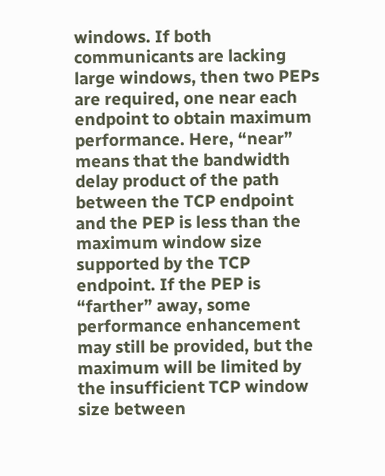windows. If both communicants are lacking large windows, then two PEPs are required, one near each endpoint to obtain maximum performance. Here, “near” means that the bandwidth delay product of the path between the TCP endpoint and the PEP is less than the maximum window size supported by the TCP endpoint. If the PEP is “farther” away, some performance enhancement may still be provided, but the maximum will be limited by the insufficient TCP window size between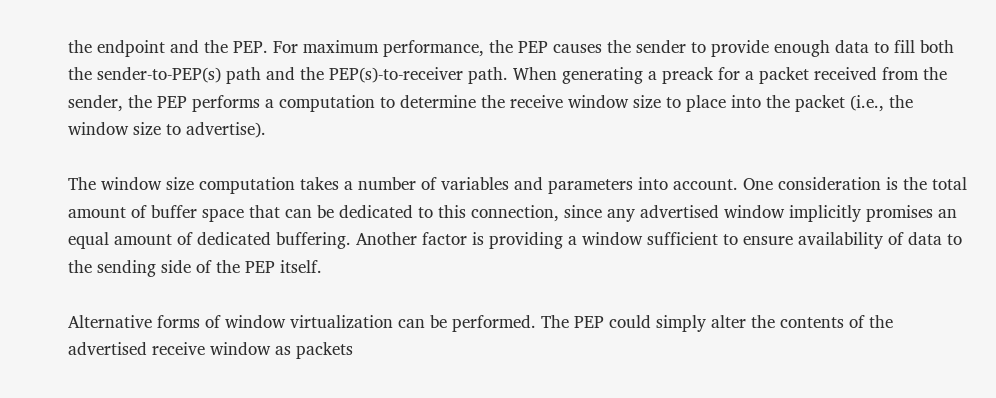the endpoint and the PEP. For maximum performance, the PEP causes the sender to provide enough data to fill both the sender-to-PEP(s) path and the PEP(s)-to-receiver path. When generating a preack for a packet received from the sender, the PEP performs a computation to determine the receive window size to place into the packet (i.e., the window size to advertise).

The window size computation takes a number of variables and parameters into account. One consideration is the total amount of buffer space that can be dedicated to this connection, since any advertised window implicitly promises an equal amount of dedicated buffering. Another factor is providing a window sufficient to ensure availability of data to the sending side of the PEP itself.

Alternative forms of window virtualization can be performed. The PEP could simply alter the contents of the advertised receive window as packets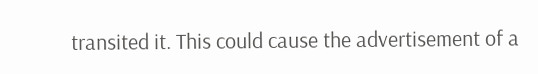transited it. This could cause the advertisement of a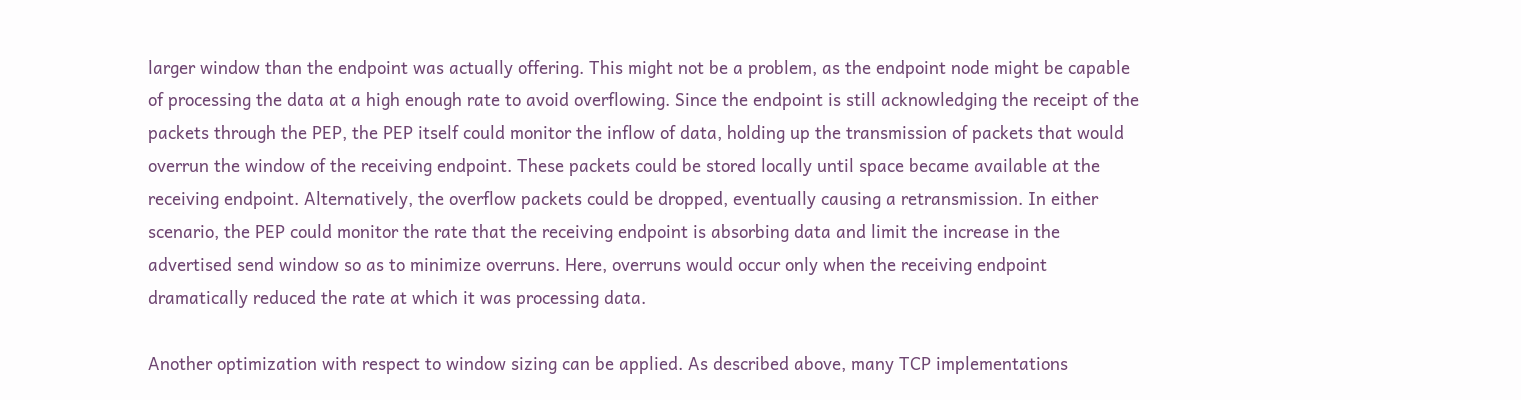larger window than the endpoint was actually offering. This might not be a problem, as the endpoint node might be capable of processing the data at a high enough rate to avoid overflowing. Since the endpoint is still acknowledging the receipt of the packets through the PEP, the PEP itself could monitor the inflow of data, holding up the transmission of packets that would overrun the window of the receiving endpoint. These packets could be stored locally until space became available at the receiving endpoint. Alternatively, the overflow packets could be dropped, eventually causing a retransmission. In either scenario, the PEP could monitor the rate that the receiving endpoint is absorbing data and limit the increase in the advertised send window so as to minimize overruns. Here, overruns would occur only when the receiving endpoint dramatically reduced the rate at which it was processing data.

Another optimization with respect to window sizing can be applied. As described above, many TCP implementations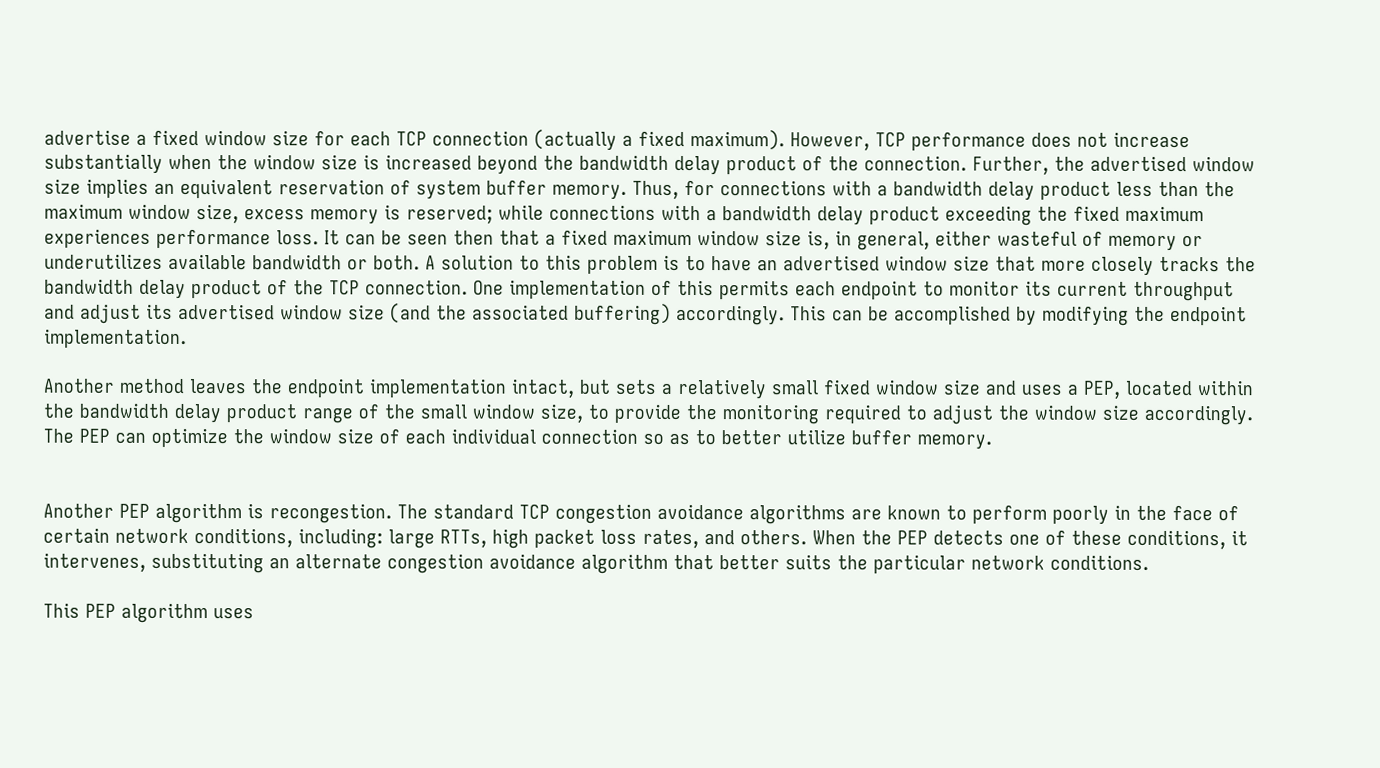advertise a fixed window size for each TCP connection (actually a fixed maximum). However, TCP performance does not increase substantially when the window size is increased beyond the bandwidth delay product of the connection. Further, the advertised window size implies an equivalent reservation of system buffer memory. Thus, for connections with a bandwidth delay product less than the maximum window size, excess memory is reserved; while connections with a bandwidth delay product exceeding the fixed maximum experiences performance loss. It can be seen then that a fixed maximum window size is, in general, either wasteful of memory or underutilizes available bandwidth or both. A solution to this problem is to have an advertised window size that more closely tracks the bandwidth delay product of the TCP connection. One implementation of this permits each endpoint to monitor its current throughput and adjust its advertised window size (and the associated buffering) accordingly. This can be accomplished by modifying the endpoint implementation.

Another method leaves the endpoint implementation intact, but sets a relatively small fixed window size and uses a PEP, located within the bandwidth delay product range of the small window size, to provide the monitoring required to adjust the window size accordingly. The PEP can optimize the window size of each individual connection so as to better utilize buffer memory.


Another PEP algorithm is recongestion. The standard TCP congestion avoidance algorithms are known to perform poorly in the face of certain network conditions, including: large RTTs, high packet loss rates, and others. When the PEP detects one of these conditions, it intervenes, substituting an alternate congestion avoidance algorithm that better suits the particular network conditions.

This PEP algorithm uses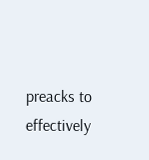preacks to effectively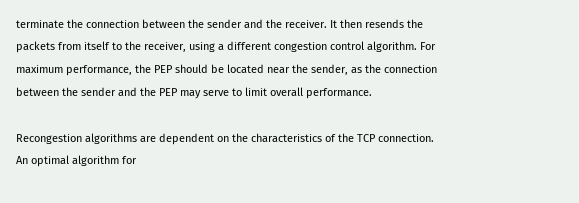terminate the connection between the sender and the receiver. It then resends the packets from itself to the receiver, using a different congestion control algorithm. For maximum performance, the PEP should be located near the sender, as the connection between the sender and the PEP may serve to limit overall performance.

Recongestion algorithms are dependent on the characteristics of the TCP connection. An optimal algorithm for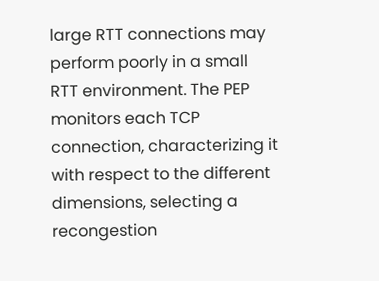large RTT connections may perform poorly in a small RTT environment. The PEP monitors each TCP connection, characterizing it with respect to the different dimensions, selecting a recongestion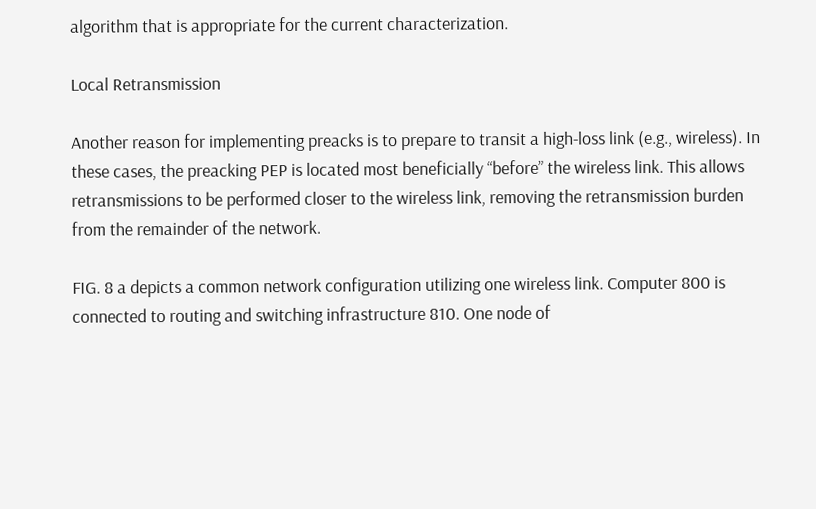algorithm that is appropriate for the current characterization.

Local Retransmission

Another reason for implementing preacks is to prepare to transit a high-loss link (e.g., wireless). In these cases, the preacking PEP is located most beneficially “before” the wireless link. This allows retransmissions to be performed closer to the wireless link, removing the retransmission burden from the remainder of the network.

FIG. 8 a depicts a common network configuration utilizing one wireless link. Computer 800 is connected to routing and switching infrastructure 810. One node of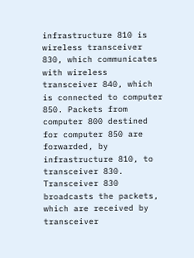infrastructure 810 is wireless transceiver 830, which communicates with wireless transceiver 840, which is connected to computer 850. Packets from computer 800 destined for computer 850 are forwarded, by infrastructure 810, to transceiver 830. Transceiver 830 broadcasts the packets, which are received by transceiver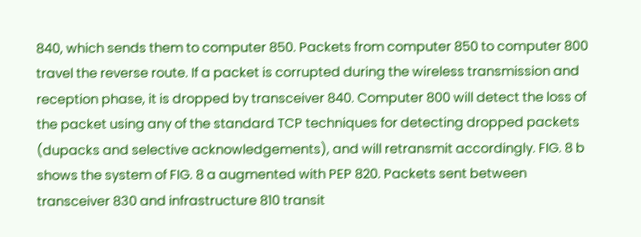840, which sends them to computer 850. Packets from computer 850 to computer 800 travel the reverse route. If a packet is corrupted during the wireless transmission and reception phase, it is dropped by transceiver 840. Computer 800 will detect the loss of the packet using any of the standard TCP techniques for detecting dropped packets (dupacks and selective acknowledgements), and will retransmit accordingly. FIG. 8 b shows the system of FIG. 8 a augmented with PEP 820. Packets sent between transceiver 830 and infrastructure 810 transit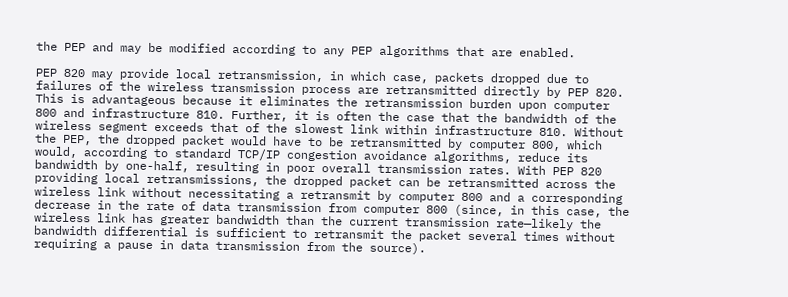the PEP and may be modified according to any PEP algorithms that are enabled.

PEP 820 may provide local retransmission, in which case, packets dropped due to failures of the wireless transmission process are retransmitted directly by PEP 820. This is advantageous because it eliminates the retransmission burden upon computer 800 and infrastructure 810. Further, it is often the case that the bandwidth of the wireless segment exceeds that of the slowest link within infrastructure 810. Without the PEP, the dropped packet would have to be retransmitted by computer 800, which would, according to standard TCP/IP congestion avoidance algorithms, reduce its bandwidth by one-half, resulting in poor overall transmission rates. With PEP 820 providing local retransmissions, the dropped packet can be retransmitted across the wireless link without necessitating a retransmit by computer 800 and a corresponding decrease in the rate of data transmission from computer 800 (since, in this case, the wireless link has greater bandwidth than the current transmission rate—likely the bandwidth differential is sufficient to retransmit the packet several times without requiring a pause in data transmission from the source).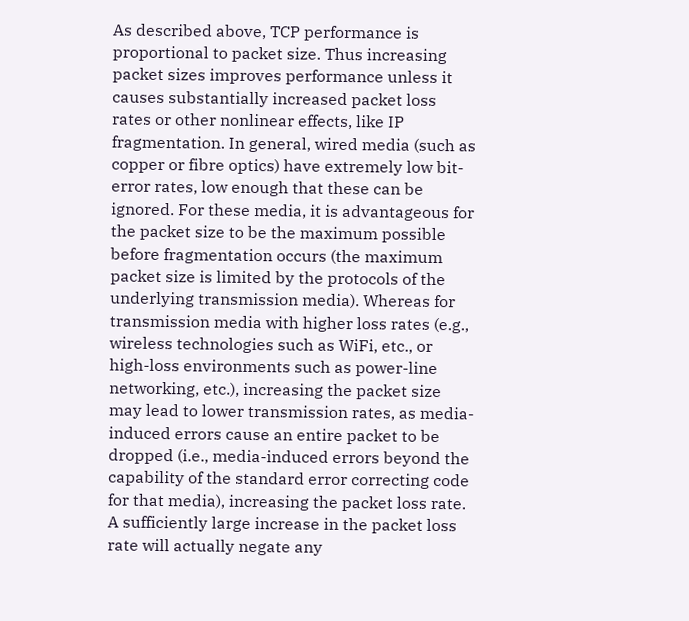As described above, TCP performance is proportional to packet size. Thus increasing packet sizes improves performance unless it causes substantially increased packet loss rates or other nonlinear effects, like IP fragmentation. In general, wired media (such as copper or fibre optics) have extremely low bit-error rates, low enough that these can be ignored. For these media, it is advantageous for the packet size to be the maximum possible before fragmentation occurs (the maximum packet size is limited by the protocols of the underlying transmission media). Whereas for transmission media with higher loss rates (e.g., wireless technologies such as WiFi, etc., or high-loss environments such as power-line networking, etc.), increasing the packet size may lead to lower transmission rates, as media-induced errors cause an entire packet to be dropped (i.e., media-induced errors beyond the capability of the standard error correcting code for that media), increasing the packet loss rate. A sufficiently large increase in the packet loss rate will actually negate any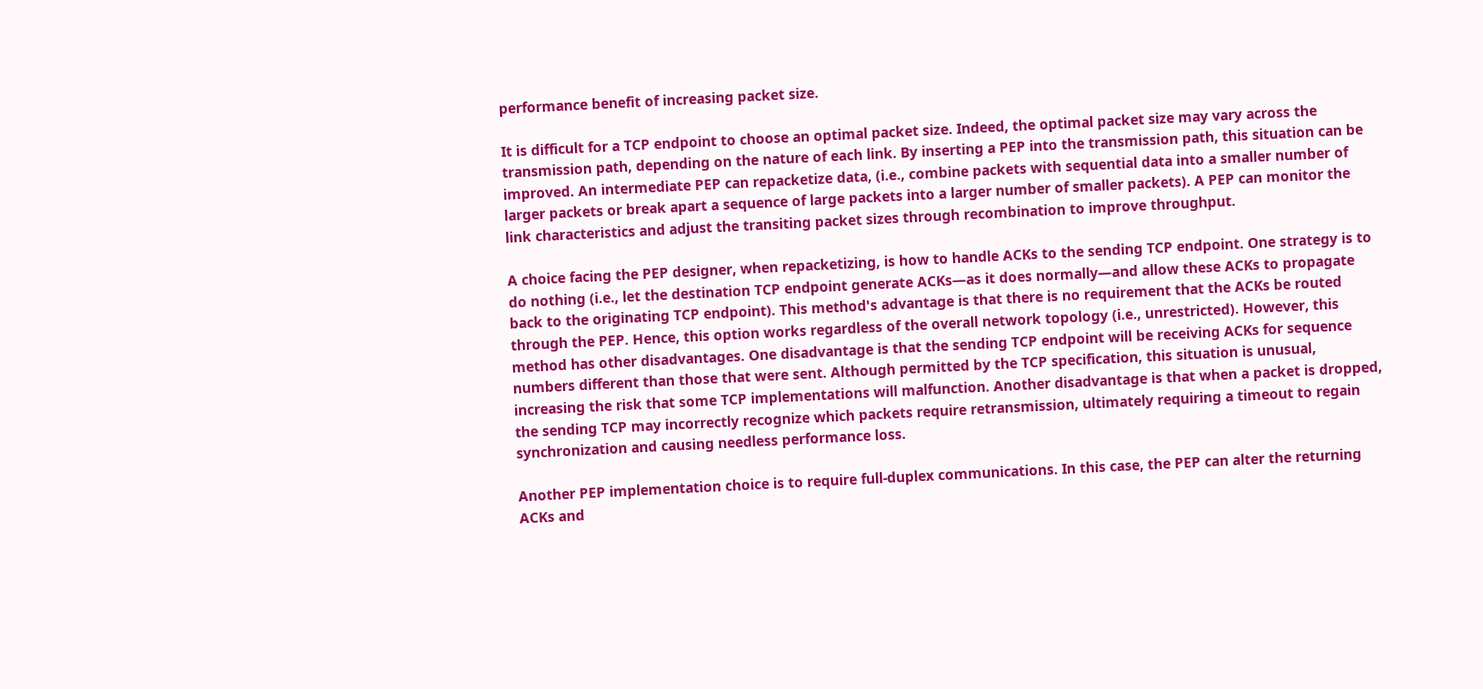performance benefit of increasing packet size.

It is difficult for a TCP endpoint to choose an optimal packet size. Indeed, the optimal packet size may vary across the transmission path, depending on the nature of each link. By inserting a PEP into the transmission path, this situation can be improved. An intermediate PEP can repacketize data, (i.e., combine packets with sequential data into a smaller number of larger packets or break apart a sequence of large packets into a larger number of smaller packets). A PEP can monitor the link characteristics and adjust the transiting packet sizes through recombination to improve throughput.

A choice facing the PEP designer, when repacketizing, is how to handle ACKs to the sending TCP endpoint. One strategy is to do nothing (i.e., let the destination TCP endpoint generate ACKs—as it does normally—and allow these ACKs to propagate back to the originating TCP endpoint). This method's advantage is that there is no requirement that the ACKs be routed through the PEP. Hence, this option works regardless of the overall network topology (i.e., unrestricted). However, this method has other disadvantages. One disadvantage is that the sending TCP endpoint will be receiving ACKs for sequence numbers different than those that were sent. Although permitted by the TCP specification, this situation is unusual, increasing the risk that some TCP implementations will malfunction. Another disadvantage is that when a packet is dropped, the sending TCP may incorrectly recognize which packets require retransmission, ultimately requiring a timeout to regain synchronization and causing needless performance loss.

Another PEP implementation choice is to require full-duplex communications. In this case, the PEP can alter the returning ACKs and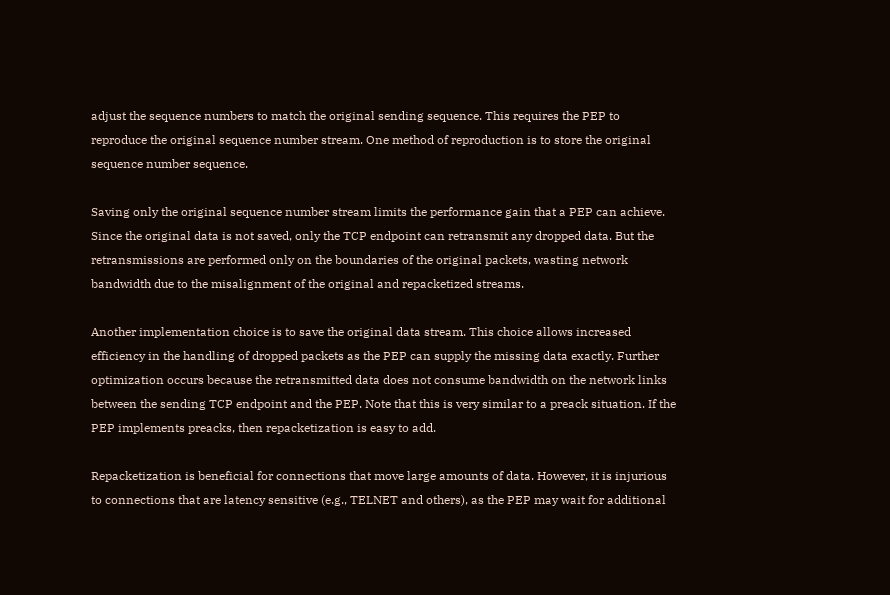adjust the sequence numbers to match the original sending sequence. This requires the PEP to reproduce the original sequence number stream. One method of reproduction is to store the original sequence number sequence.

Saving only the original sequence number stream limits the performance gain that a PEP can achieve. Since the original data is not saved, only the TCP endpoint can retransmit any dropped data. But the retransmissions are performed only on the boundaries of the original packets, wasting network bandwidth due to the misalignment of the original and repacketized streams.

Another implementation choice is to save the original data stream. This choice allows increased efficiency in the handling of dropped packets as the PEP can supply the missing data exactly. Further optimization occurs because the retransmitted data does not consume bandwidth on the network links between the sending TCP endpoint and the PEP. Note that this is very similar to a preack situation. If the PEP implements preacks, then repacketization is easy to add.

Repacketization is beneficial for connections that move large amounts of data. However, it is injurious to connections that are latency sensitive (e.g., TELNET and others), as the PEP may wait for additional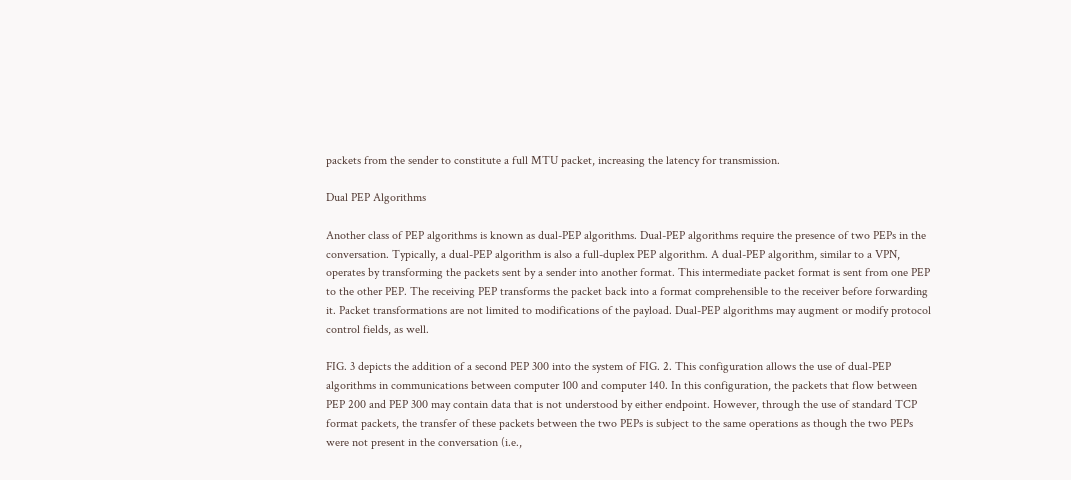packets from the sender to constitute a full MTU packet, increasing the latency for transmission.

Dual PEP Algorithms

Another class of PEP algorithms is known as dual-PEP algorithms. Dual-PEP algorithms require the presence of two PEPs in the conversation. Typically, a dual-PEP algorithm is also a full-duplex PEP algorithm. A dual-PEP algorithm, similar to a VPN, operates by transforming the packets sent by a sender into another format. This intermediate packet format is sent from one PEP to the other PEP. The receiving PEP transforms the packet back into a format comprehensible to the receiver before forwarding it. Packet transformations are not limited to modifications of the payload. Dual-PEP algorithms may augment or modify protocol control fields, as well.

FIG. 3 depicts the addition of a second PEP 300 into the system of FIG. 2. This configuration allows the use of dual-PEP algorithms in communications between computer 100 and computer 140. In this configuration, the packets that flow between PEP 200 and PEP 300 may contain data that is not understood by either endpoint. However, through the use of standard TCP format packets, the transfer of these packets between the two PEPs is subject to the same operations as though the two PEPs were not present in the conversation (i.e.,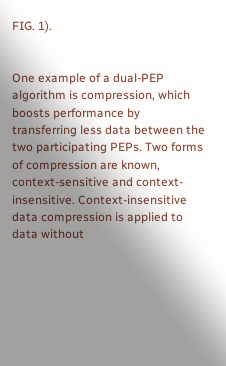FIG. 1).


One example of a dual-PEP algorithm is compression, which boosts performance by transferring less data between the two participating PEPs. Two forms of compression are known, context-sensitive and context-insensitive. Context-insensitive data compression is applied to data without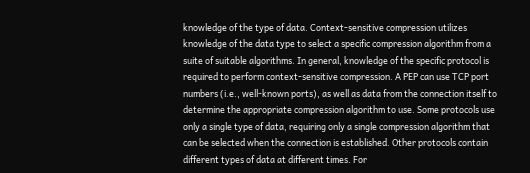knowledge of the type of data. Context-sensitive compression utilizes knowledge of the data type to select a specific compression algorithm from a suite of suitable algorithms. In general, knowledge of the specific protocol is required to perform context-sensitive compression. A PEP can use TCP port numbers (i.e., well-known ports), as well as data from the connection itself to determine the appropriate compression algorithm to use. Some protocols use only a single type of data, requiring only a single compression algorithm that can be selected when the connection is established. Other protocols contain different types of data at different times. For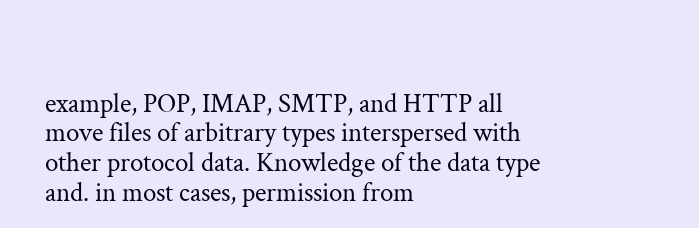example, POP, IMAP, SMTP, and HTTP all move files of arbitrary types interspersed with other protocol data. Knowledge of the data type and. in most cases, permission from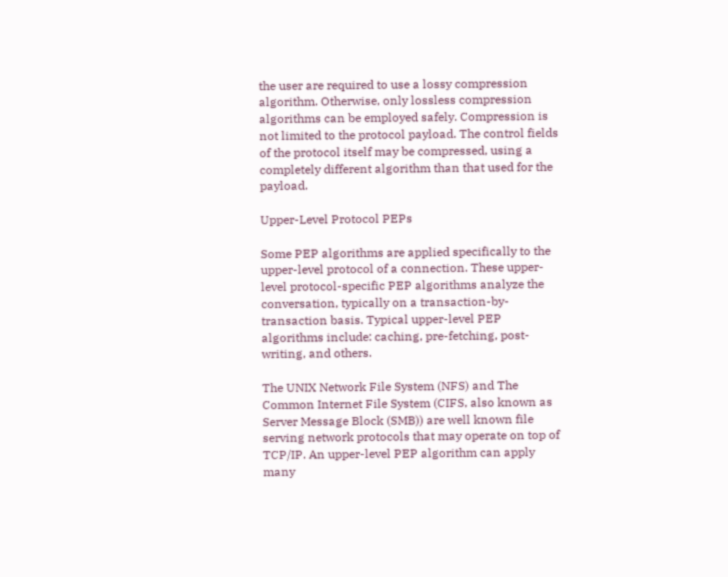the user are required to use a lossy compression algorithm. Otherwise, only lossless compression algorithms can be employed safely. Compression is not limited to the protocol payload. The control fields of the protocol itself may be compressed, using a completely different algorithm than that used for the payload.

Upper-Level Protocol PEPs

Some PEP algorithms are applied specifically to the upper-level protocol of a connection. These upper-level protocol-specific PEP algorithms analyze the conversation, typically on a transaction-by-transaction basis. Typical upper-level PEP algorithms include: caching, pre-fetching, post-writing, and others.

The UNIX Network File System (NFS) and The Common Internet File System (CIFS, also known as Server Message Block (SMB)) are well known file serving network protocols that may operate on top of TCP/IP. An upper-level PEP algorithm can apply many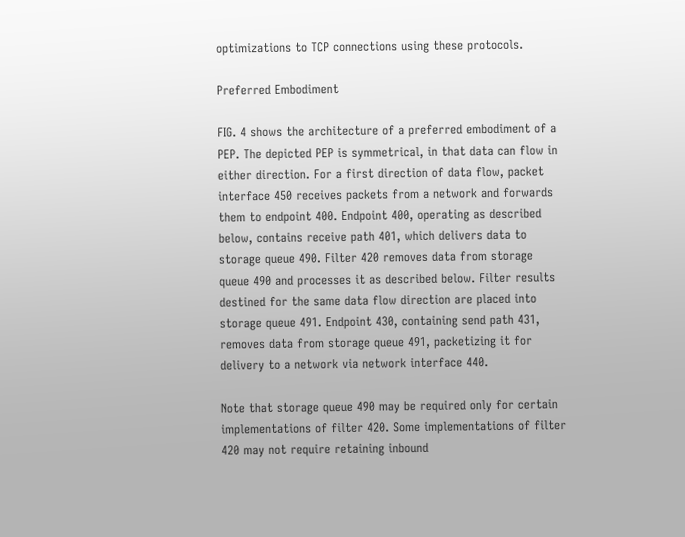optimizations to TCP connections using these protocols.

Preferred Embodiment

FIG. 4 shows the architecture of a preferred embodiment of a PEP. The depicted PEP is symmetrical, in that data can flow in either direction. For a first direction of data flow, packet interface 450 receives packets from a network and forwards them to endpoint 400. Endpoint 400, operating as described below, contains receive path 401, which delivers data to storage queue 490. Filter 420 removes data from storage queue 490 and processes it as described below. Filter results destined for the same data flow direction are placed into storage queue 491. Endpoint 430, containing send path 431, removes data from storage queue 491, packetizing it for delivery to a network via network interface 440.

Note that storage queue 490 may be required only for certain implementations of filter 420. Some implementations of filter 420 may not require retaining inbound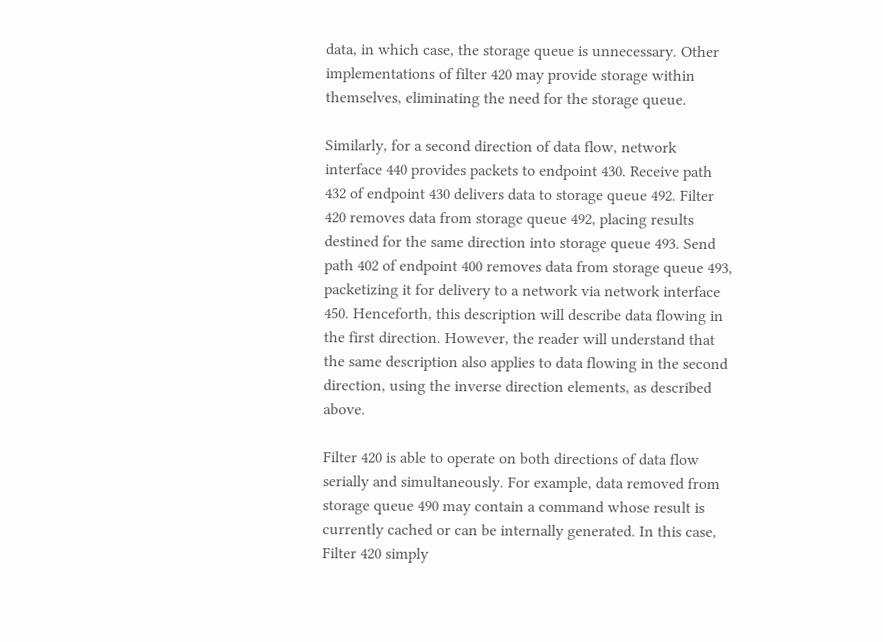data, in which case, the storage queue is unnecessary. Other implementations of filter 420 may provide storage within themselves, eliminating the need for the storage queue.

Similarly, for a second direction of data flow, network interface 440 provides packets to endpoint 430. Receive path 432 of endpoint 430 delivers data to storage queue 492. Filter 420 removes data from storage queue 492, placing results destined for the same direction into storage queue 493. Send path 402 of endpoint 400 removes data from storage queue 493, packetizing it for delivery to a network via network interface 450. Henceforth, this description will describe data flowing in the first direction. However, the reader will understand that the same description also applies to data flowing in the second direction, using the inverse direction elements, as described above.

Filter 420 is able to operate on both directions of data flow serially and simultaneously. For example, data removed from storage queue 490 may contain a command whose result is currently cached or can be internally generated. In this case, Filter 420 simply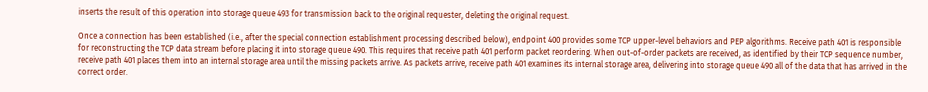inserts the result of this operation into storage queue 493 for transmission back to the original requester, deleting the original request.

Once a connection has been established (i.e., after the special connection establishment processing described below), endpoint 400 provides some TCP upper-level behaviors and PEP algorithms. Receive path 401 is responsible for reconstructing the TCP data stream before placing it into storage queue 490. This requires that receive path 401 perform packet reordering. When out-of-order packets are received, as identified by their TCP sequence number, receive path 401 places them into an internal storage area until the missing packets arrive. As packets arrive, receive path 401 examines its internal storage area, delivering into storage queue 490 all of the data that has arrived in the correct order.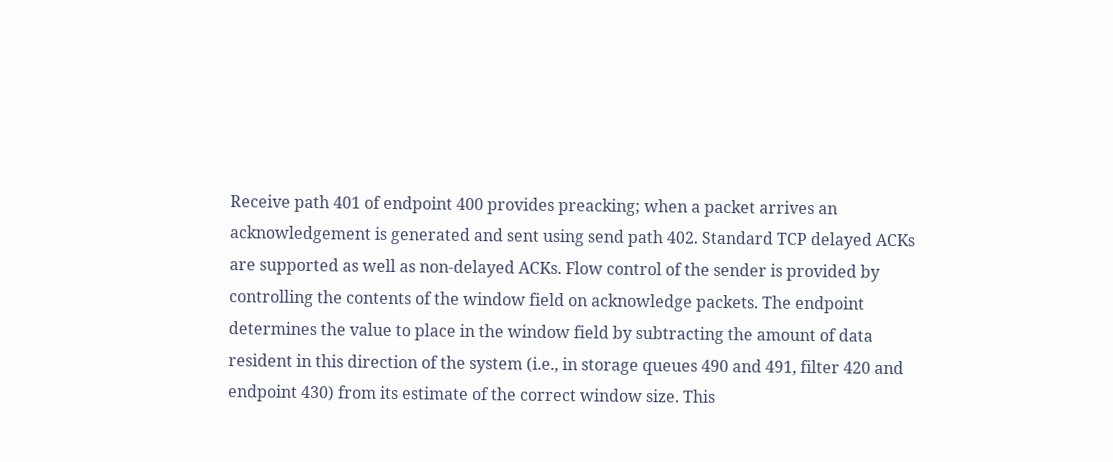Receive path 401 of endpoint 400 provides preacking; when a packet arrives an acknowledgement is generated and sent using send path 402. Standard TCP delayed ACKs are supported as well as non-delayed ACKs. Flow control of the sender is provided by controlling the contents of the window field on acknowledge packets. The endpoint determines the value to place in the window field by subtracting the amount of data resident in this direction of the system (i.e., in storage queues 490 and 491, filter 420 and endpoint 430) from its estimate of the correct window size. This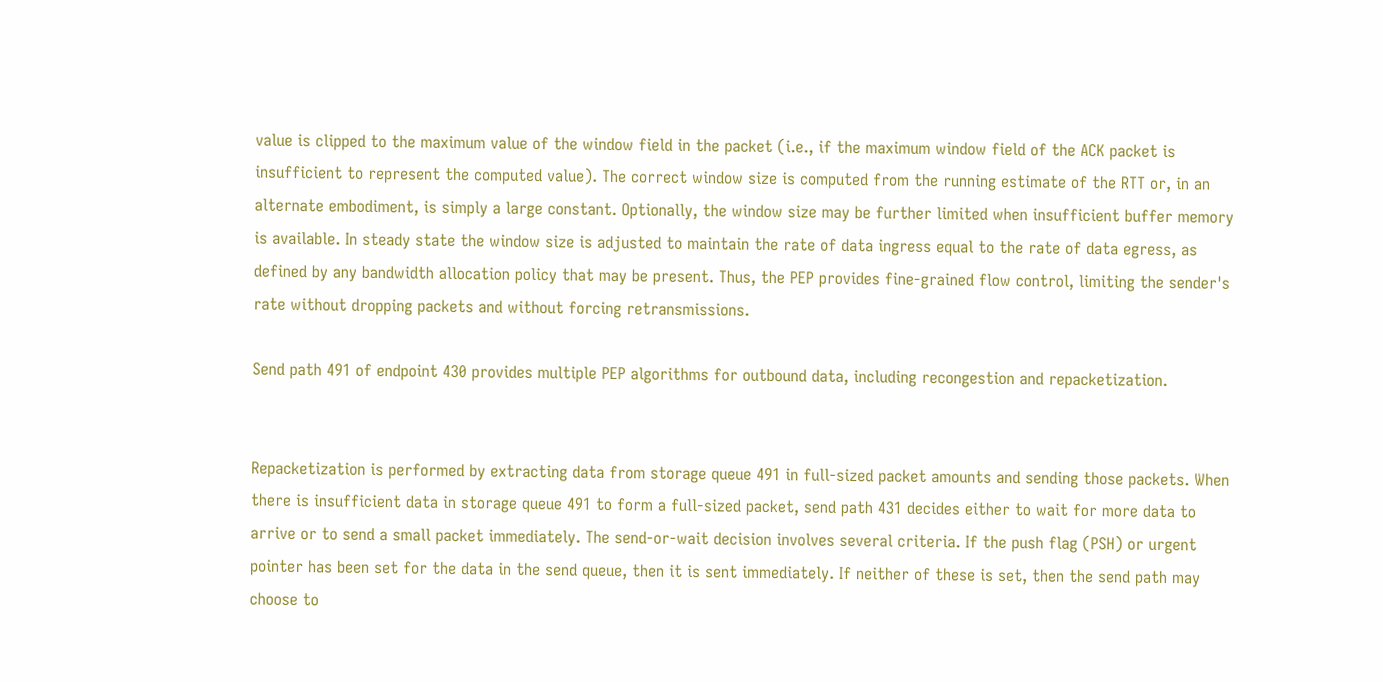value is clipped to the maximum value of the window field in the packet (i.e., if the maximum window field of the ACK packet is insufficient to represent the computed value). The correct window size is computed from the running estimate of the RTT or, in an alternate embodiment, is simply a large constant. Optionally, the window size may be further limited when insufficient buffer memory is available. In steady state the window size is adjusted to maintain the rate of data ingress equal to the rate of data egress, as defined by any bandwidth allocation policy that may be present. Thus, the PEP provides fine-grained flow control, limiting the sender's rate without dropping packets and without forcing retransmissions.

Send path 491 of endpoint 430 provides multiple PEP algorithms for outbound data, including recongestion and repacketization.


Repacketization is performed by extracting data from storage queue 491 in full-sized packet amounts and sending those packets. When there is insufficient data in storage queue 491 to form a full-sized packet, send path 431 decides either to wait for more data to arrive or to send a small packet immediately. The send-or-wait decision involves several criteria. If the push flag (PSH) or urgent pointer has been set for the data in the send queue, then it is sent immediately. If neither of these is set, then the send path may choose to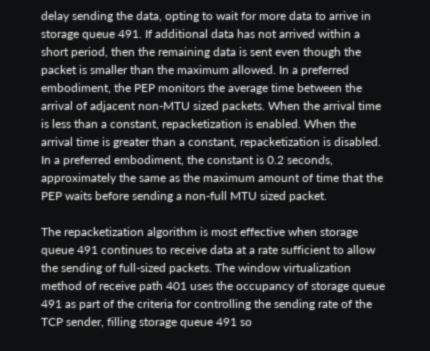delay sending the data, opting to wait for more data to arrive in storage queue 491. If additional data has not arrived within a short period, then the remaining data is sent even though the packet is smaller than the maximum allowed. In a preferred embodiment, the PEP monitors the average time between the arrival of adjacent non-MTU sized packets. When the arrival time is less than a constant, repacketization is enabled. When the arrival time is greater than a constant, repacketization is disabled. In a preferred embodiment, the constant is 0.2 seconds, approximately the same as the maximum amount of time that the PEP waits before sending a non-full MTU sized packet.

The repacketization algorithm is most effective when storage queue 491 continues to receive data at a rate sufficient to allow the sending of full-sized packets. The window virtualization method of receive path 401 uses the occupancy of storage queue 491 as part of the criteria for controlling the sending rate of the TCP sender, filling storage queue 491 so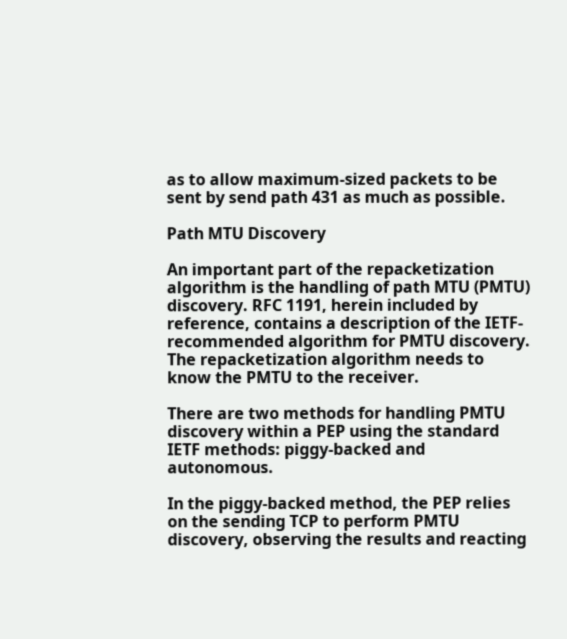as to allow maximum-sized packets to be sent by send path 431 as much as possible.

Path MTU Discovery

An important part of the repacketization algorithm is the handling of path MTU (PMTU) discovery. RFC 1191, herein included by reference, contains a description of the IETF-recommended algorithm for PMTU discovery. The repacketization algorithm needs to know the PMTU to the receiver.

There are two methods for handling PMTU discovery within a PEP using the standard IETF methods: piggy-backed and autonomous.

In the piggy-backed method, the PEP relies on the sending TCP to perform PMTU discovery, observing the results and reacting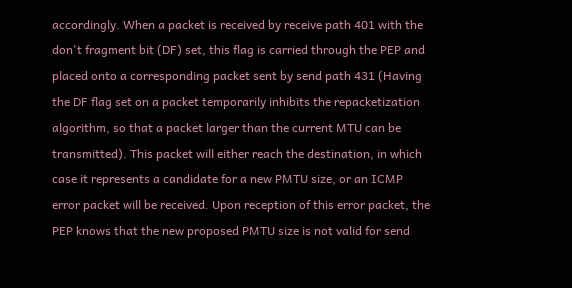accordingly. When a packet is received by receive path 401 with the don't fragment bit (DF) set, this flag is carried through the PEP and placed onto a corresponding packet sent by send path 431 (Having the DF flag set on a packet temporarily inhibits the repacketization algorithm, so that a packet larger than the current MTU can be transmitted). This packet will either reach the destination, in which case it represents a candidate for a new PMTU size, or an ICMP error packet will be received. Upon reception of this error packet, the PEP knows that the new proposed PMTU size is not valid for send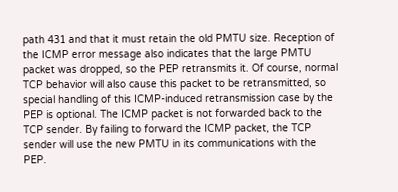path 431 and that it must retain the old PMTU size. Reception of the ICMP error message also indicates that the large PMTU packet was dropped, so the PEP retransmits it. Of course, normal TCP behavior will also cause this packet to be retransmitted, so special handling of this ICMP-induced retransmission case by the PEP is optional. The ICMP packet is not forwarded back to the TCP sender. By failing to forward the ICMP packet, the TCP sender will use the new PMTU in its communications with the PEP.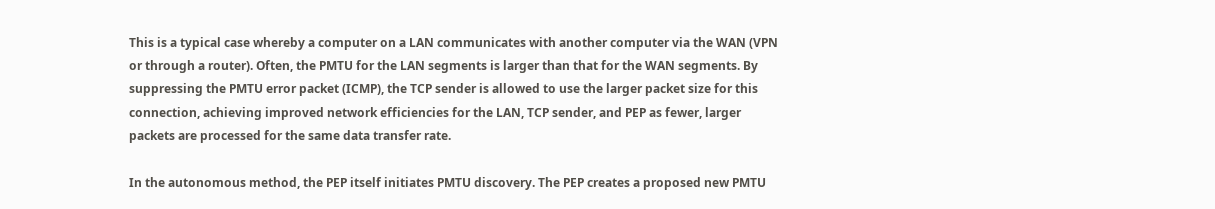This is a typical case whereby a computer on a LAN communicates with another computer via the WAN (VPN or through a router). Often, the PMTU for the LAN segments is larger than that for the WAN segments. By suppressing the PMTU error packet (ICMP), the TCP sender is allowed to use the larger packet size for this connection, achieving improved network efficiencies for the LAN, TCP sender, and PEP as fewer, larger packets are processed for the same data transfer rate.

In the autonomous method, the PEP itself initiates PMTU discovery. The PEP creates a proposed new PMTU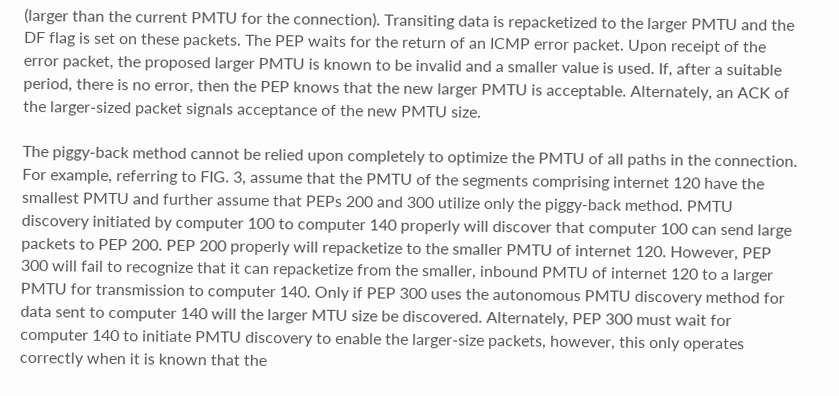(larger than the current PMTU for the connection). Transiting data is repacketized to the larger PMTU and the DF flag is set on these packets. The PEP waits for the return of an ICMP error packet. Upon receipt of the error packet, the proposed larger PMTU is known to be invalid and a smaller value is used. If, after a suitable period, there is no error, then the PEP knows that the new larger PMTU is acceptable. Alternately, an ACK of the larger-sized packet signals acceptance of the new PMTU size.

The piggy-back method cannot be relied upon completely to optimize the PMTU of all paths in the connection. For example, referring to FIG. 3, assume that the PMTU of the segments comprising internet 120 have the smallest PMTU and further assume that PEPs 200 and 300 utilize only the piggy-back method. PMTU discovery initiated by computer 100 to computer 140 properly will discover that computer 100 can send large packets to PEP 200. PEP 200 properly will repacketize to the smaller PMTU of internet 120. However, PEP 300 will fail to recognize that it can repacketize from the smaller, inbound PMTU of internet 120 to a larger PMTU for transmission to computer 140. Only if PEP 300 uses the autonomous PMTU discovery method for data sent to computer 140 will the larger MTU size be discovered. Alternately, PEP 300 must wait for computer 140 to initiate PMTU discovery to enable the larger-size packets, however, this only operates correctly when it is known that the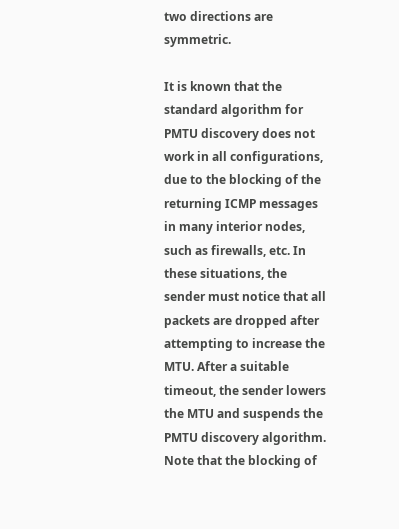two directions are symmetric.

It is known that the standard algorithm for PMTU discovery does not work in all configurations, due to the blocking of the returning ICMP messages in many interior nodes, such as firewalls, etc. In these situations, the sender must notice that all packets are dropped after attempting to increase the MTU. After a suitable timeout, the sender lowers the MTU and suspends the PMTU discovery algorithm. Note that the blocking of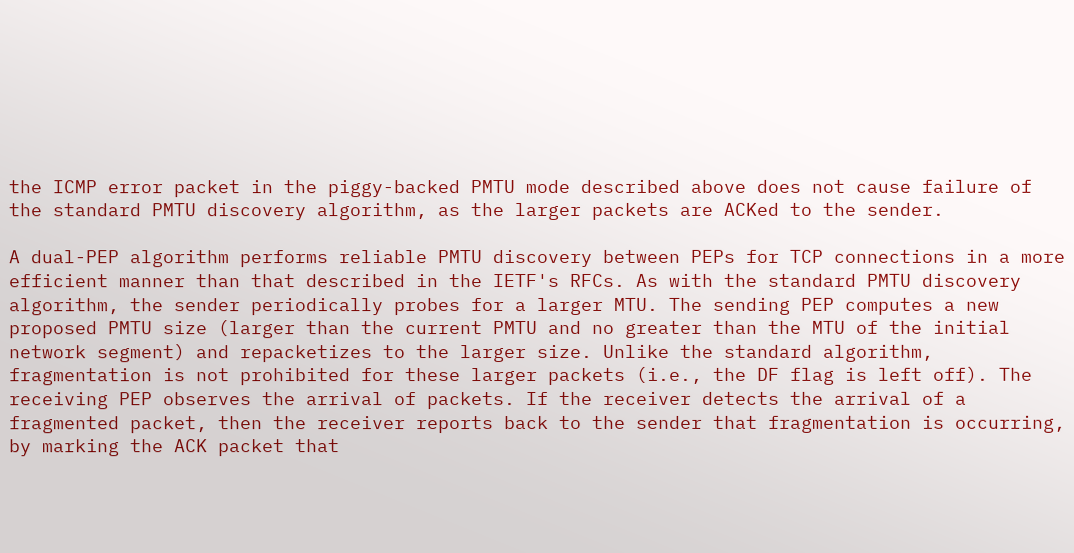the ICMP error packet in the piggy-backed PMTU mode described above does not cause failure of the standard PMTU discovery algorithm, as the larger packets are ACKed to the sender.

A dual-PEP algorithm performs reliable PMTU discovery between PEPs for TCP connections in a more efficient manner than that described in the IETF's RFCs. As with the standard PMTU discovery algorithm, the sender periodically probes for a larger MTU. The sending PEP computes a new proposed PMTU size (larger than the current PMTU and no greater than the MTU of the initial network segment) and repacketizes to the larger size. Unlike the standard algorithm, fragmentation is not prohibited for these larger packets (i.e., the DF flag is left off). The receiving PEP observes the arrival of packets. If the receiver detects the arrival of a fragmented packet, then the receiver reports back to the sender that fragmentation is occurring, by marking the ACK packet that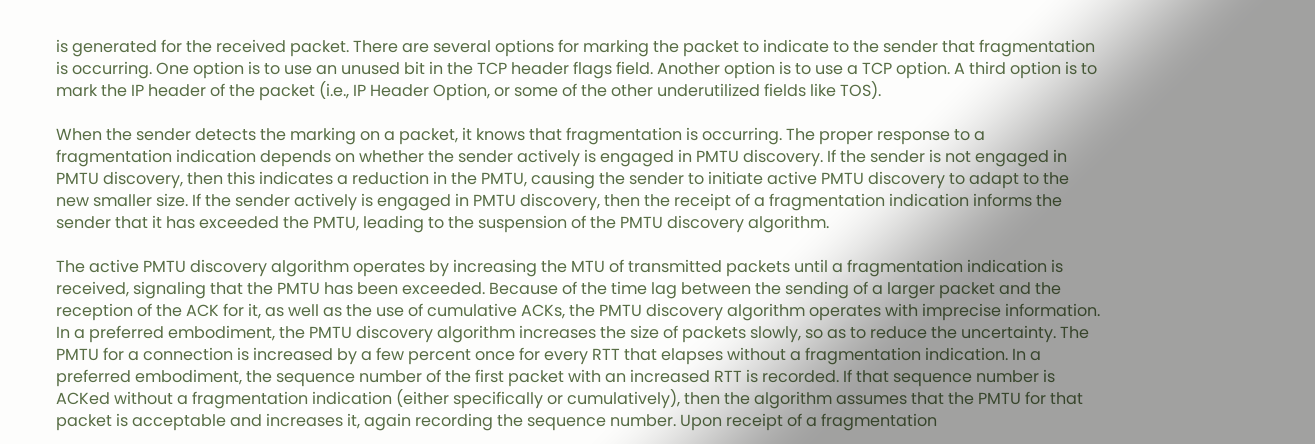is generated for the received packet. There are several options for marking the packet to indicate to the sender that fragmentation is occurring. One option is to use an unused bit in the TCP header flags field. Another option is to use a TCP option. A third option is to mark the IP header of the packet (i.e., IP Header Option, or some of the other underutilized fields like TOS).

When the sender detects the marking on a packet, it knows that fragmentation is occurring. The proper response to a fragmentation indication depends on whether the sender actively is engaged in PMTU discovery. If the sender is not engaged in PMTU discovery, then this indicates a reduction in the PMTU, causing the sender to initiate active PMTU discovery to adapt to the new smaller size. If the sender actively is engaged in PMTU discovery, then the receipt of a fragmentation indication informs the sender that it has exceeded the PMTU, leading to the suspension of the PMTU discovery algorithm.

The active PMTU discovery algorithm operates by increasing the MTU of transmitted packets until a fragmentation indication is received, signaling that the PMTU has been exceeded. Because of the time lag between the sending of a larger packet and the reception of the ACK for it, as well as the use of cumulative ACKs, the PMTU discovery algorithm operates with imprecise information. In a preferred embodiment, the PMTU discovery algorithm increases the size of packets slowly, so as to reduce the uncertainty. The PMTU for a connection is increased by a few percent once for every RTT that elapses without a fragmentation indication. In a preferred embodiment, the sequence number of the first packet with an increased RTT is recorded. If that sequence number is ACKed without a fragmentation indication (either specifically or cumulatively), then the algorithm assumes that the PMTU for that packet is acceptable and increases it, again recording the sequence number. Upon receipt of a fragmentation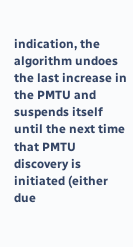indication, the algorithm undoes the last increase in the PMTU and suspends itself until the next time that PMTU discovery is initiated (either due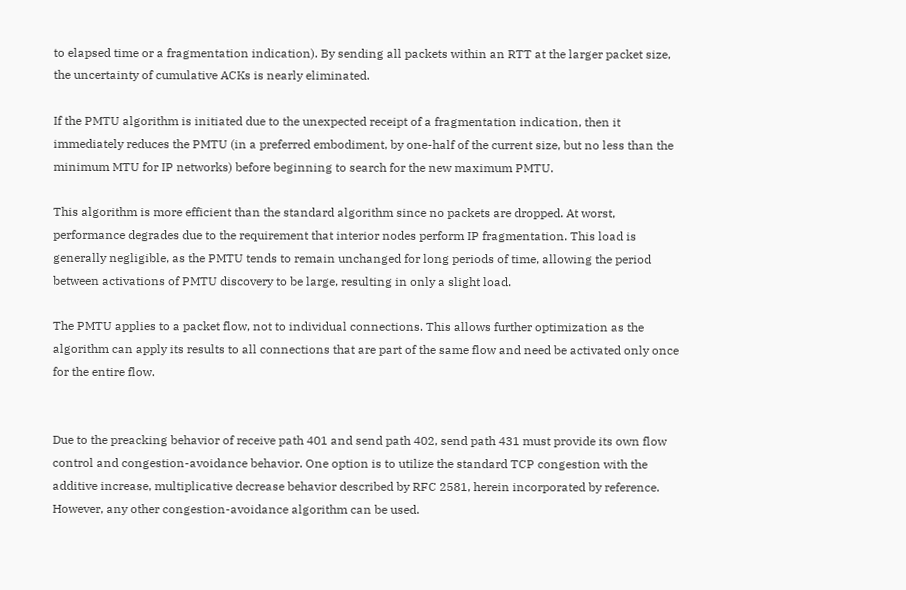to elapsed time or a fragmentation indication). By sending all packets within an RTT at the larger packet size, the uncertainty of cumulative ACKs is nearly eliminated.

If the PMTU algorithm is initiated due to the unexpected receipt of a fragmentation indication, then it immediately reduces the PMTU (in a preferred embodiment, by one-half of the current size, but no less than the minimum MTU for IP networks) before beginning to search for the new maximum PMTU.

This algorithm is more efficient than the standard algorithm since no packets are dropped. At worst, performance degrades due to the requirement that interior nodes perform IP fragmentation. This load is generally negligible, as the PMTU tends to remain unchanged for long periods of time, allowing the period between activations of PMTU discovery to be large, resulting in only a slight load.

The PMTU applies to a packet flow, not to individual connections. This allows further optimization as the algorithm can apply its results to all connections that are part of the same flow and need be activated only once for the entire flow.


Due to the preacking behavior of receive path 401 and send path 402, send path 431 must provide its own flow control and congestion-avoidance behavior. One option is to utilize the standard TCP congestion with the additive increase, multiplicative decrease behavior described by RFC 2581, herein incorporated by reference. However, any other congestion-avoidance algorithm can be used.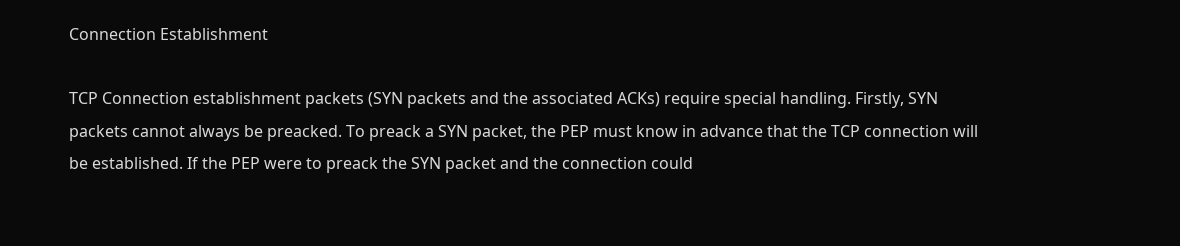Connection Establishment

TCP Connection establishment packets (SYN packets and the associated ACKs) require special handling. Firstly, SYN packets cannot always be preacked. To preack a SYN packet, the PEP must know in advance that the TCP connection will be established. If the PEP were to preack the SYN packet and the connection could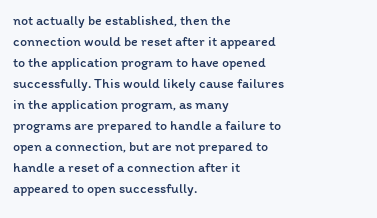not actually be established, then the connection would be reset after it appeared to the application program to have opened successfully. This would likely cause failures in the application program, as many programs are prepared to handle a failure to open a connection, but are not prepared to handle a reset of a connection after it appeared to open successfully.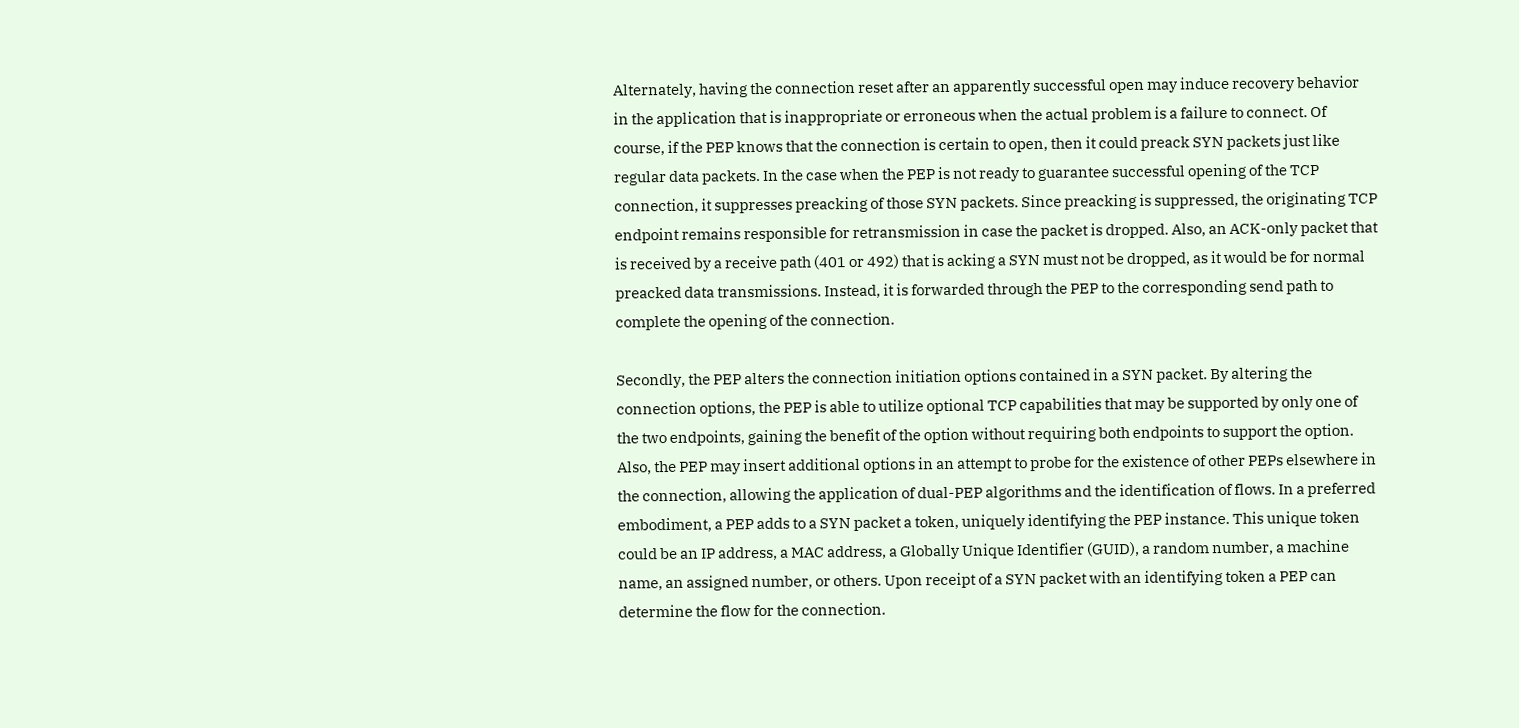Alternately, having the connection reset after an apparently successful open may induce recovery behavior in the application that is inappropriate or erroneous when the actual problem is a failure to connect. Of course, if the PEP knows that the connection is certain to open, then it could preack SYN packets just like regular data packets. In the case when the PEP is not ready to guarantee successful opening of the TCP connection, it suppresses preacking of those SYN packets. Since preacking is suppressed, the originating TCP endpoint remains responsible for retransmission in case the packet is dropped. Also, an ACK-only packet that is received by a receive path (401 or 492) that is acking a SYN must not be dropped, as it would be for normal preacked data transmissions. Instead, it is forwarded through the PEP to the corresponding send path to complete the opening of the connection.

Secondly, the PEP alters the connection initiation options contained in a SYN packet. By altering the connection options, the PEP is able to utilize optional TCP capabilities that may be supported by only one of the two endpoints, gaining the benefit of the option without requiring both endpoints to support the option. Also, the PEP may insert additional options in an attempt to probe for the existence of other PEPs elsewhere in the connection, allowing the application of dual-PEP algorithms and the identification of flows. In a preferred embodiment, a PEP adds to a SYN packet a token, uniquely identifying the PEP instance. This unique token could be an IP address, a MAC address, a Globally Unique Identifier (GUID), a random number, a machine name, an assigned number, or others. Upon receipt of a SYN packet with an identifying token a PEP can determine the flow for the connection.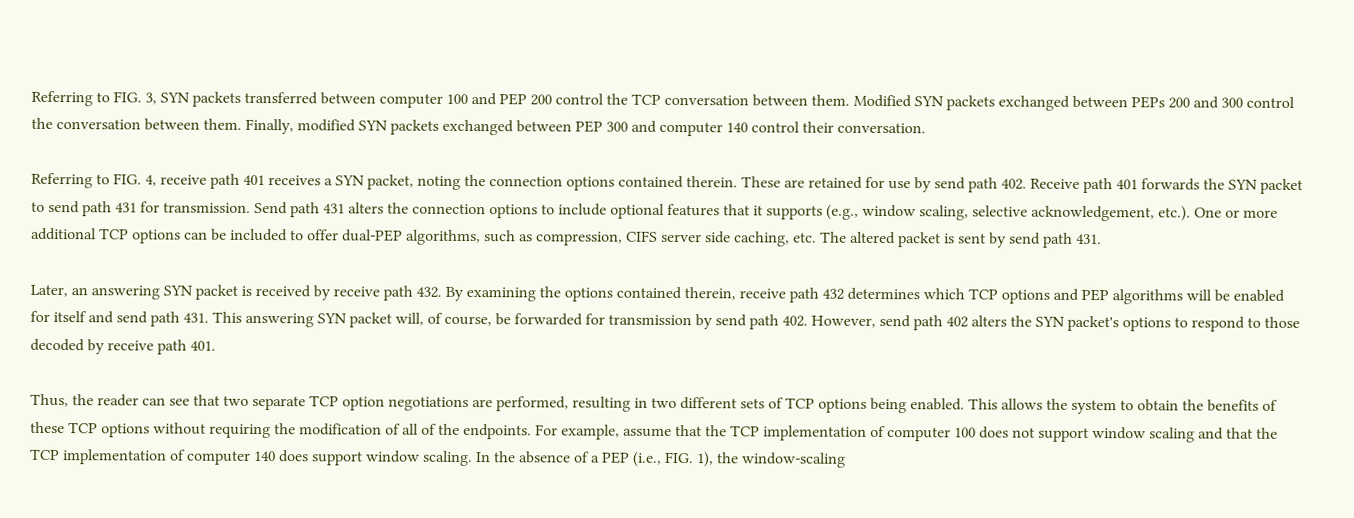Referring to FIG. 3, SYN packets transferred between computer 100 and PEP 200 control the TCP conversation between them. Modified SYN packets exchanged between PEPs 200 and 300 control the conversation between them. Finally, modified SYN packets exchanged between PEP 300 and computer 140 control their conversation.

Referring to FIG. 4, receive path 401 receives a SYN packet, noting the connection options contained therein. These are retained for use by send path 402. Receive path 401 forwards the SYN packet to send path 431 for transmission. Send path 431 alters the connection options to include optional features that it supports (e.g., window scaling, selective acknowledgement, etc.). One or more additional TCP options can be included to offer dual-PEP algorithms, such as compression, CIFS server side caching, etc. The altered packet is sent by send path 431.

Later, an answering SYN packet is received by receive path 432. By examining the options contained therein, receive path 432 determines which TCP options and PEP algorithms will be enabled for itself and send path 431. This answering SYN packet will, of course, be forwarded for transmission by send path 402. However, send path 402 alters the SYN packet's options to respond to those decoded by receive path 401.

Thus, the reader can see that two separate TCP option negotiations are performed, resulting in two different sets of TCP options being enabled. This allows the system to obtain the benefits of these TCP options without requiring the modification of all of the endpoints. For example, assume that the TCP implementation of computer 100 does not support window scaling and that the TCP implementation of computer 140 does support window scaling. In the absence of a PEP (i.e., FIG. 1), the window-scaling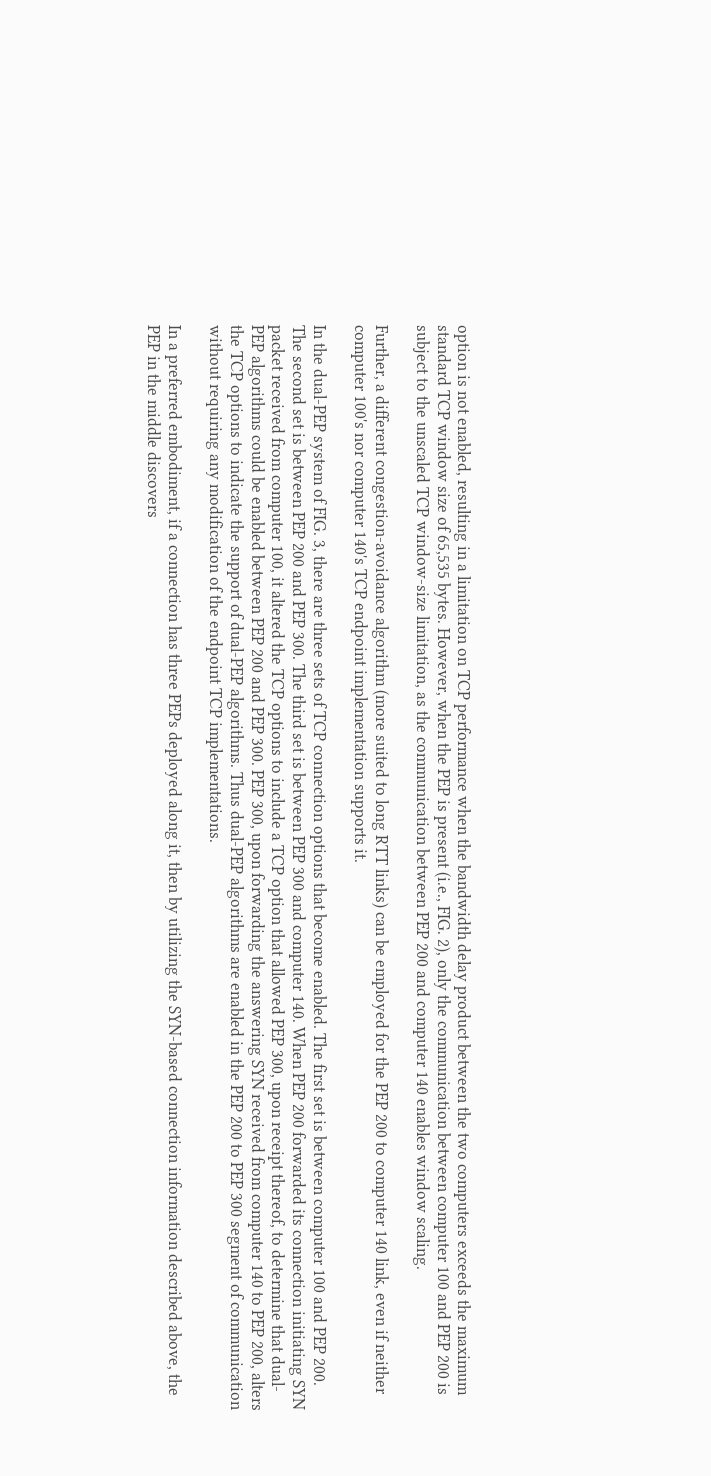option is not enabled, resulting in a limitation on TCP performance when the bandwidth delay product between the two computers exceeds the maximum standard TCP window size of 65,535 bytes. However, when the PEP is present (i.e., FIG. 2), only the communication between computer 100 and PEP 200 is subject to the unscaled TCP window-size limitation, as the communication between PEP 200 and computer 140 enables window scaling.

Further, a different congestion-avoidance algorithm (more suited to long RTT links) can be employed for the PEP 200 to computer 140 link, even if neither computer 100's nor computer 140's TCP endpoint implementation supports it.

In the dual-PEP system of FIG. 3, there are three sets of TCP connection options that become enabled. The first set is between computer 100 and PEP 200. The second set is between PEP 200 and PEP 300. The third set is between PEP 300 and computer 140. When PEP 200 forwarded its connection initiating SYN packet received from computer 100, it altered the TCP options to include a TCP option that allowed PEP 300, upon receipt thereof, to determine that dual-PEP algorithms could be enabled between PEP 200 and PEP 300. PEP 300, upon forwarding the answering SYN received from computer 140 to PEP 200, alters the TCP options to indicate the support of dual-PEP algorithms. Thus dual-PEP algorithms are enabled in the PEP 200 to PEP 300 segment of communication without requiring any modification of the endpoint TCP implementations.

In a preferred embodiment, if a connection has three PEPs deployed along it, then by utilizing the SYN-based connection information described above, the PEP in the middle discovers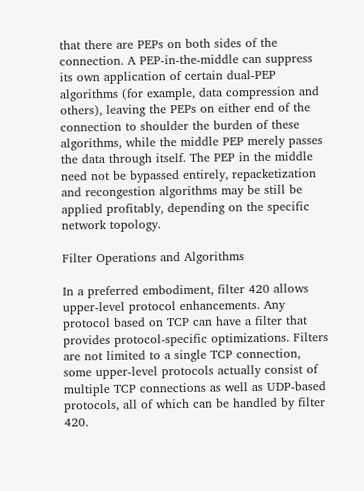that there are PEPs on both sides of the connection. A PEP-in-the-middle can suppress its own application of certain dual-PEP algorithms (for example, data compression and others), leaving the PEPs on either end of the connection to shoulder the burden of these algorithms, while the middle PEP merely passes the data through itself. The PEP in the middle need not be bypassed entirely, repacketization and recongestion algorithms may be still be applied profitably, depending on the specific network topology.

Filter Operations and Algorithms

In a preferred embodiment, filter 420 allows upper-level protocol enhancements. Any protocol based on TCP can have a filter that provides protocol-specific optimizations. Filters are not limited to a single TCP connection, some upper-level protocols actually consist of multiple TCP connections as well as UDP-based protocols, all of which can be handled by filter 420.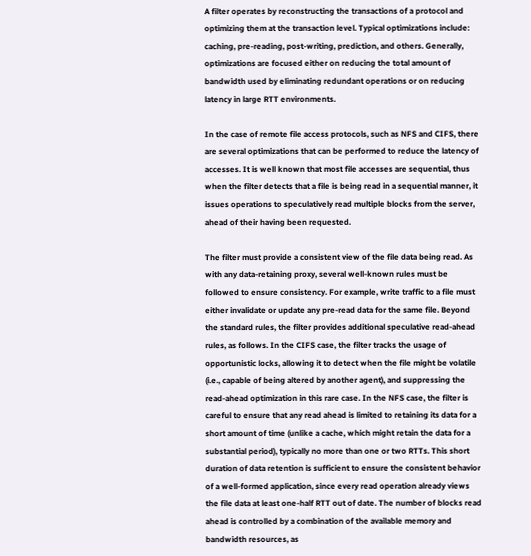A filter operates by reconstructing the transactions of a protocol and optimizing them at the transaction level. Typical optimizations include: caching, pre-reading, post-writing, prediction, and others. Generally, optimizations are focused either on reducing the total amount of bandwidth used by eliminating redundant operations or on reducing latency in large RTT environments.

In the case of remote file access protocols, such as NFS and CIFS, there are several optimizations that can be performed to reduce the latency of accesses. It is well known that most file accesses are sequential, thus when the filter detects that a file is being read in a sequential manner, it issues operations to speculatively read multiple blocks from the server, ahead of their having been requested.

The filter must provide a consistent view of the file data being read. As with any data-retaining proxy, several well-known rules must be followed to ensure consistency. For example, write traffic to a file must either invalidate or update any pre-read data for the same file. Beyond the standard rules, the filter provides additional speculative read-ahead rules, as follows. In the CIFS case, the filter tracks the usage of opportunistic locks, allowing it to detect when the file might be volatile (i.e., capable of being altered by another agent), and suppressing the read-ahead optimization in this rare case. In the NFS case, the filter is careful to ensure that any read ahead is limited to retaining its data for a short amount of time (unlike a cache, which might retain the data for a substantial period), typically no more than one or two RTTs. This short duration of data retention is sufficient to ensure the consistent behavior of a well-formed application, since every read operation already views the file data at least one-half RTT out of date. The number of blocks read ahead is controlled by a combination of the available memory and bandwidth resources, as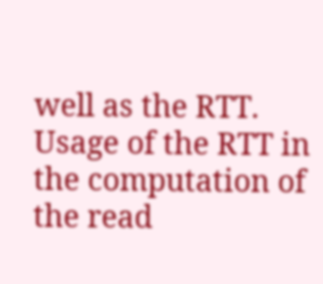well as the RTT. Usage of the RTT in the computation of the read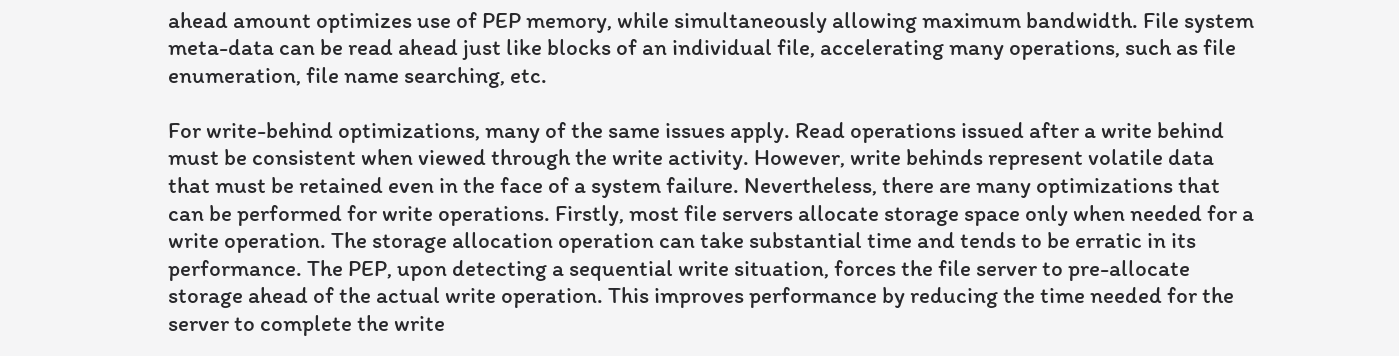ahead amount optimizes use of PEP memory, while simultaneously allowing maximum bandwidth. File system meta-data can be read ahead just like blocks of an individual file, accelerating many operations, such as file enumeration, file name searching, etc.

For write-behind optimizations, many of the same issues apply. Read operations issued after a write behind must be consistent when viewed through the write activity. However, write behinds represent volatile data that must be retained even in the face of a system failure. Nevertheless, there are many optimizations that can be performed for write operations. Firstly, most file servers allocate storage space only when needed for a write operation. The storage allocation operation can take substantial time and tends to be erratic in its performance. The PEP, upon detecting a sequential write situation, forces the file server to pre-allocate storage ahead of the actual write operation. This improves performance by reducing the time needed for the server to complete the write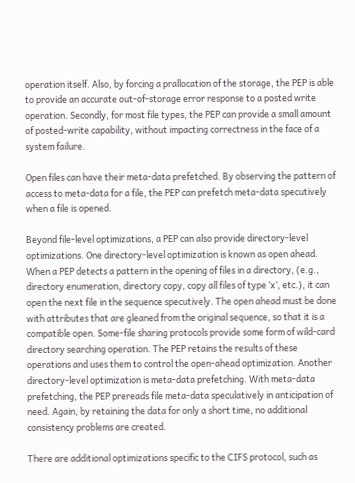operation itself. Also, by forcing a prallocation of the storage, the PEP is able to provide an accurate out-of-storage error response to a posted write operation. Secondly, for most file types, the PEP can provide a small amount of posted-write capability, without impacting correctness in the face of a system failure.

Open files can have their meta-data prefetched. By observing the pattern of access to meta-data for a file, the PEP can prefetch meta-data specutively when a file is opened.

Beyond file-level optimizations, a PEP can also provide directory-level optimizations. One directory-level optimization is known as open ahead. When a PEP detects a pattern in the opening of files in a directory, (e.g., directory enumeration, directory copy, copy all files of type ‘x’, etc.), it can open the next file in the sequence specutively. The open ahead must be done with attributes that are gleaned from the original sequence, so that it is a compatible open. Some-file sharing protocols provide some form of wild-card directory searching operation. The PEP retains the results of these operations and uses them to control the open-ahead optimization. Another directory-level optimization is meta-data prefetching. With meta-data prefetching, the PEP prereads file meta-data speculatively in anticipation of need. Again, by retaining the data for only a short time, no additional consistency problems are created.

There are additional optimizations specific to the CIFS protocol, such as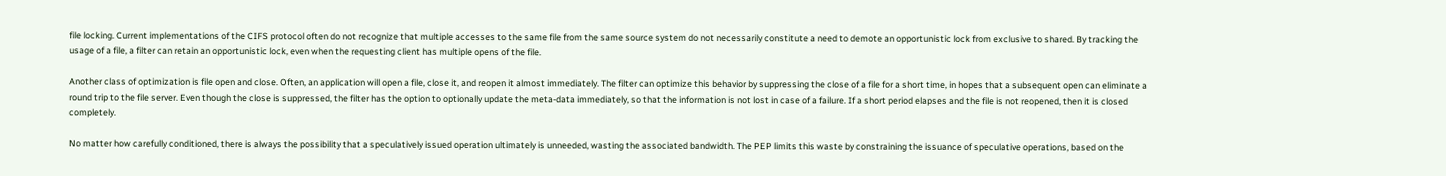file locking. Current implementations of the CIFS protocol often do not recognize that multiple accesses to the same file from the same source system do not necessarily constitute a need to demote an opportunistic lock from exclusive to shared. By tracking the usage of a file, a filter can retain an opportunistic lock, even when the requesting client has multiple opens of the file.

Another class of optimization is file open and close. Often, an application will open a file, close it, and reopen it almost immediately. The filter can optimize this behavior by suppressing the close of a file for a short time, in hopes that a subsequent open can eliminate a round trip to the file server. Even though the close is suppressed, the filter has the option to optionally update the meta-data immediately, so that the information is not lost in case of a failure. If a short period elapses and the file is not reopened, then it is closed completely.

No matter how carefully conditioned, there is always the possibility that a speculatively issued operation ultimately is unneeded, wasting the associated bandwidth. The PEP limits this waste by constraining the issuance of speculative operations, based on the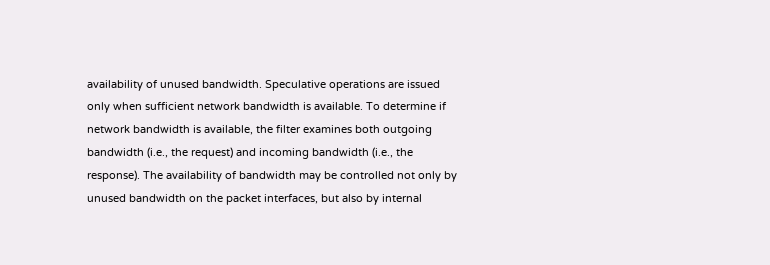availability of unused bandwidth. Speculative operations are issued only when sufficient network bandwidth is available. To determine if network bandwidth is available, the filter examines both outgoing bandwidth (i.e., the request) and incoming bandwidth (i.e., the response). The availability of bandwidth may be controlled not only by unused bandwidth on the packet interfaces, but also by internal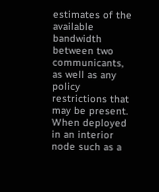estimates of the available bandwidth between two communicants, as well as any policy restrictions that may be present. When deployed in an interior node such as a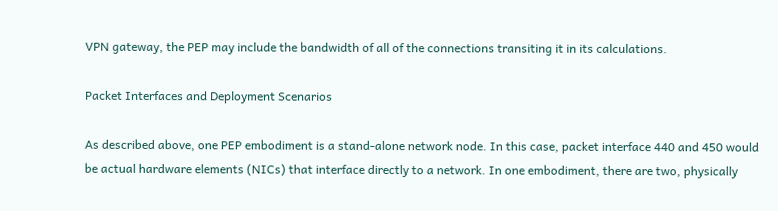VPN gateway, the PEP may include the bandwidth of all of the connections transiting it in its calculations.

Packet Interfaces and Deployment Scenarios

As described above, one PEP embodiment is a stand-alone network node. In this case, packet interface 440 and 450 would be actual hardware elements (NICs) that interface directly to a network. In one embodiment, there are two, physically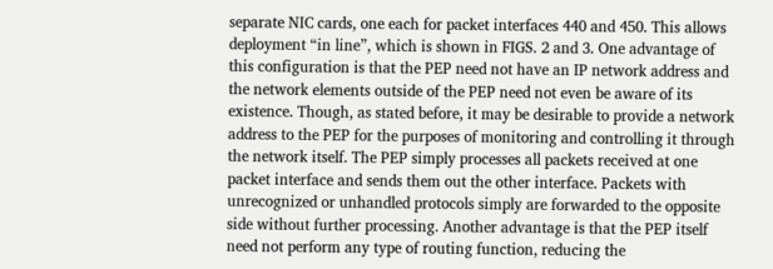separate NIC cards, one each for packet interfaces 440 and 450. This allows deployment “in line”, which is shown in FIGS. 2 and 3. One advantage of this configuration is that the PEP need not have an IP network address and the network elements outside of the PEP need not even be aware of its existence. Though, as stated before, it may be desirable to provide a network address to the PEP for the purposes of monitoring and controlling it through the network itself. The PEP simply processes all packets received at one packet interface and sends them out the other interface. Packets with unrecognized or unhandled protocols simply are forwarded to the opposite side without further processing. Another advantage is that the PEP itself need not perform any type of routing function, reducing the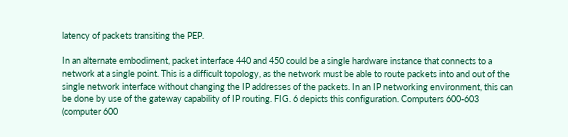latency of packets transiting the PEP.

In an alternate embodiment, packet interface 440 and 450 could be a single hardware instance that connects to a network at a single point. This is a difficult topology, as the network must be able to route packets into and out of the single network interface without changing the IP addresses of the packets. In an IP networking environment, this can be done by use of the gateway capability of IP routing. FIG. 6 depicts this configuration. Computers 600-603 (computer 600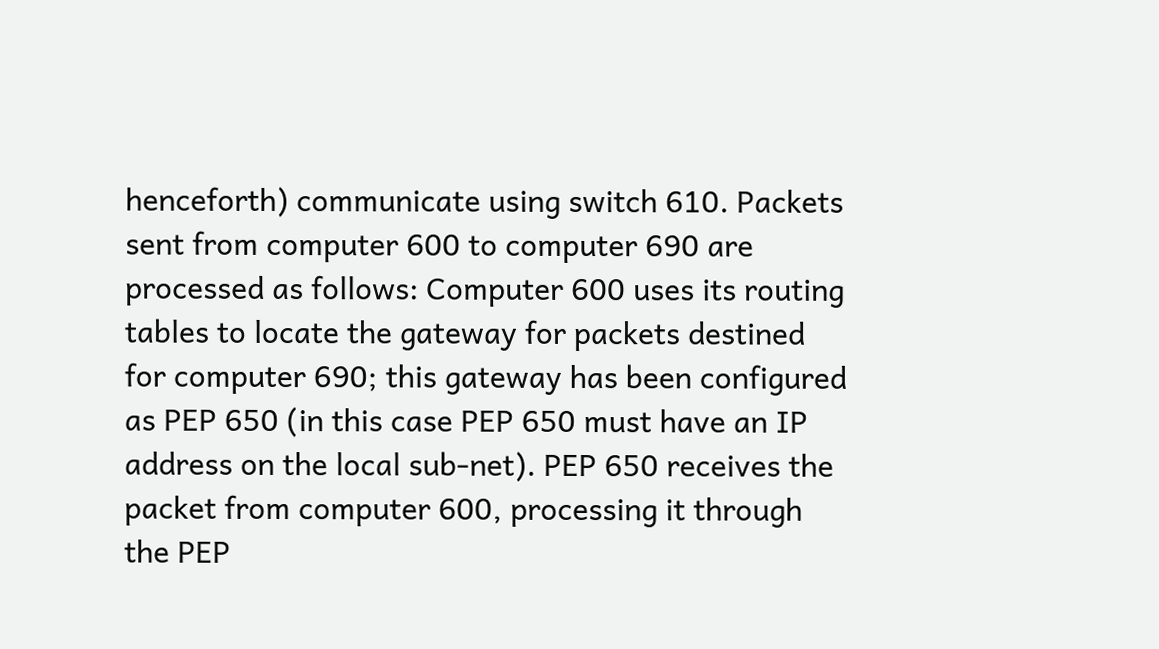henceforth) communicate using switch 610. Packets sent from computer 600 to computer 690 are processed as follows: Computer 600 uses its routing tables to locate the gateway for packets destined for computer 690; this gateway has been configured as PEP 650 (in this case PEP 650 must have an IP address on the local sub-net). PEP 650 receives the packet from computer 600, processing it through the PEP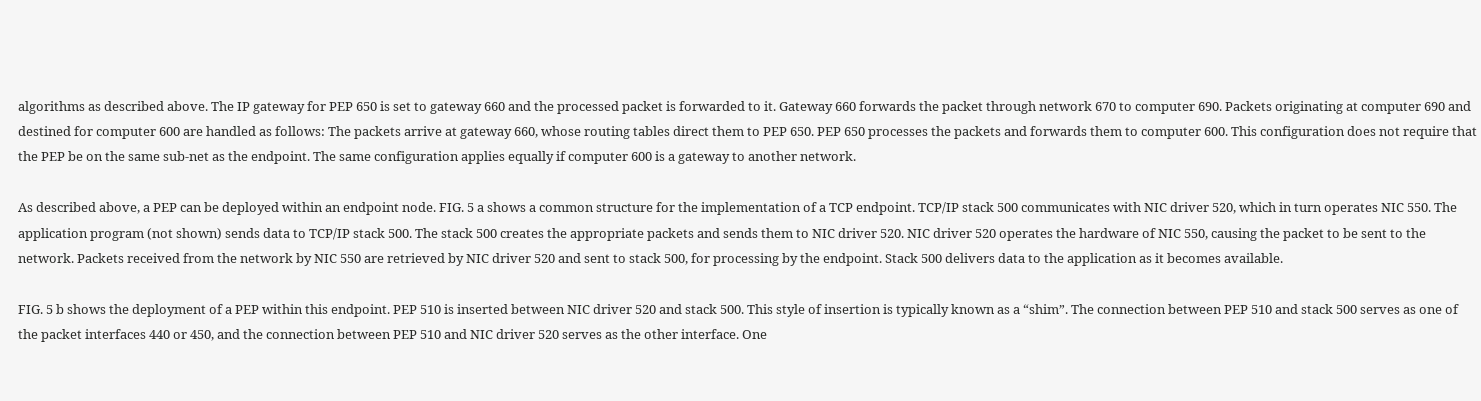algorithms as described above. The IP gateway for PEP 650 is set to gateway 660 and the processed packet is forwarded to it. Gateway 660 forwards the packet through network 670 to computer 690. Packets originating at computer 690 and destined for computer 600 are handled as follows: The packets arrive at gateway 660, whose routing tables direct them to PEP 650. PEP 650 processes the packets and forwards them to computer 600. This configuration does not require that the PEP be on the same sub-net as the endpoint. The same configuration applies equally if computer 600 is a gateway to another network.

As described above, a PEP can be deployed within an endpoint node. FIG. 5 a shows a common structure for the implementation of a TCP endpoint. TCP/IP stack 500 communicates with NIC driver 520, which in turn operates NIC 550. The application program (not shown) sends data to TCP/IP stack 500. The stack 500 creates the appropriate packets and sends them to NIC driver 520. NIC driver 520 operates the hardware of NIC 550, causing the packet to be sent to the network. Packets received from the network by NIC 550 are retrieved by NIC driver 520 and sent to stack 500, for processing by the endpoint. Stack 500 delivers data to the application as it becomes available.

FIG. 5 b shows the deployment of a PEP within this endpoint. PEP 510 is inserted between NIC driver 520 and stack 500. This style of insertion is typically known as a “shim”. The connection between PEP 510 and stack 500 serves as one of the packet interfaces 440 or 450, and the connection between PEP 510 and NIC driver 520 serves as the other interface. One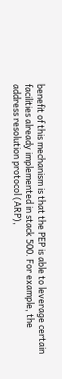benefit of this mechanism is that the PEP is able to leverage certain facilities already implemented in stack 500. For example, the address resolution protocol (ARP),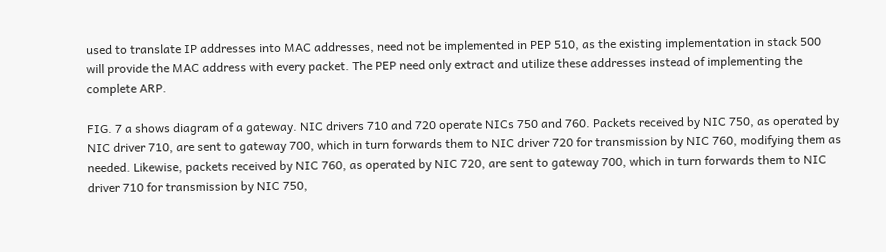used to translate IP addresses into MAC addresses, need not be implemented in PEP 510, as the existing implementation in stack 500 will provide the MAC address with every packet. The PEP need only extract and utilize these addresses instead of implementing the complete ARP.

FIG. 7 a shows diagram of a gateway. NIC drivers 710 and 720 operate NICs 750 and 760. Packets received by NIC 750, as operated by NIC driver 710, are sent to gateway 700, which in turn forwards them to NIC driver 720 for transmission by NIC 760, modifying them as needed. Likewise, packets received by NIC 760, as operated by NIC 720, are sent to gateway 700, which in turn forwards them to NIC driver 710 for transmission by NIC 750,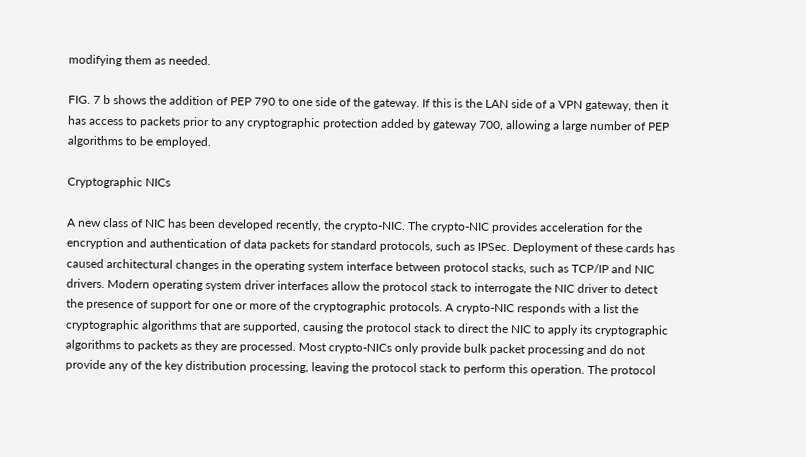modifying them as needed.

FIG. 7 b shows the addition of PEP 790 to one side of the gateway. If this is the LAN side of a VPN gateway, then it has access to packets prior to any cryptographic protection added by gateway 700, allowing a large number of PEP algorithms to be employed.

Cryptographic NICs

A new class of NIC has been developed recently, the crypto-NIC. The crypto-NIC provides acceleration for the encryption and authentication of data packets for standard protocols, such as IPSec. Deployment of these cards has caused architectural changes in the operating system interface between protocol stacks, such as TCP/IP and NIC drivers. Modern operating system driver interfaces allow the protocol stack to interrogate the NIC driver to detect the presence of support for one or more of the cryptographic protocols. A crypto-NIC responds with a list the cryptographic algorithms that are supported, causing the protocol stack to direct the NIC to apply its cryptographic algorithms to packets as they are processed. Most crypto-NICs only provide bulk packet processing and do not provide any of the key distribution processing, leaving the protocol stack to perform this operation. The protocol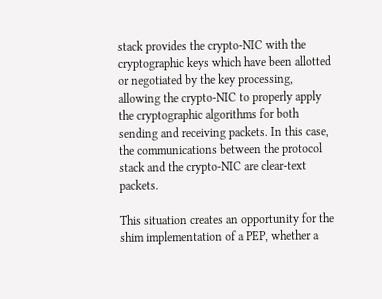stack provides the crypto-NIC with the cryptographic keys which have been allotted or negotiated by the key processing, allowing the crypto-NIC to properly apply the cryptographic algorithms for both sending and receiving packets. In this case, the communications between the protocol stack and the crypto-NIC are clear-text packets.

This situation creates an opportunity for the shim implementation of a PEP, whether a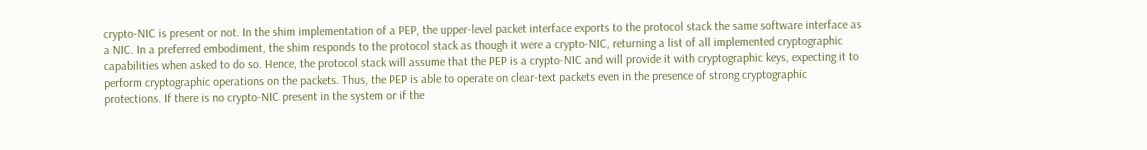crypto-NIC is present or not. In the shim implementation of a PEP, the upper-level packet interface exports to the protocol stack the same software interface as a NIC. In a preferred embodiment, the shim responds to the protocol stack as though it were a crypto-NIC, returning a list of all implemented cryptographic capabilities when asked to do so. Hence, the protocol stack will assume that the PEP is a crypto-NIC and will provide it with cryptographic keys, expecting it to perform cryptographic operations on the packets. Thus, the PEP is able to operate on clear-text packets even in the presence of strong cryptographic protections. If there is no crypto-NIC present in the system or if the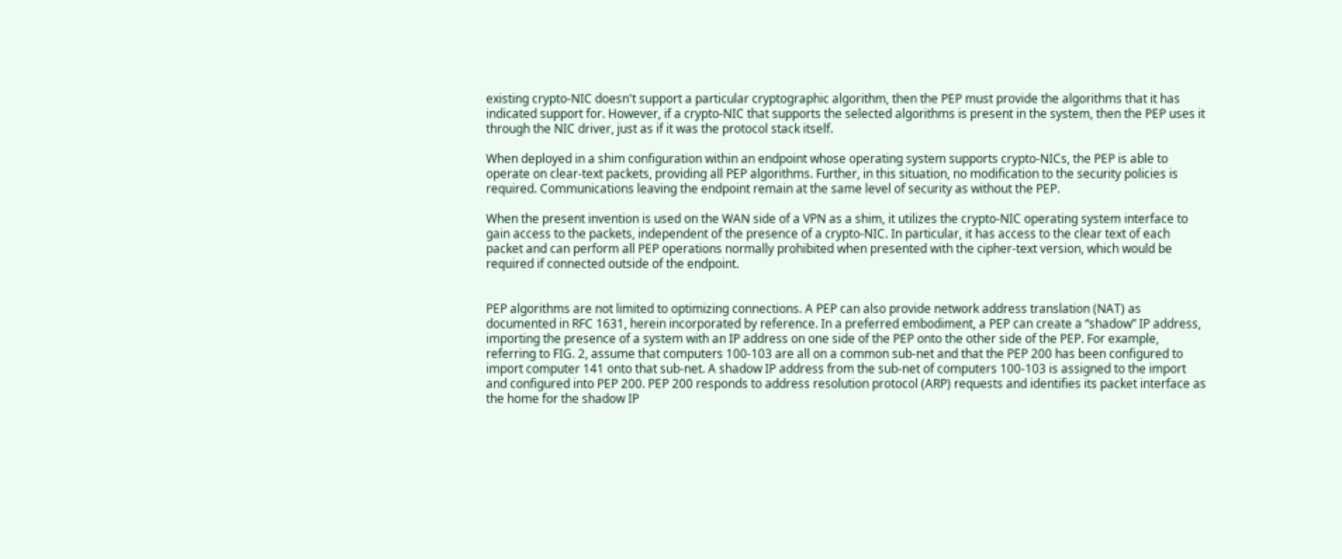existing crypto-NIC doesn't support a particular cryptographic algorithm, then the PEP must provide the algorithms that it has indicated support for. However, if a crypto-NIC that supports the selected algorithms is present in the system, then the PEP uses it through the NIC driver, just as if it was the protocol stack itself.

When deployed in a shim configuration within an endpoint whose operating system supports crypto-NICs, the PEP is able to operate on clear-text packets, providing all PEP algorithms. Further, in this situation, no modification to the security policies is required. Communications leaving the endpoint remain at the same level of security as without the PEP.

When the present invention is used on the WAN side of a VPN as a shim, it utilizes the crypto-NIC operating system interface to gain access to the packets, independent of the presence of a crypto-NIC. In particular, it has access to the clear text of each packet and can perform all PEP operations normally prohibited when presented with the cipher-text version, which would be required if connected outside of the endpoint.


PEP algorithms are not limited to optimizing connections. A PEP can also provide network address translation (NAT) as documented in RFC 1631, herein incorporated by reference. In a preferred embodiment, a PEP can create a “shadow” IP address, importing the presence of a system with an IP address on one side of the PEP onto the other side of the PEP. For example, referring to FIG. 2, assume that computers 100-103 are all on a common sub-net and that the PEP 200 has been configured to import computer 141 onto that sub-net. A shadow IP address from the sub-net of computers 100-103 is assigned to the import and configured into PEP 200. PEP 200 responds to address resolution protocol (ARP) requests and identifies its packet interface as the home for the shadow IP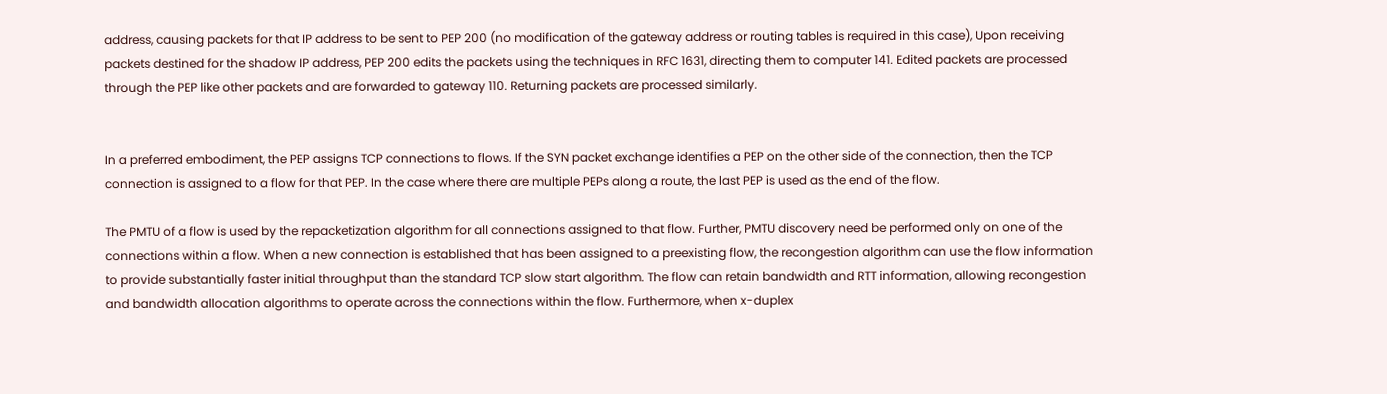address, causing packets for that IP address to be sent to PEP 200 (no modification of the gateway address or routing tables is required in this case), Upon receiving packets destined for the shadow IP address, PEP 200 edits the packets using the techniques in RFC 1631, directing them to computer 141. Edited packets are processed through the PEP like other packets and are forwarded to gateway 110. Returning packets are processed similarly.


In a preferred embodiment, the PEP assigns TCP connections to flows. If the SYN packet exchange identifies a PEP on the other side of the connection, then the TCP connection is assigned to a flow for that PEP. In the case where there are multiple PEPs along a route, the last PEP is used as the end of the flow.

The PMTU of a flow is used by the repacketization algorithm for all connections assigned to that flow. Further, PMTU discovery need be performed only on one of the connections within a flow. When a new connection is established that has been assigned to a preexisting flow, the recongestion algorithm can use the flow information to provide substantially faster initial throughput than the standard TCP slow start algorithm. The flow can retain bandwidth and RTT information, allowing recongestion and bandwidth allocation algorithms to operate across the connections within the flow. Furthermore, when x-duplex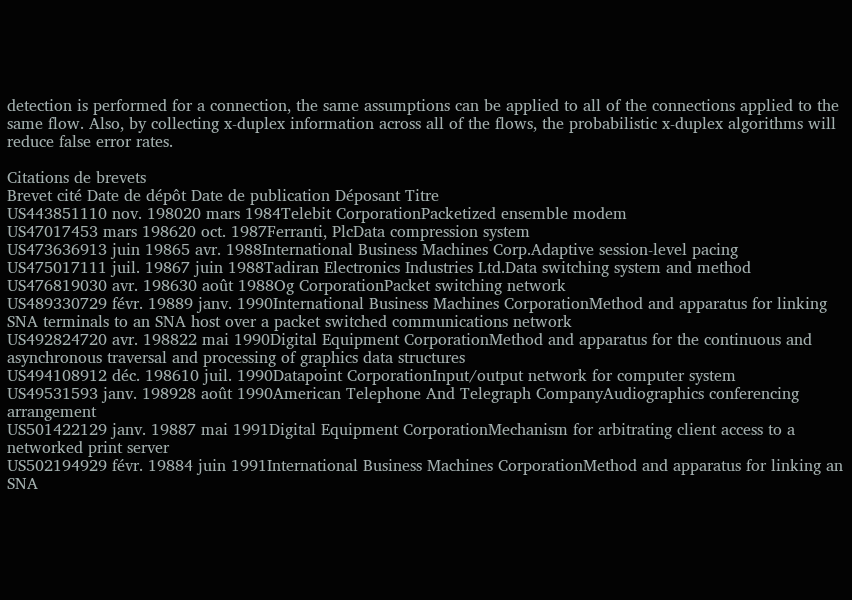detection is performed for a connection, the same assumptions can be applied to all of the connections applied to the same flow. Also, by collecting x-duplex information across all of the flows, the probabilistic x-duplex algorithms will reduce false error rates.

Citations de brevets
Brevet cité Date de dépôt Date de publication Déposant Titre
US443851110 nov. 198020 mars 1984Telebit CorporationPacketized ensemble modem
US47017453 mars 198620 oct. 1987Ferranti, PlcData compression system
US473636913 juin 19865 avr. 1988International Business Machines Corp.Adaptive session-level pacing
US475017111 juil. 19867 juin 1988Tadiran Electronics Industries Ltd.Data switching system and method
US476819030 avr. 198630 août 1988Og CorporationPacket switching network
US489330729 févr. 19889 janv. 1990International Business Machines CorporationMethod and apparatus for linking SNA terminals to an SNA host over a packet switched communications network
US492824720 avr. 198822 mai 1990Digital Equipment CorporationMethod and apparatus for the continuous and asynchronous traversal and processing of graphics data structures
US494108912 déc. 198610 juil. 1990Datapoint CorporationInput/output network for computer system
US49531593 janv. 198928 août 1990American Telephone And Telegraph CompanyAudiographics conferencing arrangement
US501422129 janv. 19887 mai 1991Digital Equipment CorporationMechanism for arbitrating client access to a networked print server
US502194929 févr. 19884 juin 1991International Business Machines CorporationMethod and apparatus for linking an SNA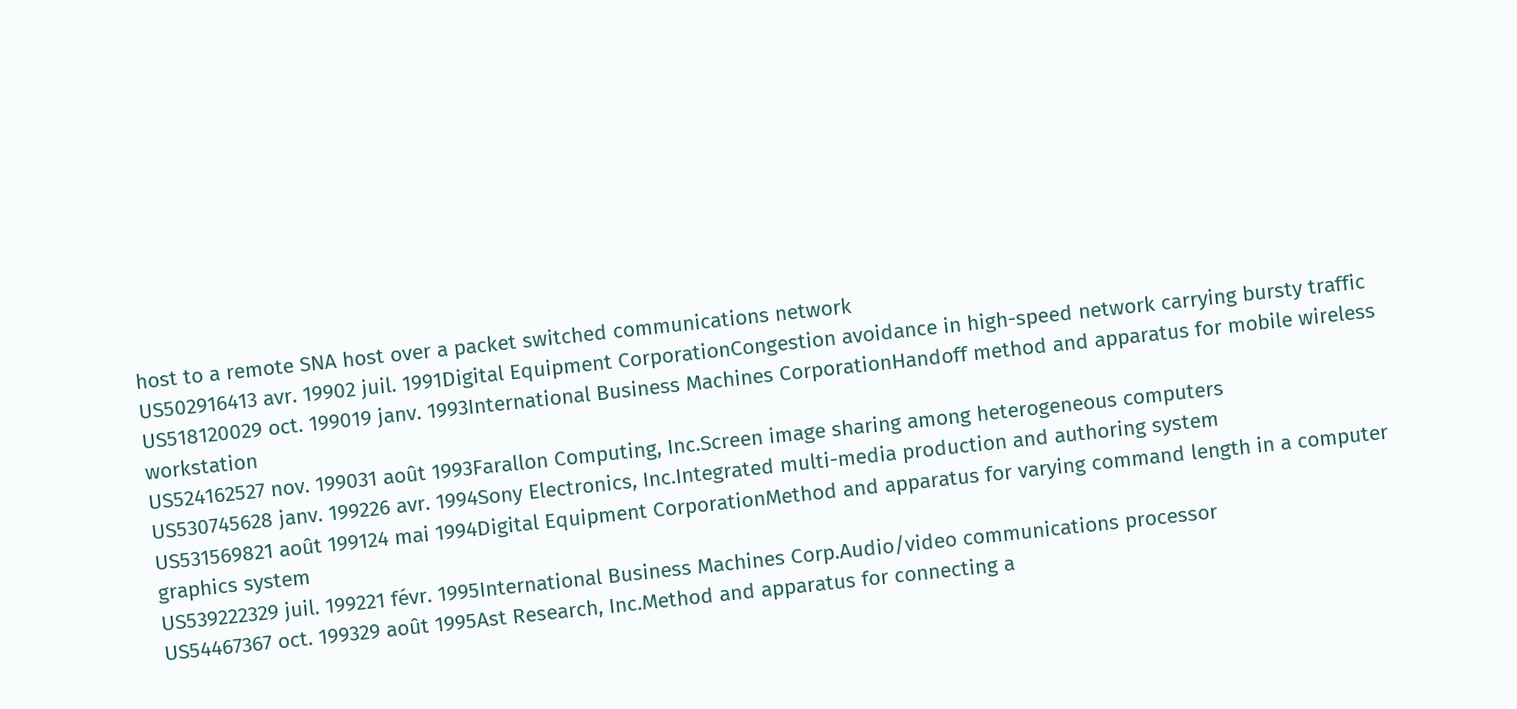host to a remote SNA host over a packet switched communications network
US502916413 avr. 19902 juil. 1991Digital Equipment CorporationCongestion avoidance in high-speed network carrying bursty traffic
US518120029 oct. 199019 janv. 1993International Business Machines CorporationHandoff method and apparatus for mobile wireless workstation
US524162527 nov. 199031 août 1993Farallon Computing, Inc.Screen image sharing among heterogeneous computers
US530745628 janv. 199226 avr. 1994Sony Electronics, Inc.Integrated multi-media production and authoring system
US531569821 août 199124 mai 1994Digital Equipment CorporationMethod and apparatus for varying command length in a computer graphics system
US539222329 juil. 199221 févr. 1995International Business Machines Corp.Audio/video communications processor
US54467367 oct. 199329 août 1995Ast Research, Inc.Method and apparatus for connecting a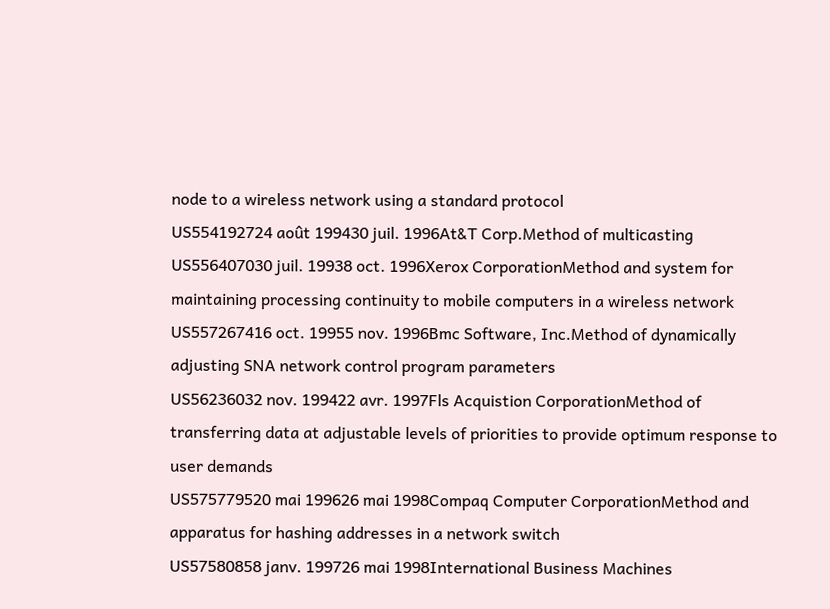node to a wireless network using a standard protocol
US554192724 août 199430 juil. 1996At&T Corp.Method of multicasting
US556407030 juil. 19938 oct. 1996Xerox CorporationMethod and system for maintaining processing continuity to mobile computers in a wireless network
US557267416 oct. 19955 nov. 1996Bmc Software, Inc.Method of dynamically adjusting SNA network control program parameters
US56236032 nov. 199422 avr. 1997Fls Acquistion CorporationMethod of transferring data at adjustable levels of priorities to provide optimum response to user demands
US575779520 mai 199626 mai 1998Compaq Computer CorporationMethod and apparatus for hashing addresses in a network switch
US57580858 janv. 199726 mai 1998International Business Machines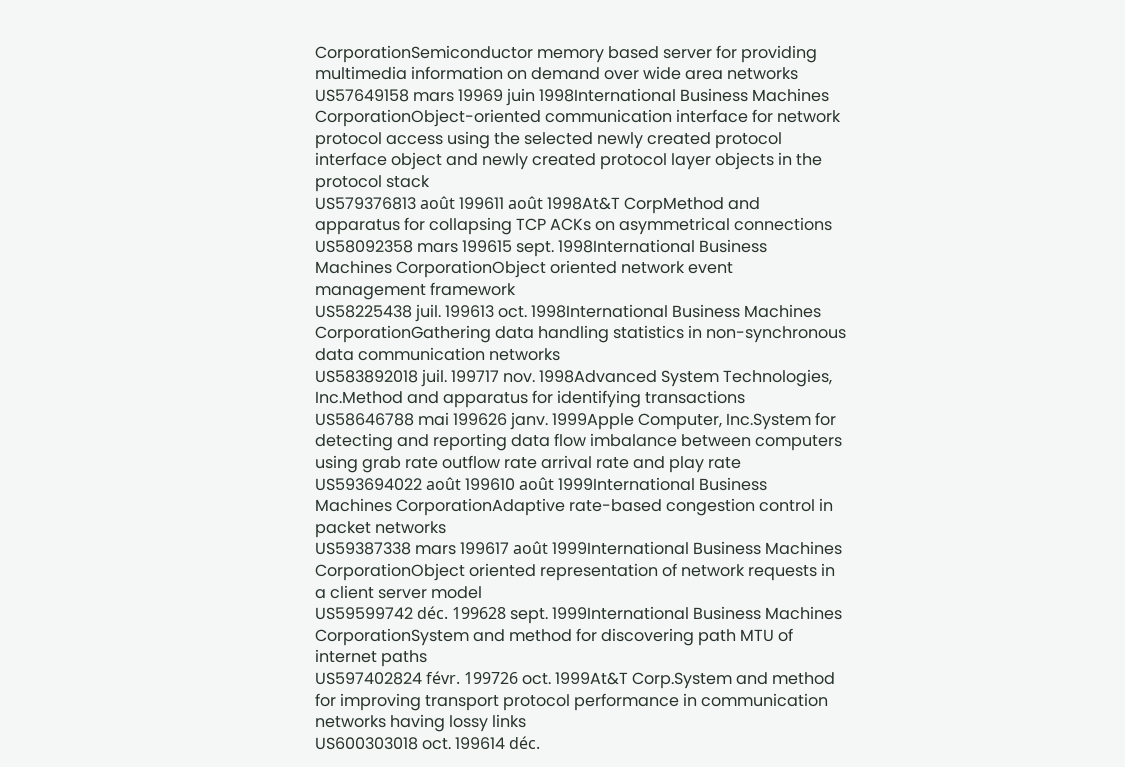CorporationSemiconductor memory based server for providing multimedia information on demand over wide area networks
US57649158 mars 19969 juin 1998International Business Machines CorporationObject-oriented communication interface for network protocol access using the selected newly created protocol interface object and newly created protocol layer objects in the protocol stack
US579376813 août 199611 août 1998At&T CorpMethod and apparatus for collapsing TCP ACKs on asymmetrical connections
US58092358 mars 199615 sept. 1998International Business Machines CorporationObject oriented network event management framework
US58225438 juil. 199613 oct. 1998International Business Machines CorporationGathering data handling statistics in non-synchronous data communication networks
US583892018 juil. 199717 nov. 1998Advanced System Technologies, Inc.Method and apparatus for identifying transactions
US58646788 mai 199626 janv. 1999Apple Computer, Inc.System for detecting and reporting data flow imbalance between computers using grab rate outflow rate arrival rate and play rate
US593694022 août 199610 août 1999International Business Machines CorporationAdaptive rate-based congestion control in packet networks
US59387338 mars 199617 août 1999International Business Machines CorporationObject oriented representation of network requests in a client server model
US59599742 déc. 199628 sept. 1999International Business Machines CorporationSystem and method for discovering path MTU of internet paths
US597402824 févr. 199726 oct. 1999At&T Corp.System and method for improving transport protocol performance in communication networks having lossy links
US600303018 oct. 199614 déc.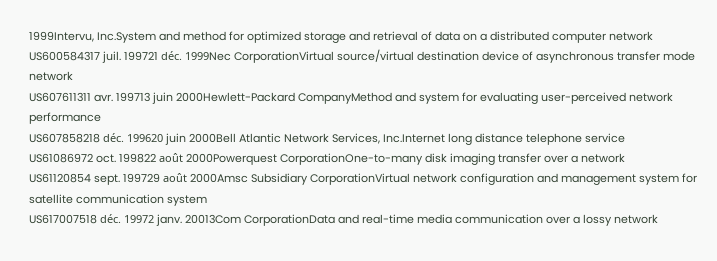1999Intervu, Inc.System and method for optimized storage and retrieval of data on a distributed computer network
US600584317 juil. 199721 déc. 1999Nec CorporationVirtual source/virtual destination device of asynchronous transfer mode network
US607611311 avr. 199713 juin 2000Hewlett-Packard CompanyMethod and system for evaluating user-perceived network performance
US607858218 déc. 199620 juin 2000Bell Atlantic Network Services, Inc.Internet long distance telephone service
US61086972 oct. 199822 août 2000Powerquest CorporationOne-to-many disk imaging transfer over a network
US61120854 sept. 199729 août 2000Amsc Subsidiary CorporationVirtual network configuration and management system for satellite communication system
US617007518 déc. 19972 janv. 20013Com CorporationData and real-time media communication over a lossy network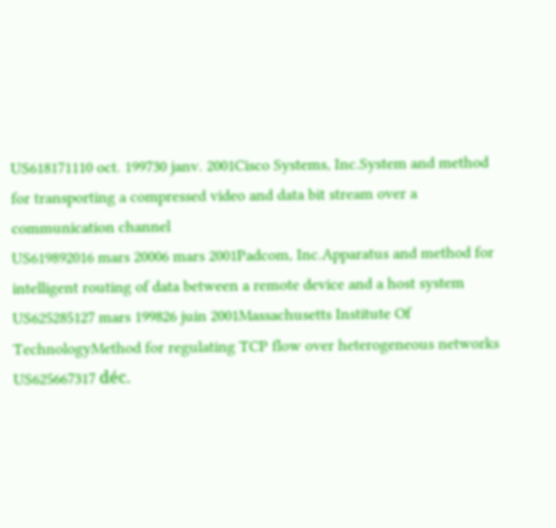US618171110 oct. 199730 janv. 2001Cisco Systems, Inc.System and method for transporting a compressed video and data bit stream over a communication channel
US619892016 mars 20006 mars 2001Padcom, Inc.Apparatus and method for intelligent routing of data between a remote device and a host system
US625285127 mars 199826 juin 2001Massachusetts Institute Of TechnologyMethod for regulating TCP flow over heterogeneous networks
US625667317 déc.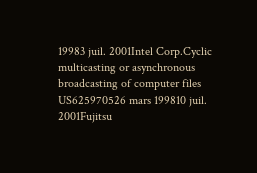19983 juil. 2001Intel Corp.Cyclic multicasting or asynchronous broadcasting of computer files
US625970526 mars 199810 juil. 2001Fujitsu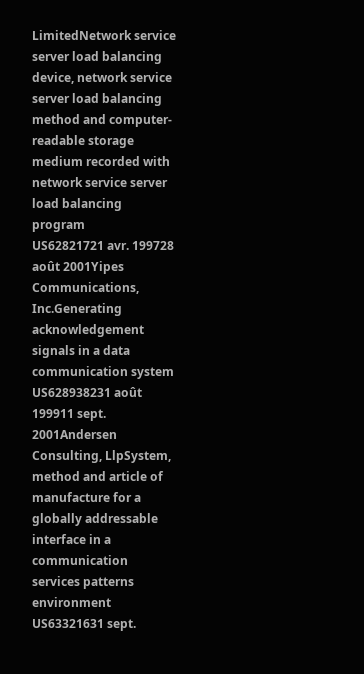LimitedNetwork service server load balancing device, network service server load balancing method and computer-readable storage medium recorded with network service server load balancing program
US62821721 avr. 199728 août 2001Yipes Communications, Inc.Generating acknowledgement signals in a data communication system
US628938231 août 199911 sept. 2001Andersen Consulting, LlpSystem, method and article of manufacture for a globally addressable interface in a communication services patterns environment
US63321631 sept.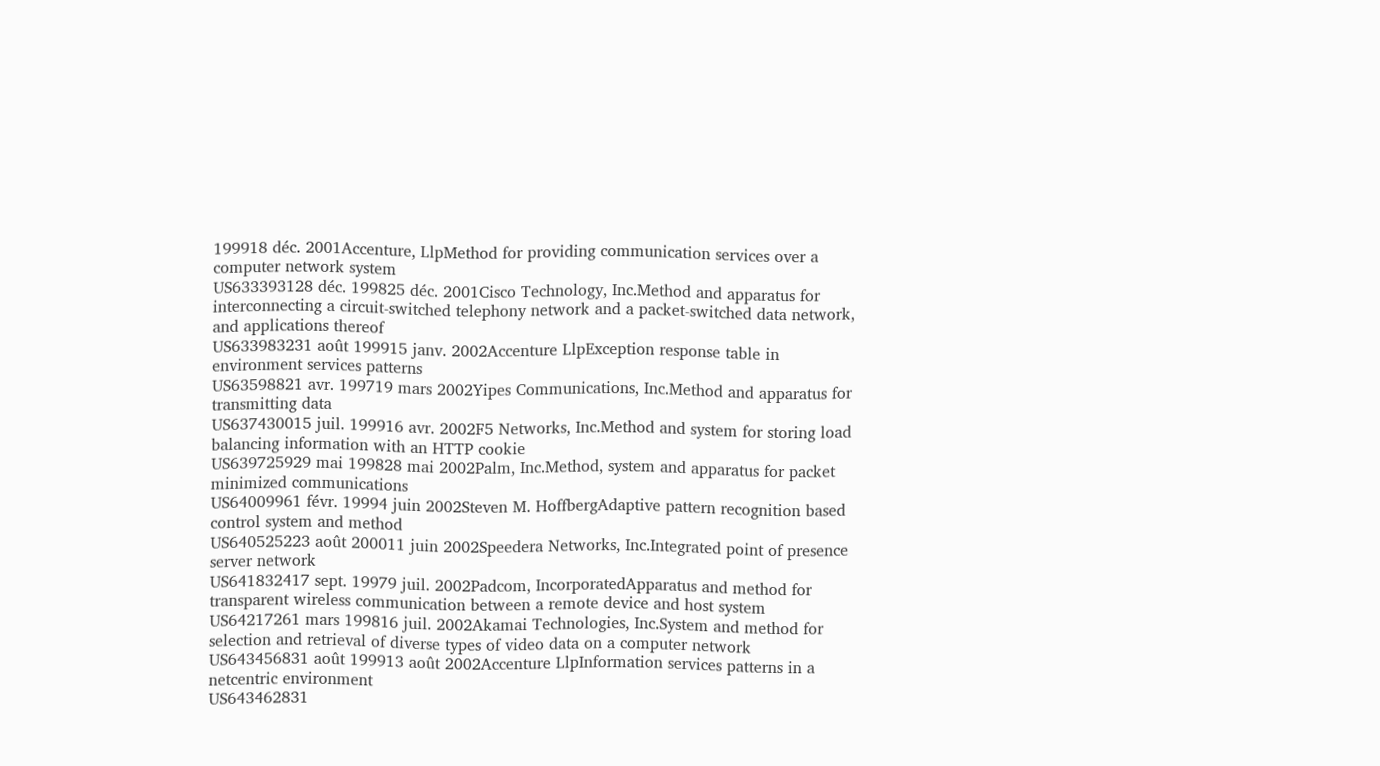199918 déc. 2001Accenture, LlpMethod for providing communication services over a computer network system
US633393128 déc. 199825 déc. 2001Cisco Technology, Inc.Method and apparatus for interconnecting a circuit-switched telephony network and a packet-switched data network, and applications thereof
US633983231 août 199915 janv. 2002Accenture LlpException response table in environment services patterns
US63598821 avr. 199719 mars 2002Yipes Communications, Inc.Method and apparatus for transmitting data
US637430015 juil. 199916 avr. 2002F5 Networks, Inc.Method and system for storing load balancing information with an HTTP cookie
US639725929 mai 199828 mai 2002Palm, Inc.Method, system and apparatus for packet minimized communications
US64009961 févr. 19994 juin 2002Steven M. HoffbergAdaptive pattern recognition based control system and method
US640525223 août 200011 juin 2002Speedera Networks, Inc.Integrated point of presence server network
US641832417 sept. 19979 juil. 2002Padcom, IncorporatedApparatus and method for transparent wireless communication between a remote device and host system
US64217261 mars 199816 juil. 2002Akamai Technologies, Inc.System and method for selection and retrieval of diverse types of video data on a computer network
US643456831 août 199913 août 2002Accenture LlpInformation services patterns in a netcentric environment
US643462831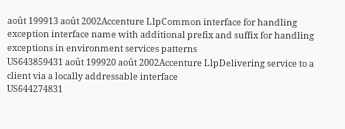août 199913 août 2002Accenture LlpCommon interface for handling exception interface name with additional prefix and suffix for handling exceptions in environment services patterns
US643859431 août 199920 août 2002Accenture LlpDelivering service to a client via a locally addressable interface
US644274831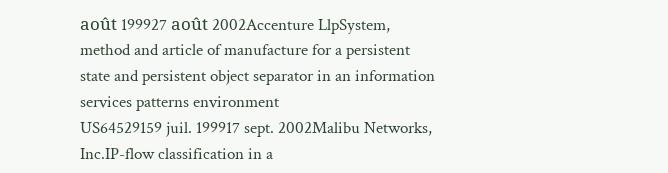août 199927 août 2002Accenture LlpSystem, method and article of manufacture for a persistent state and persistent object separator in an information services patterns environment
US64529159 juil. 199917 sept. 2002Malibu Networks, Inc.IP-flow classification in a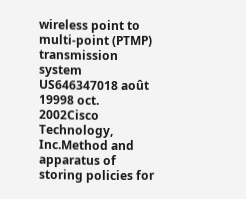wireless point to multi-point (PTMP) transmission system
US646347018 août 19998 oct. 2002Cisco Technology, Inc.Method and apparatus of storing policies for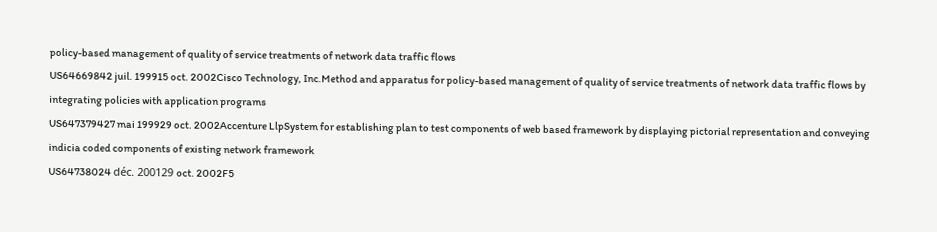policy-based management of quality of service treatments of network data traffic flows
US64669842 juil. 199915 oct. 2002Cisco Technology, Inc.Method and apparatus for policy-based management of quality of service treatments of network data traffic flows by integrating policies with application programs
US647379427 mai 199929 oct. 2002Accenture LlpSystem for establishing plan to test components of web based framework by displaying pictorial representation and conveying indicia coded components of existing network framework
US64738024 déc. 200129 oct. 2002F5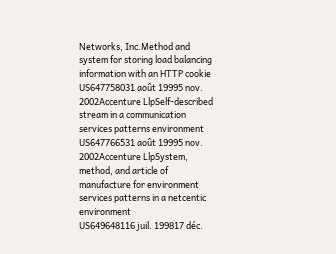Networks, Inc.Method and system for storing load balancing information with an HTTP cookie
US647758031 août 19995 nov. 2002Accenture LlpSelf-described stream in a communication services patterns environment
US647766531 août 19995 nov. 2002Accenture LlpSystem, method, and article of manufacture for environment services patterns in a netcentic environment
US649648116 juil. 199817 déc.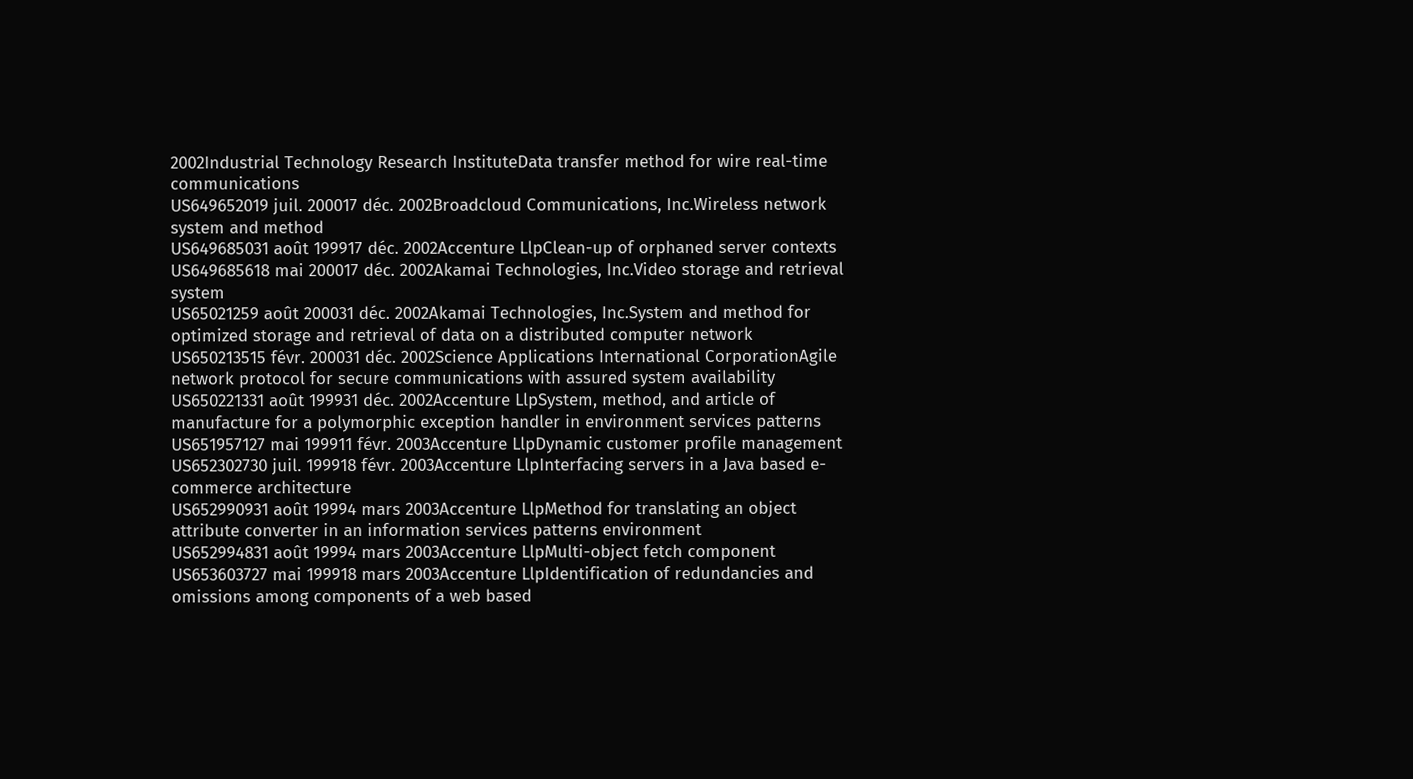2002Industrial Technology Research InstituteData transfer method for wire real-time communications
US649652019 juil. 200017 déc. 2002Broadcloud Communications, Inc.Wireless network system and method
US649685031 août 199917 déc. 2002Accenture LlpClean-up of orphaned server contexts
US649685618 mai 200017 déc. 2002Akamai Technologies, Inc.Video storage and retrieval system
US65021259 août 200031 déc. 2002Akamai Technologies, Inc.System and method for optimized storage and retrieval of data on a distributed computer network
US650213515 févr. 200031 déc. 2002Science Applications International CorporationAgile network protocol for secure communications with assured system availability
US650221331 août 199931 déc. 2002Accenture LlpSystem, method, and article of manufacture for a polymorphic exception handler in environment services patterns
US651957127 mai 199911 févr. 2003Accenture LlpDynamic customer profile management
US652302730 juil. 199918 févr. 2003Accenture LlpInterfacing servers in a Java based e-commerce architecture
US652990931 août 19994 mars 2003Accenture LlpMethod for translating an object attribute converter in an information services patterns environment
US652994831 août 19994 mars 2003Accenture LlpMulti-object fetch component
US653603727 mai 199918 mars 2003Accenture LlpIdentification of redundancies and omissions among components of a web based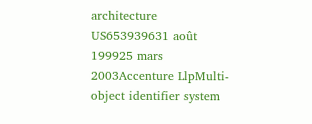architecture
US653939631 août 199925 mars 2003Accenture LlpMulti-object identifier system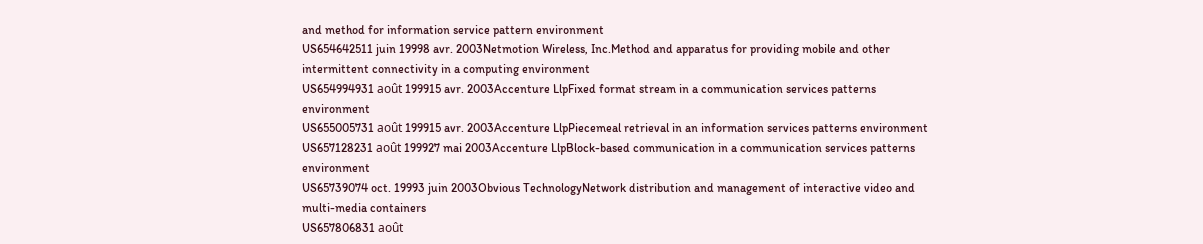and method for information service pattern environment
US654642511 juin 19998 avr. 2003Netmotion Wireless, Inc.Method and apparatus for providing mobile and other intermittent connectivity in a computing environment
US654994931 août 199915 avr. 2003Accenture LlpFixed format stream in a communication services patterns environment
US655005731 août 199915 avr. 2003Accenture LlpPiecemeal retrieval in an information services patterns environment
US657128231 août 199927 mai 2003Accenture LlpBlock-based communication in a communication services patterns environment
US65739074 oct. 19993 juin 2003Obvious TechnologyNetwork distribution and management of interactive video and multi-media containers
US657806831 août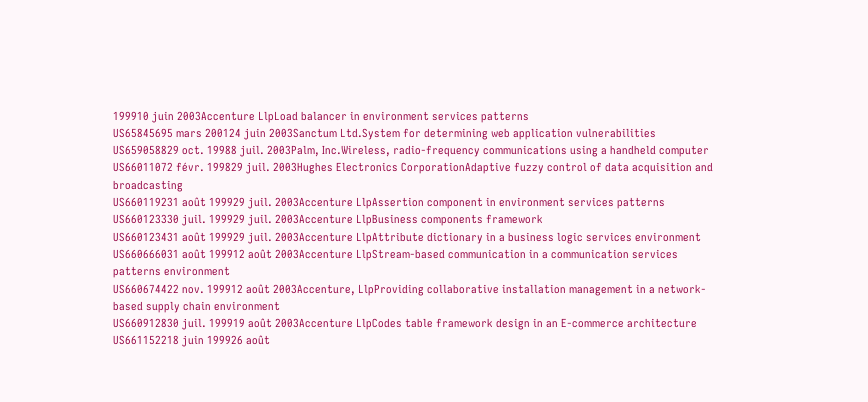199910 juin 2003Accenture LlpLoad balancer in environment services patterns
US65845695 mars 200124 juin 2003Sanctum Ltd.System for determining web application vulnerabilities
US659058829 oct. 19988 juil. 2003Palm, Inc.Wireless, radio-frequency communications using a handheld computer
US66011072 févr. 199829 juil. 2003Hughes Electronics CorporationAdaptive fuzzy control of data acquisition and broadcasting
US660119231 août 199929 juil. 2003Accenture LlpAssertion component in environment services patterns
US660123330 juil. 199929 juil. 2003Accenture LlpBusiness components framework
US660123431 août 199929 juil. 2003Accenture LlpAttribute dictionary in a business logic services environment
US660666031 août 199912 août 2003Accenture LlpStream-based communication in a communication services patterns environment
US660674422 nov. 199912 août 2003Accenture, LlpProviding collaborative installation management in a network-based supply chain environment
US660912830 juil. 199919 août 2003Accenture LlpCodes table framework design in an E-commerce architecture
US661152218 juin 199926 août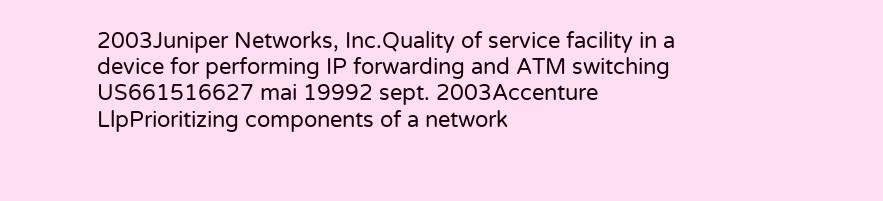2003Juniper Networks, Inc.Quality of service facility in a device for performing IP forwarding and ATM switching
US661516627 mai 19992 sept. 2003Accenture LlpPrioritizing components of a network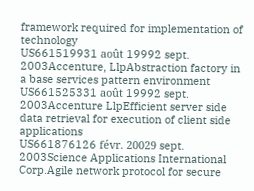framework required for implementation of technology
US661519931 août 19992 sept. 2003Accenture, LlpAbstraction factory in a base services pattern environment
US661525331 août 19992 sept. 2003Accenture LlpEfficient server side data retrieval for execution of client side applications
US661876126 févr. 20029 sept. 2003Science Applications International Corp.Agile network protocol for secure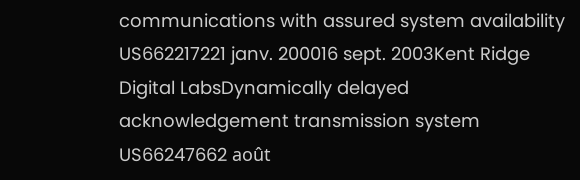communications with assured system availability
US662217221 janv. 200016 sept. 2003Kent Ridge Digital LabsDynamically delayed acknowledgement transmission system
US66247662 août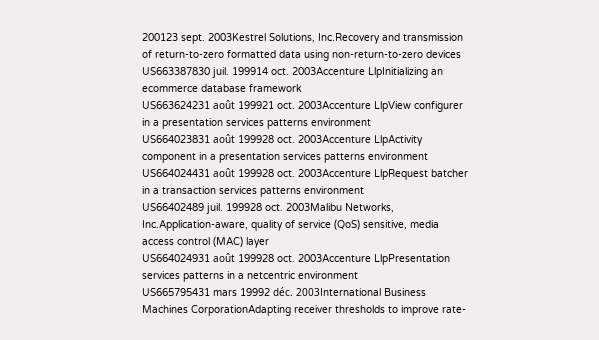200123 sept. 2003Kestrel Solutions, Inc.Recovery and transmission of return-to-zero formatted data using non-return-to-zero devices
US663387830 juil. 199914 oct. 2003Accenture LlpInitializing an ecommerce database framework
US663624231 août 199921 oct. 2003Accenture LlpView configurer in a presentation services patterns environment
US664023831 août 199928 oct. 2003Accenture LlpActivity component in a presentation services patterns environment
US664024431 août 199928 oct. 2003Accenture LlpRequest batcher in a transaction services patterns environment
US66402489 juil. 199928 oct. 2003Malibu Networks, Inc.Application-aware, quality of service (QoS) sensitive, media access control (MAC) layer
US664024931 août 199928 oct. 2003Accenture LlpPresentation services patterns in a netcentric environment
US665795431 mars 19992 déc. 2003International Business Machines CorporationAdapting receiver thresholds to improve rate-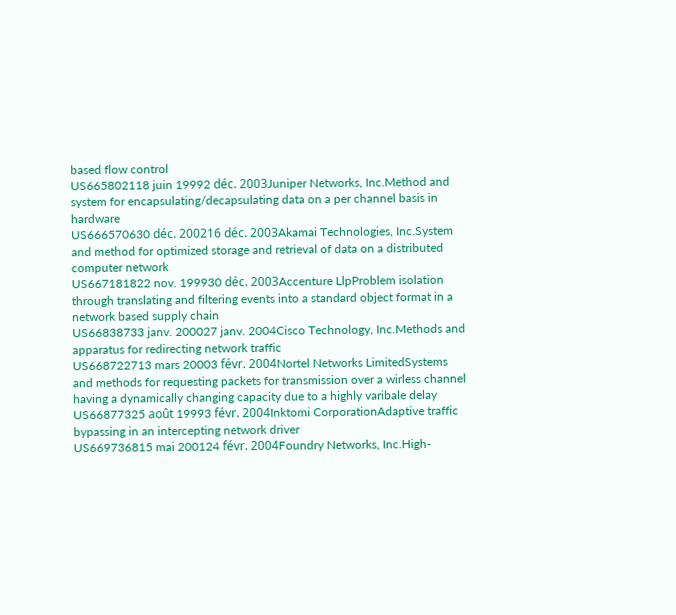based flow control
US665802118 juin 19992 déc. 2003Juniper Networks, Inc.Method and system for encapsulating/decapsulating data on a per channel basis in hardware
US666570630 déc. 200216 déc. 2003Akamai Technologies, Inc.System and method for optimized storage and retrieval of data on a distributed computer network
US667181822 nov. 199930 déc. 2003Accenture LlpProblem isolation through translating and filtering events into a standard object format in a network based supply chain
US66838733 janv. 200027 janv. 2004Cisco Technology, Inc.Methods and apparatus for redirecting network traffic
US668722713 mars 20003 févr. 2004Nortel Networks LimitedSystems and methods for requesting packets for transmission over a wirless channel having a dynamically changing capacity due to a highly varibale delay
US66877325 août 19993 févr. 2004Inktomi CorporationAdaptive traffic bypassing in an intercepting network driver
US669736815 mai 200124 févr. 2004Foundry Networks, Inc.High-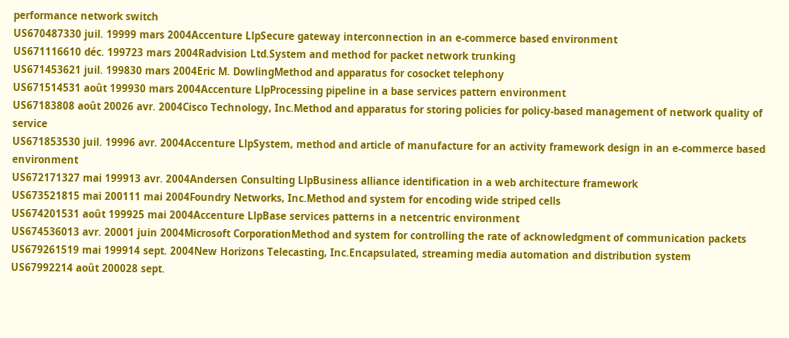performance network switch
US670487330 juil. 19999 mars 2004Accenture LlpSecure gateway interconnection in an e-commerce based environment
US671116610 déc. 199723 mars 2004Radvision Ltd.System and method for packet network trunking
US671453621 juil. 199830 mars 2004Eric M. DowlingMethod and apparatus for cosocket telephony
US671514531 août 199930 mars 2004Accenture LlpProcessing pipeline in a base services pattern environment
US67183808 août 20026 avr. 2004Cisco Technology, Inc.Method and apparatus for storing policies for policy-based management of network quality of service
US671853530 juil. 19996 avr. 2004Accenture LlpSystem, method and article of manufacture for an activity framework design in an e-commerce based environment
US672171327 mai 199913 avr. 2004Andersen Consulting LlpBusiness alliance identification in a web architecture framework
US673521815 mai 200111 mai 2004Foundry Networks, Inc.Method and system for encoding wide striped cells
US674201531 août 199925 mai 2004Accenture LlpBase services patterns in a netcentric environment
US674536013 avr. 20001 juin 2004Microsoft CorporationMethod and system for controlling the rate of acknowledgment of communication packets
US679261519 mai 199914 sept. 2004New Horizons Telecasting, Inc.Encapsulated, streaming media automation and distribution system
US67992214 août 200028 sept.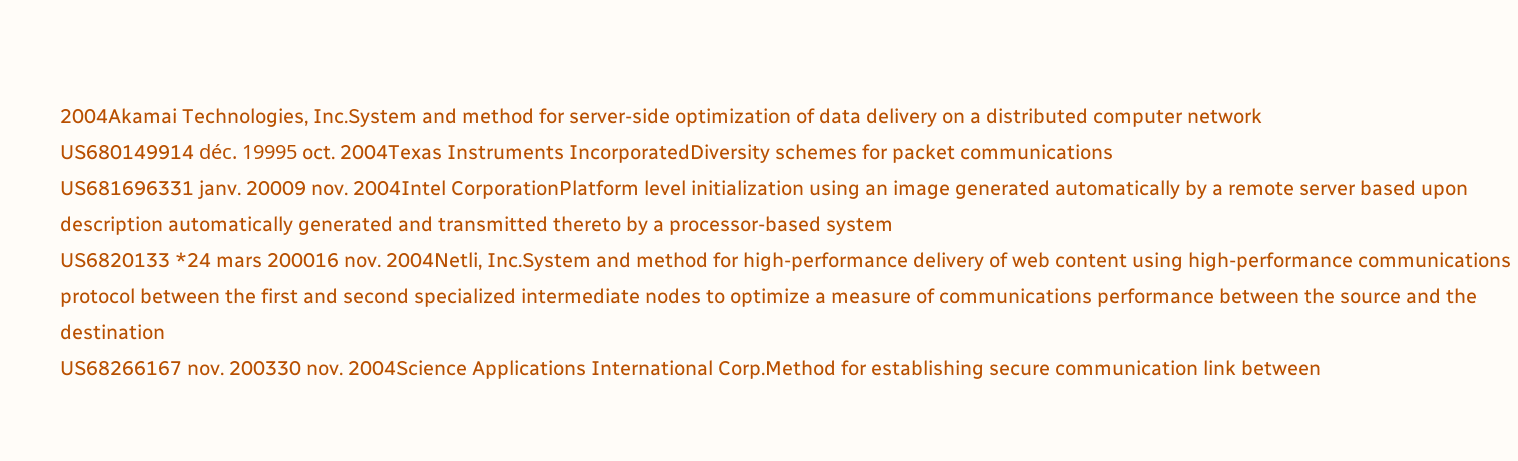2004Akamai Technologies, Inc.System and method for server-side optimization of data delivery on a distributed computer network
US680149914 déc. 19995 oct. 2004Texas Instruments IncorporatedDiversity schemes for packet communications
US681696331 janv. 20009 nov. 2004Intel CorporationPlatform level initialization using an image generated automatically by a remote server based upon description automatically generated and transmitted thereto by a processor-based system
US6820133 *24 mars 200016 nov. 2004Netli, Inc.System and method for high-performance delivery of web content using high-performance communications protocol between the first and second specialized intermediate nodes to optimize a measure of communications performance between the source and the destination
US68266167 nov. 200330 nov. 2004Science Applications International Corp.Method for establishing secure communication link between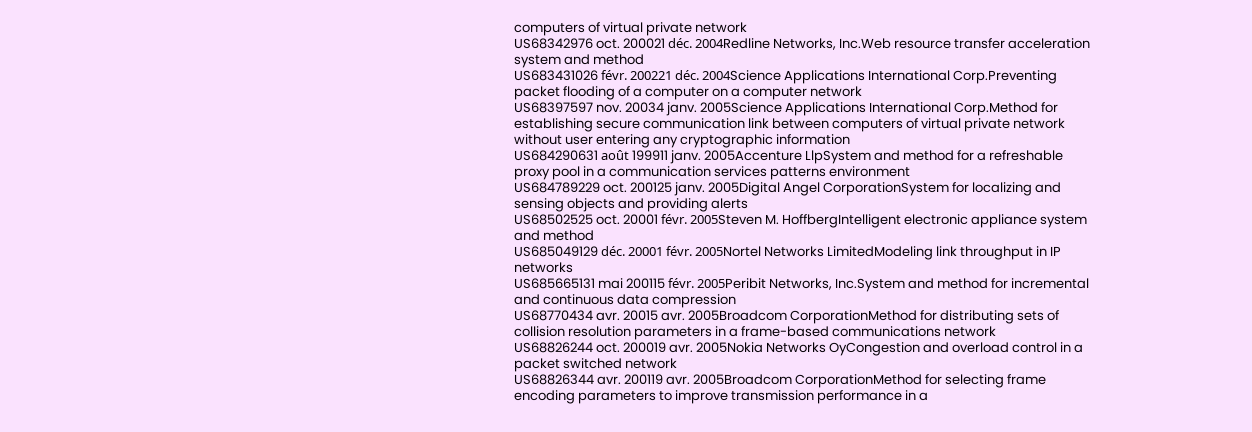computers of virtual private network
US68342976 oct. 200021 déc. 2004Redline Networks, Inc.Web resource transfer acceleration system and method
US683431026 févr. 200221 déc. 2004Science Applications International Corp.Preventing packet flooding of a computer on a computer network
US68397597 nov. 20034 janv. 2005Science Applications International Corp.Method for establishing secure communication link between computers of virtual private network without user entering any cryptographic information
US684290631 août 199911 janv. 2005Accenture LlpSystem and method for a refreshable proxy pool in a communication services patterns environment
US684789229 oct. 200125 janv. 2005Digital Angel CorporationSystem for localizing and sensing objects and providing alerts
US68502525 oct. 20001 févr. 2005Steven M. HoffbergIntelligent electronic appliance system and method
US685049129 déc. 20001 févr. 2005Nortel Networks LimitedModeling link throughput in IP networks
US685665131 mai 200115 févr. 2005Peribit Networks, Inc.System and method for incremental and continuous data compression
US68770434 avr. 20015 avr. 2005Broadcom CorporationMethod for distributing sets of collision resolution parameters in a frame-based communications network
US68826244 oct. 200019 avr. 2005Nokia Networks OyCongestion and overload control in a packet switched network
US68826344 avr. 200119 avr. 2005Broadcom CorporationMethod for selecting frame encoding parameters to improve transmission performance in a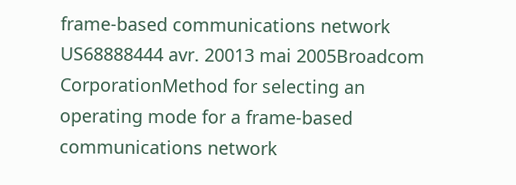frame-based communications network
US68888444 avr. 20013 mai 2005Broadcom CorporationMethod for selecting an operating mode for a frame-based communications network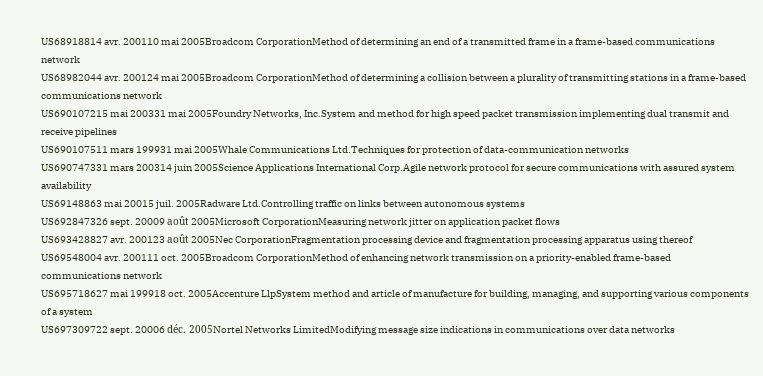US68918814 avr. 200110 mai 2005Broadcom CorporationMethod of determining an end of a transmitted frame in a frame-based communications network
US68982044 avr. 200124 mai 2005Broadcom CorporationMethod of determining a collision between a plurality of transmitting stations in a frame-based communications network
US690107215 mai 200331 mai 2005Foundry Networks, Inc.System and method for high speed packet transmission implementing dual transmit and receive pipelines
US690107511 mars 199931 mai 2005Whale Communications Ltd.Techniques for protection of data-communication networks
US690747331 mars 200314 juin 2005Science Applications International Corp.Agile network protocol for secure communications with assured system availability
US69148863 mai 20015 juil. 2005Radware Ltd.Controlling traffic on links between autonomous systems
US692847326 sept. 20009 août 2005Microsoft CorporationMeasuring network jitter on application packet flows
US693428827 avr. 200123 août 2005Nec CorporationFragmentation processing device and fragmentation processing apparatus using thereof
US69548004 avr. 200111 oct. 2005Broadcom CorporationMethod of enhancing network transmission on a priority-enabled frame-based communications network
US695718627 mai 199918 oct. 2005Accenture LlpSystem method and article of manufacture for building, managing, and supporting various components of a system
US697309722 sept. 20006 déc. 2005Nortel Networks LimitedModifying message size indications in communications over data networks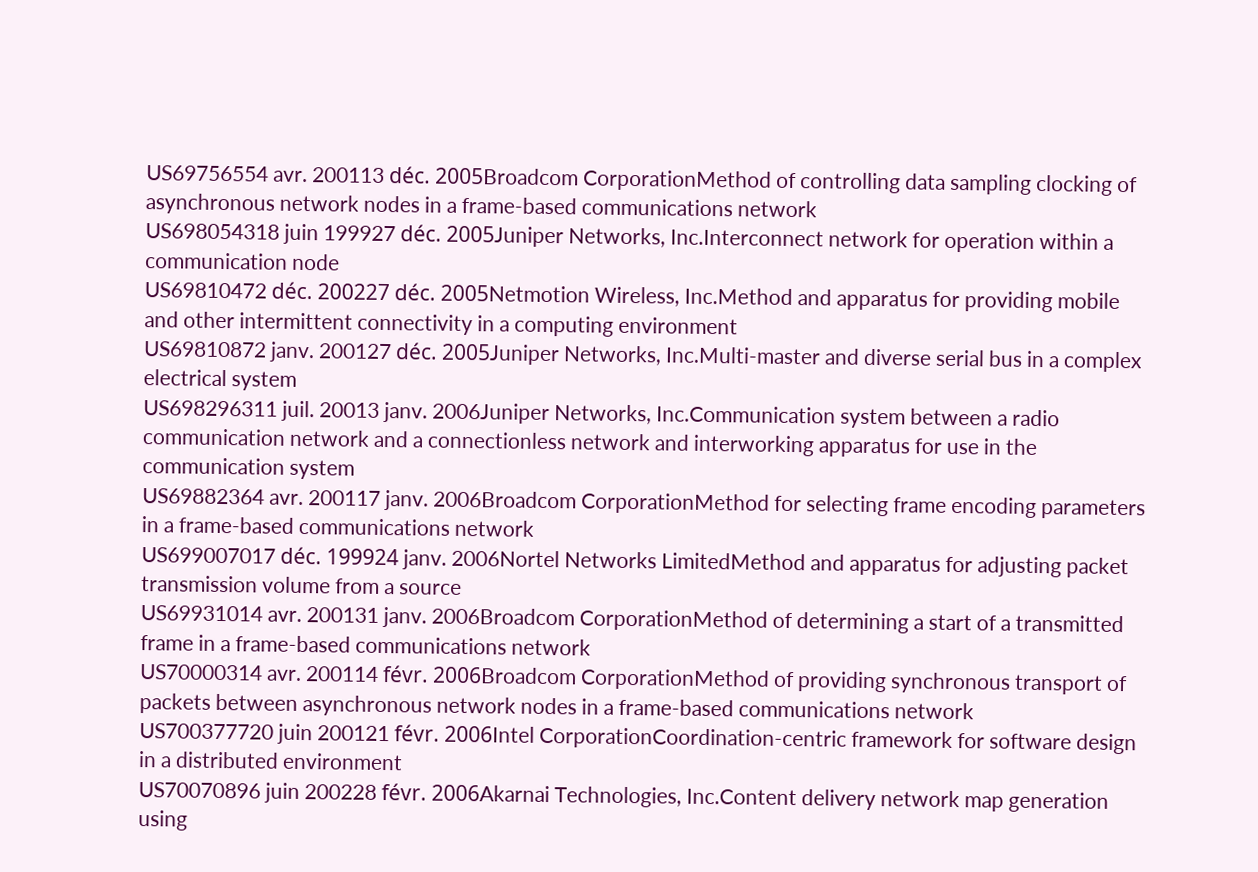US69756554 avr. 200113 déc. 2005Broadcom CorporationMethod of controlling data sampling clocking of asynchronous network nodes in a frame-based communications network
US698054318 juin 199927 déc. 2005Juniper Networks, Inc.Interconnect network for operation within a communication node
US69810472 déc. 200227 déc. 2005Netmotion Wireless, Inc.Method and apparatus for providing mobile and other intermittent connectivity in a computing environment
US69810872 janv. 200127 déc. 2005Juniper Networks, Inc.Multi-master and diverse serial bus in a complex electrical system
US698296311 juil. 20013 janv. 2006Juniper Networks, Inc.Communication system between a radio communication network and a connectionless network and interworking apparatus for use in the communication system
US69882364 avr. 200117 janv. 2006Broadcom CorporationMethod for selecting frame encoding parameters in a frame-based communications network
US699007017 déc. 199924 janv. 2006Nortel Networks LimitedMethod and apparatus for adjusting packet transmission volume from a source
US69931014 avr. 200131 janv. 2006Broadcom CorporationMethod of determining a start of a transmitted frame in a frame-based communications network
US70000314 avr. 200114 févr. 2006Broadcom CorporationMethod of providing synchronous transport of packets between asynchronous network nodes in a frame-based communications network
US700377720 juin 200121 févr. 2006Intel CorporationCoordination-centric framework for software design in a distributed environment
US70070896 juin 200228 févr. 2006Akarnai Technologies, Inc.Content delivery network map generation using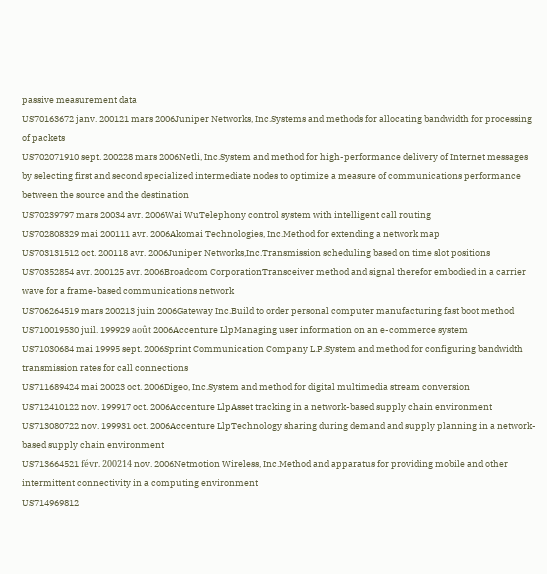passive measurement data
US70163672 janv. 200121 mars 2006Juniper Networks, Inc.Systems and methods for allocating bandwidth for processing of packets
US702071910 sept. 200228 mars 2006Netli, Inc.System and method for high-performance delivery of Internet messages by selecting first and second specialized intermediate nodes to optimize a measure of communications performance between the source and the destination
US70239797 mars 20034 avr. 2006Wai WuTelephony control system with intelligent call routing
US702808329 mai 200111 avr. 2006Akomai Technologies, Inc.Method for extending a network map
US703131512 oct. 200118 avr. 2006Juniper Networks,Inc.Transmission scheduling based on time slot positions
US70352854 avr. 200125 avr. 2006Broadcom CorporationTransceiver method and signal therefor embodied in a carrier wave for a frame-based communications network
US706264519 mars 200213 juin 2006Gateway Inc.Build to order personal computer manufacturing fast boot method
US710019530 juil. 199929 août 2006Accenture LlpManaging user information on an e-commerce system
US71030684 mai 19995 sept. 2006Sprint Communication Company L.P.System and method for configuring bandwidth transmission rates for call connections
US711689424 mai 20023 oct. 2006Digeo, Inc.System and method for digital multimedia stream conversion
US712410122 nov. 199917 oct. 2006Accenture LlpAsset tracking in a network-based supply chain environment
US713080722 nov. 199931 oct. 2006Accenture LlpTechnology sharing during demand and supply planning in a network-based supply chain environment
US713664521 févr. 200214 nov. 2006Netmotion Wireless, Inc.Method and apparatus for providing mobile and other intermittent connectivity in a computing environment
US714969812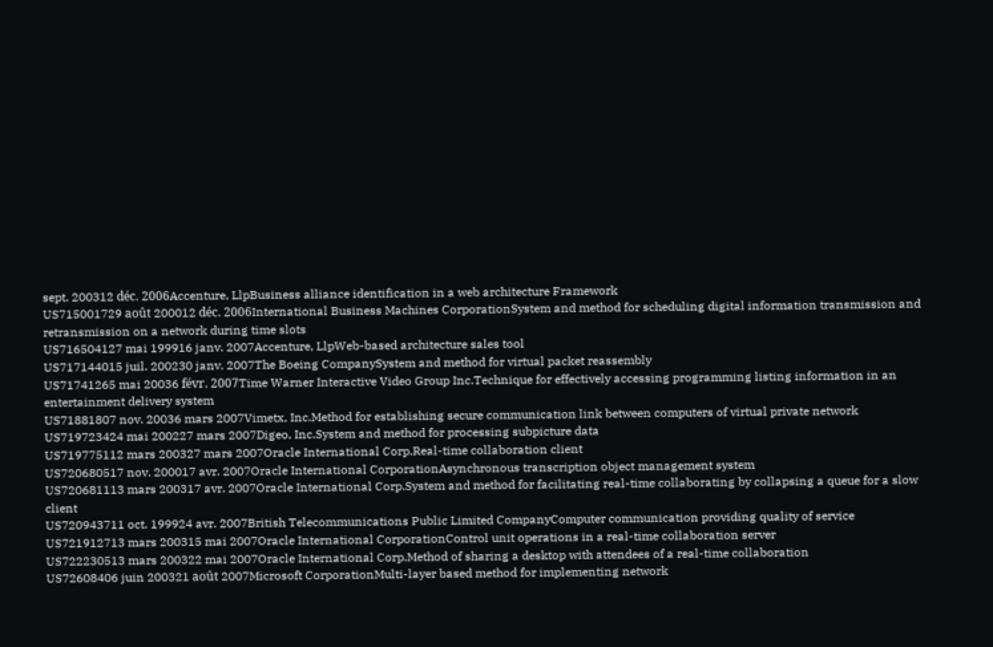sept. 200312 déc. 2006Accenture, LlpBusiness alliance identification in a web architecture Framework
US715001729 août 200012 déc. 2006International Business Machines CorporationSystem and method for scheduling digital information transmission and retransmission on a network during time slots
US716504127 mai 199916 janv. 2007Accenture, LlpWeb-based architecture sales tool
US717144015 juil. 200230 janv. 2007The Boeing CompanySystem and method for virtual packet reassembly
US71741265 mai 20036 févr. 2007Time Warner Interactive Video Group Inc.Technique for effectively accessing programming listing information in an entertainment delivery system
US71881807 nov. 20036 mars 2007Vimetx, Inc.Method for establishing secure communication link between computers of virtual private network
US719723424 mai 200227 mars 2007Digeo, Inc.System and method for processing subpicture data
US719775112 mars 200327 mars 2007Oracle International Corp.Real-time collaboration client
US720680517 nov. 200017 avr. 2007Oracle International CorporationAsynchronous transcription object management system
US720681113 mars 200317 avr. 2007Oracle International Corp.System and method for facilitating real-time collaborating by collapsing a queue for a slow client
US720943711 oct. 199924 avr. 2007British Telecommunications Public Limited CompanyComputer communication providing quality of service
US721912713 mars 200315 mai 2007Oracle International CorporationControl unit operations in a real-time collaboration server
US722230513 mars 200322 mai 2007Oracle International Corp.Method of sharing a desktop with attendees of a real-time collaboration
US72608406 juin 200321 août 2007Microsoft CorporationMulti-layer based method for implementing network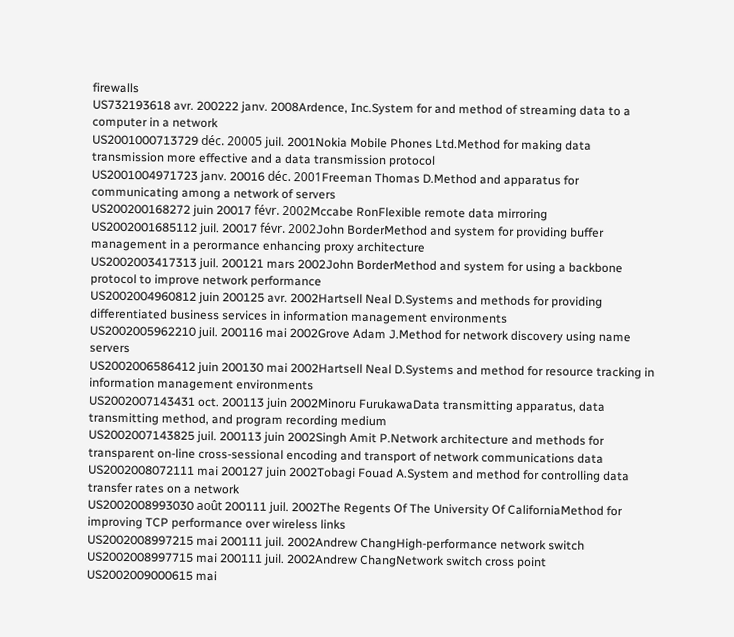firewalls
US732193618 avr. 200222 janv. 2008Ardence, Inc.System for and method of streaming data to a computer in a network
US2001000713729 déc. 20005 juil. 2001Nokia Mobile Phones Ltd.Method for making data transmission more effective and a data transmission protocol
US2001004971723 janv. 20016 déc. 2001Freeman Thomas D.Method and apparatus for communicating among a network of servers
US200200168272 juin 20017 févr. 2002Mccabe RonFlexible remote data mirroring
US2002001685112 juil. 20017 févr. 2002John BorderMethod and system for providing buffer management in a perormance enhancing proxy architecture
US2002003417313 juil. 200121 mars 2002John BorderMethod and system for using a backbone protocol to improve network performance
US2002004960812 juin 200125 avr. 2002Hartsell Neal D.Systems and methods for providing differentiated business services in information management environments
US2002005962210 juil. 200116 mai 2002Grove Adam J.Method for network discovery using name servers
US2002006586412 juin 200130 mai 2002Hartsell Neal D.Systems and method for resource tracking in information management environments
US2002007143431 oct. 200113 juin 2002Minoru FurukawaData transmitting apparatus, data transmitting method, and program recording medium
US2002007143825 juil. 200113 juin 2002Singh Amit P.Network architecture and methods for transparent on-line cross-sessional encoding and transport of network communications data
US2002008072111 mai 200127 juin 2002Tobagi Fouad A.System and method for controlling data transfer rates on a network
US2002008993030 août 200111 juil. 2002The Regents Of The University Of CaliforniaMethod for improving TCP performance over wireless links
US2002008997215 mai 200111 juil. 2002Andrew ChangHigh-performance network switch
US2002008997715 mai 200111 juil. 2002Andrew ChangNetwork switch cross point
US2002009000615 mai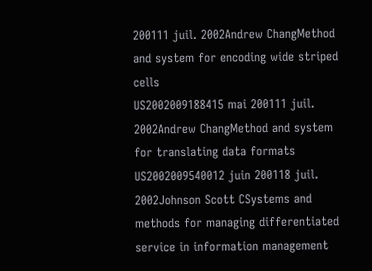200111 juil. 2002Andrew ChangMethod and system for encoding wide striped cells
US2002009188415 mai 200111 juil. 2002Andrew ChangMethod and system for translating data formats
US2002009540012 juin 200118 juil. 2002Johnson Scott CSystems and methods for managing differentiated service in information management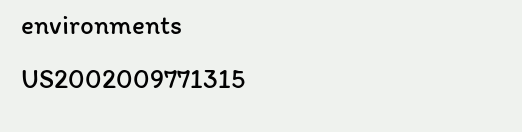environments
US2002009771315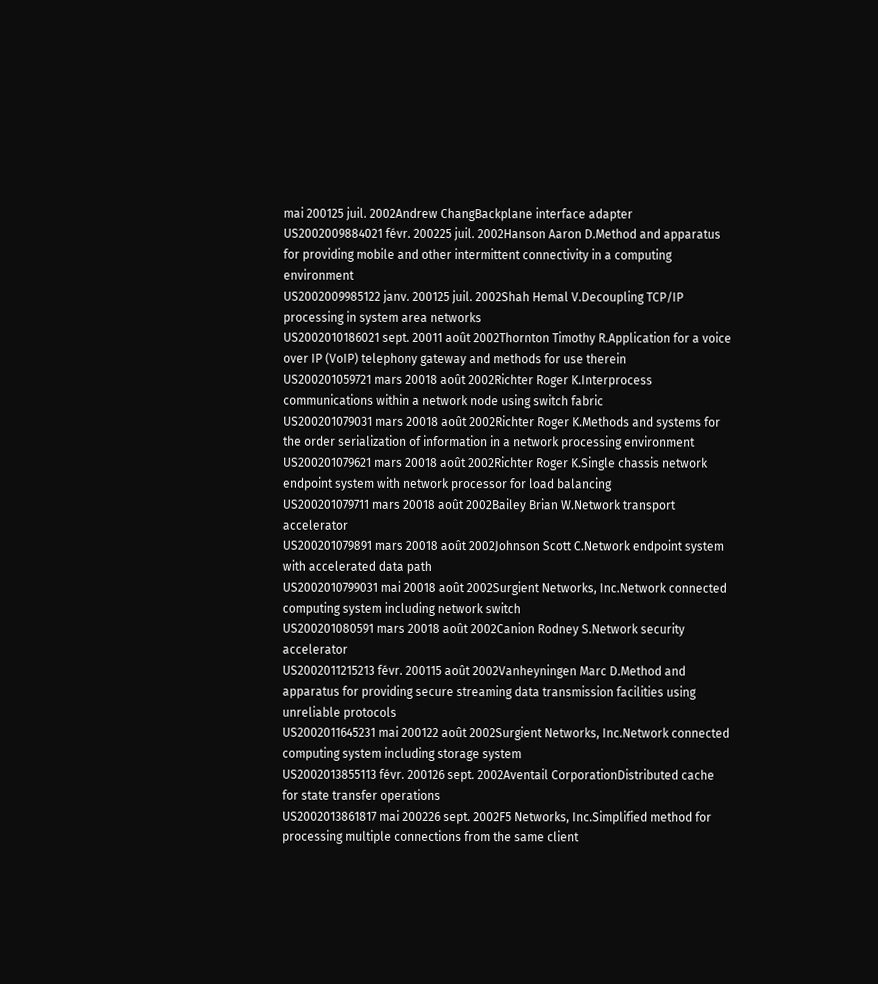mai 200125 juil. 2002Andrew ChangBackplane interface adapter
US2002009884021 févr. 200225 juil. 2002Hanson Aaron D.Method and apparatus for providing mobile and other intermittent connectivity in a computing environment
US2002009985122 janv. 200125 juil. 2002Shah Hemal V.Decoupling TCP/IP processing in system area networks
US2002010186021 sept. 20011 août 2002Thornton Timothy R.Application for a voice over IP (VoIP) telephony gateway and methods for use therein
US200201059721 mars 20018 août 2002Richter Roger K.Interprocess communications within a network node using switch fabric
US200201079031 mars 20018 août 2002Richter Roger K.Methods and systems for the order serialization of information in a network processing environment
US200201079621 mars 20018 août 2002Richter Roger K.Single chassis network endpoint system with network processor for load balancing
US200201079711 mars 20018 août 2002Bailey Brian W.Network transport accelerator
US200201079891 mars 20018 août 2002Johnson Scott C.Network endpoint system with accelerated data path
US2002010799031 mai 20018 août 2002Surgient Networks, Inc.Network connected computing system including network switch
US200201080591 mars 20018 août 2002Canion Rodney S.Network security accelerator
US2002011215213 févr. 200115 août 2002Vanheyningen Marc D.Method and apparatus for providing secure streaming data transmission facilities using unreliable protocols
US2002011645231 mai 200122 août 2002Surgient Networks, Inc.Network connected computing system including storage system
US2002013855113 févr. 200126 sept. 2002Aventail CorporationDistributed cache for state transfer operations
US2002013861817 mai 200226 sept. 2002F5 Networks, Inc.Simplified method for processing multiple connections from the same client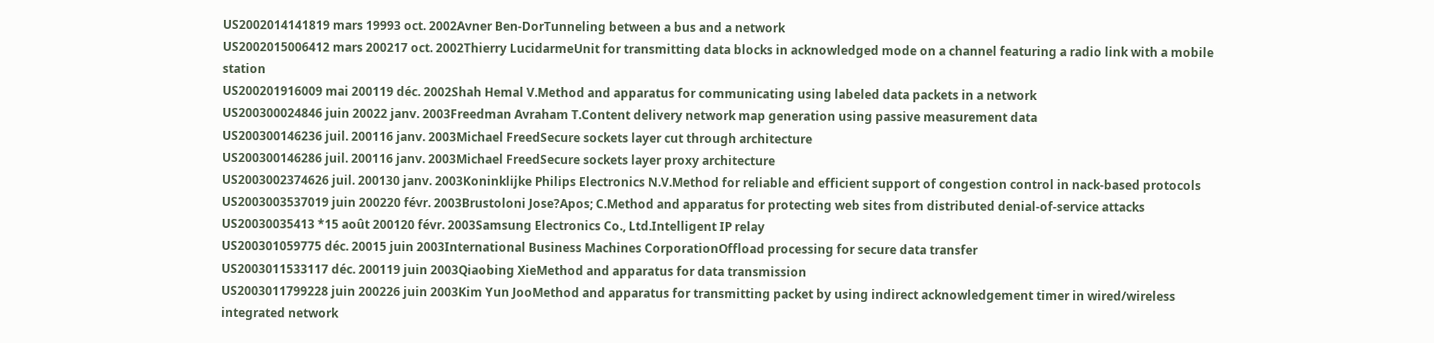US2002014141819 mars 19993 oct. 2002Avner Ben-DorTunneling between a bus and a network
US2002015006412 mars 200217 oct. 2002Thierry LucidarmeUnit for transmitting data blocks in acknowledged mode on a channel featuring a radio link with a mobile station
US200201916009 mai 200119 déc. 2002Shah Hemal V.Method and apparatus for communicating using labeled data packets in a network
US200300024846 juin 20022 janv. 2003Freedman Avraham T.Content delivery network map generation using passive measurement data
US200300146236 juil. 200116 janv. 2003Michael FreedSecure sockets layer cut through architecture
US200300146286 juil. 200116 janv. 2003Michael FreedSecure sockets layer proxy architecture
US2003002374626 juil. 200130 janv. 2003Koninklijke Philips Electronics N.V.Method for reliable and efficient support of congestion control in nack-based protocols
US2003003537019 juin 200220 févr. 2003Brustoloni Jose?Apos; C.Method and apparatus for protecting web sites from distributed denial-of-service attacks
US20030035413 *15 août 200120 févr. 2003Samsung Electronics Co., Ltd.Intelligent IP relay
US200301059775 déc. 20015 juin 2003International Business Machines CorporationOffload processing for secure data transfer
US2003011533117 déc. 200119 juin 2003Qiaobing XieMethod and apparatus for data transmission
US2003011799228 juin 200226 juin 2003Kim Yun JooMethod and apparatus for transmitting packet by using indirect acknowledgement timer in wired/wireless integrated network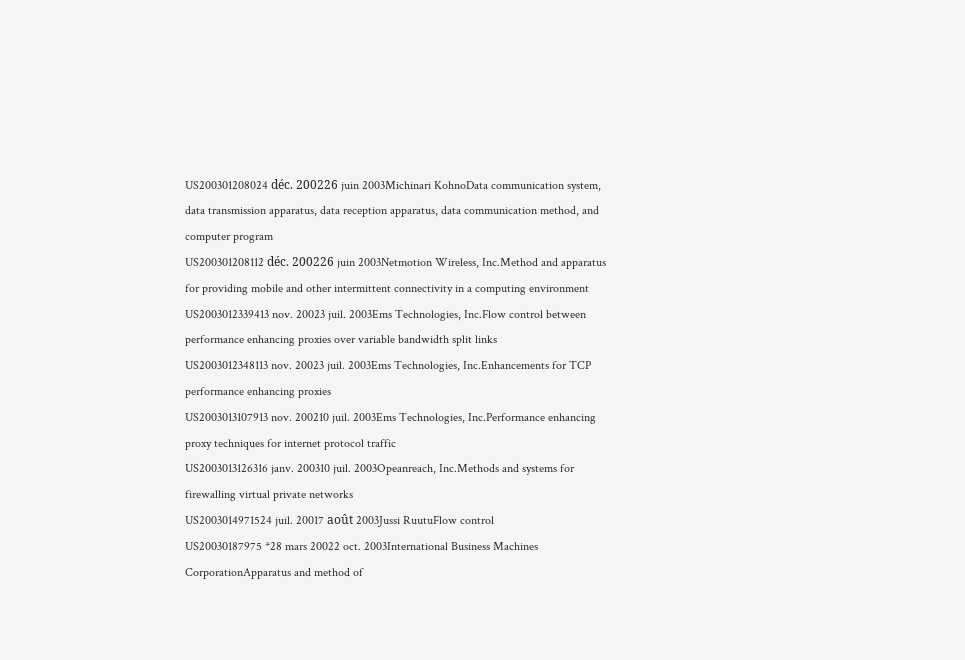US200301208024 déc. 200226 juin 2003Michinari KohnoData communication system, data transmission apparatus, data reception apparatus, data communication method, and computer program
US200301208112 déc. 200226 juin 2003Netmotion Wireless, Inc.Method and apparatus for providing mobile and other intermittent connectivity in a computing environment
US2003012339413 nov. 20023 juil. 2003Ems Technologies, Inc.Flow control between performance enhancing proxies over variable bandwidth split links
US2003012348113 nov. 20023 juil. 2003Ems Technologies, Inc.Enhancements for TCP performance enhancing proxies
US2003013107913 nov. 200210 juil. 2003Ems Technologies, Inc.Performance enhancing proxy techniques for internet protocol traffic
US2003013126316 janv. 200310 juil. 2003Opeanreach, Inc.Methods and systems for firewalling virtual private networks
US2003014971524 juil. 20017 août 2003Jussi RuutuFlow control
US20030187975 *28 mars 20022 oct. 2003International Business Machines CorporationApparatus and method of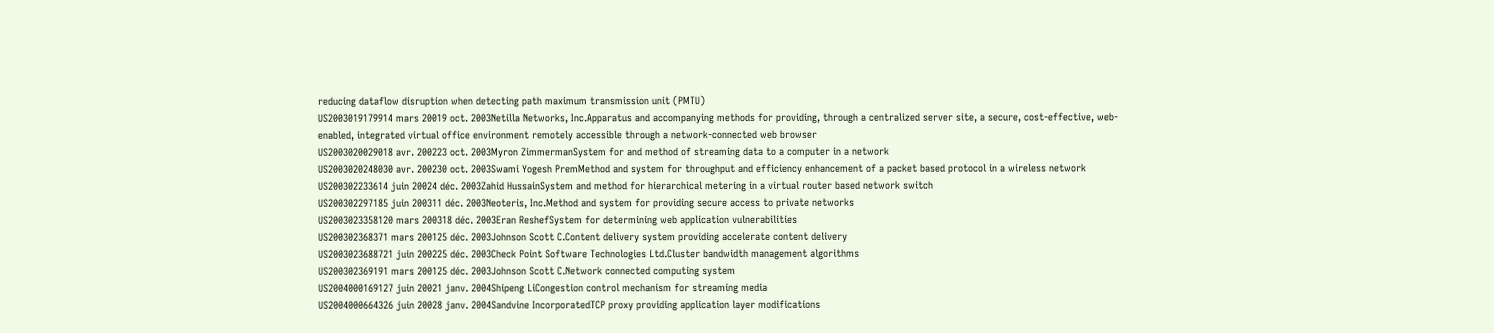reducing dataflow disruption when detecting path maximum transmission unit (PMTU)
US2003019179914 mars 20019 oct. 2003Netilla Networks, Inc.Apparatus and accompanying methods for providing, through a centralized server site, a secure, cost-effective, web-enabled, integrated virtual office environment remotely accessible through a network-connected web browser
US2003020029018 avr. 200223 oct. 2003Myron ZimmermanSystem for and method of streaming data to a computer in a network
US2003020248030 avr. 200230 oct. 2003Swami Yogesh PremMethod and system for throughput and efficiency enhancement of a packet based protocol in a wireless network
US200302233614 juin 20024 déc. 2003Zahid HussainSystem and method for hierarchical metering in a virtual router based network switch
US200302297185 juin 200311 déc. 2003Neoteris, Inc.Method and system for providing secure access to private networks
US2003023358120 mars 200318 déc. 2003Eran ReshefSystem for determining web application vulnerabilities
US200302368371 mars 200125 déc. 2003Johnson Scott C.Content delivery system providing accelerate content delivery
US2003023688721 juin 200225 déc. 2003Check Point Software Technologies Ltd.Cluster bandwidth management algorithms
US200302369191 mars 200125 déc. 2003Johnson Scott C.Network connected computing system
US2004000169127 juin 20021 janv. 2004Shipeng LiCongestion control mechanism for streaming media
US2004000664326 juin 20028 janv. 2004Sandvine IncorporatedTCP proxy providing application layer modifications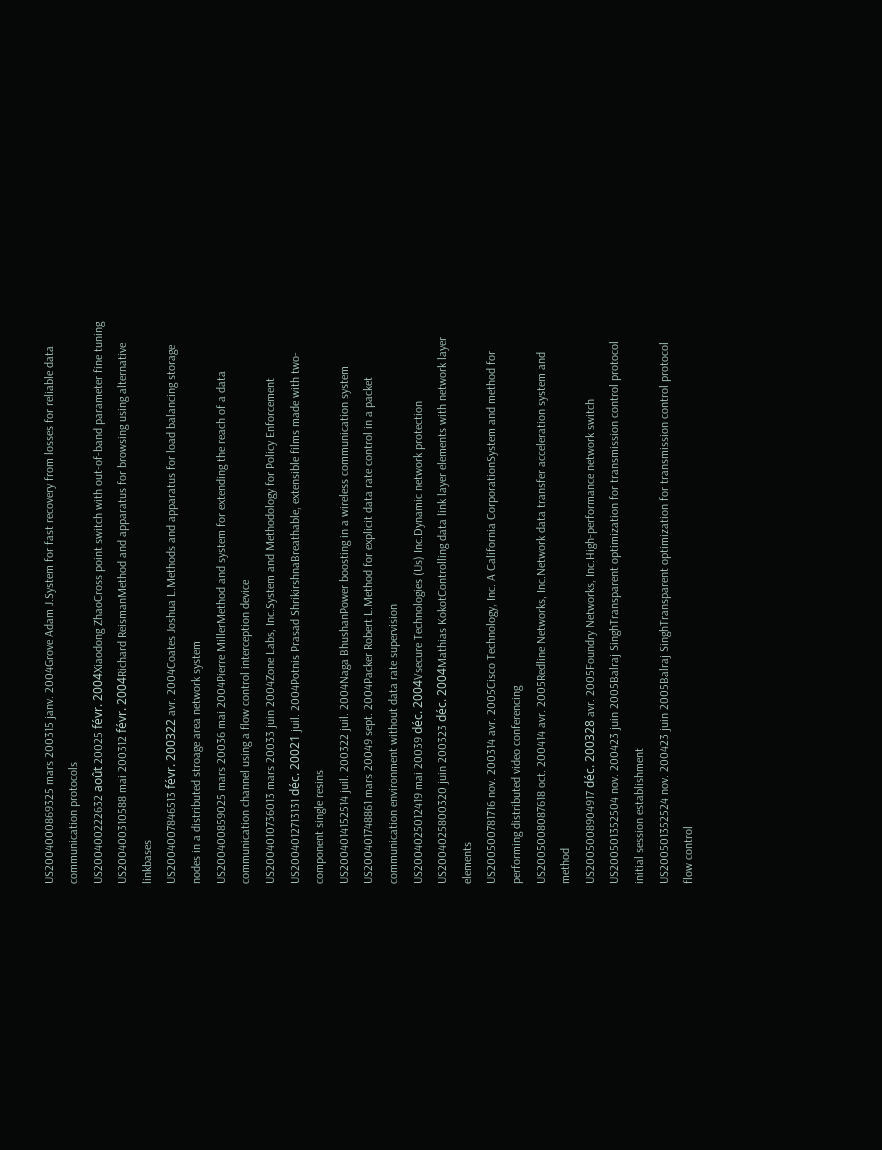US2004000869325 mars 200315 janv. 2004Grove Adam J.System for fast recovery from losses for reliable data communication protocols
US200400222632 août 20025 févr. 2004Xiaodong ZhaoCross point switch with out-of-band parameter fine tuning
US200400310588 mai 200312 févr. 2004Richard ReismanMethod and apparatus for browsing using alternative linkbases
US2004007846513 févr. 200322 avr. 2004Coates Joshua L.Methods and apparatus for load balancing storage nodes in a distributed stroage area network system
US200400859025 mars 20036 mai 2004Pierre MillerMethod and system for extending the reach of a data communication channel using a flow control interception device
US2004010736013 mars 20033 juin 2004Zone Labs, Inc.System and Methodology for Policy Enforcement
US2004012713131 déc. 20021 juil. 2004Potnis Prasad ShrikirshnaBreathable, extensible films made with two-component single resins
US2004014152514 juil. 200322 juil. 2004Naga BhushanPower boosting in a wireless communication system
US200401748861 mars 20049 sept. 2004Packer Robert L.Method for explicit data rate control in a packet communication environment without data rate supervision
US2004025012419 mai 20039 déc. 2004Vsecure Technologies (Us) Inc.Dynamic network protection
US2004025800320 juin 200323 déc. 2004Mathias KokotControlling data link layer elements with network layer elements
US200500781716 nov. 200314 avr. 2005Cisco Technology, Inc. A California CorporationSystem and method for performing distributed video conferencing
US2005008087618 oct. 200414 avr. 2005Redline Networks, Inc.Network data transfer acceleration system and method
US2005008904917 déc. 200328 avr. 2005Foundry Networks, Inc.High-performance network switch
US200501352504 nov. 200423 juin 2005Balraj SinghTransparent optimization for transmission control protocol initial session establishment
US200501352524 nov. 200423 juin 2005Balraj SinghTransparent optimization for transmission control protocol flow control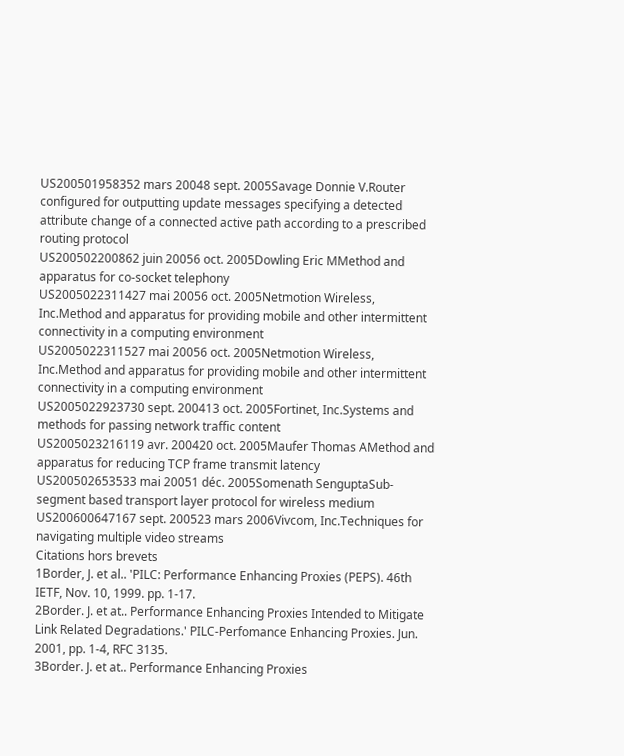US200501958352 mars 20048 sept. 2005Savage Donnie V.Router configured for outputting update messages specifying a detected attribute change of a connected active path according to a prescribed routing protocol
US200502200862 juin 20056 oct. 2005Dowling Eric MMethod and apparatus for co-socket telephony
US2005022311427 mai 20056 oct. 2005Netmotion Wireless, Inc.Method and apparatus for providing mobile and other intermittent connectivity in a computing environment
US2005022311527 mai 20056 oct. 2005Netmotion Wireless, Inc.Method and apparatus for providing mobile and other intermittent connectivity in a computing environment
US2005022923730 sept. 200413 oct. 2005Fortinet, Inc.Systems and methods for passing network traffic content
US2005023216119 avr. 200420 oct. 2005Maufer Thomas AMethod and apparatus for reducing TCP frame transmit latency
US200502653533 mai 20051 déc. 2005Somenath SenguptaSub-segment based transport layer protocol for wireless medium
US200600647167 sept. 200523 mars 2006Vivcom, Inc.Techniques for navigating multiple video streams
Citations hors brevets
1Border, J. et al.. 'PILC: Performance Enhancing Proxies (PEPS). 46th IETF, Nov. 10, 1999. pp. 1-17.
2Border. J. et at.. Performance Enhancing Proxies Intended to Mitigate Link Related Degradations.' PILC-Perfomance Enhancing Proxies. Jun. 2001, pp. 1-4, RFC 3135.
3Border. J. et at.. Performance Enhancing Proxies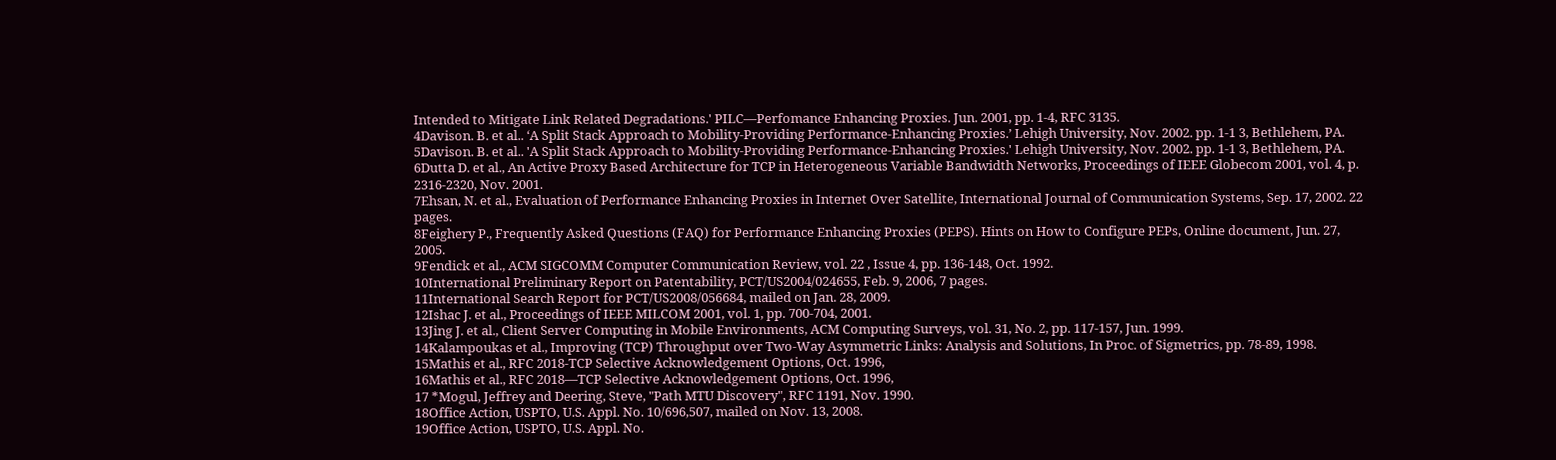Intended to Mitigate Link Related Degradations.' PILC—Perfomance Enhancing Proxies. Jun. 2001, pp. 1-4, RFC 3135.
4Davison. B. et al.. ‘A Split Stack Approach to Mobility-Providing Performance-Enhancing Proxies.’ Lehigh University, Nov. 2002. pp. 1-1 3, Bethlehem, PA.
5Davison. B. et al.. 'A Split Stack Approach to Mobility-Providing Performance-Enhancing Proxies.' Lehigh University, Nov. 2002. pp. 1-1 3, Bethlehem, PA.
6Dutta D. et al., An Active Proxy Based Architecture for TCP in Heterogeneous Variable Bandwidth Networks, Proceedings of IEEE Globecom 2001, vol. 4, p. 2316-2320, Nov. 2001.
7Ehsan, N. et al., Evaluation of Performance Enhancing Proxies in Internet Over Satellite, International Journal of Communication Systems, Sep. 17, 2002. 22 pages.
8Feighery P., Frequently Asked Questions (FAQ) for Performance Enhancing Proxies (PEPS). Hints on How to Configure PEPs, Online document, Jun. 27, 2005.
9Fendick et al., ACM SIGCOMM Computer Communication Review, vol. 22 , Issue 4, pp. 136-148, Oct. 1992.
10International Preliminary Report on Patentability, PCT/US2004/024655, Feb. 9, 2006, 7 pages.
11International Search Report for PCT/US2008/056684, mailed on Jan. 28, 2009.
12Ishac J. et al., Proceedings of IEEE MILCOM 2001, vol. 1, pp. 700-704, 2001.
13Jing J. et al., Client Server Computing in Mobile Environments, ACM Computing Surveys, vol. 31, No. 2, pp. 117-157, Jun. 1999.
14Kalampoukas et al., Improving (TCP) Throughput over Two-Way Asymmetric Links: Analysis and Solutions, In Proc. of Sigmetrics, pp. 78-89, 1998.
15Mathis et al., RFC 2018-TCP Selective Acknowledgement Options, Oct. 1996,
16Mathis et al., RFC 2018—TCP Selective Acknowledgement Options, Oct. 1996,
17 *Mogul, Jeffrey and Deering, Steve, "Path MTU Discovery", RFC 1191, Nov. 1990.
18Office Action, USPTO, U.S. Appl. No. 10/696,507, mailed on Nov. 13, 2008.
19Office Action, USPTO, U.S. Appl. No.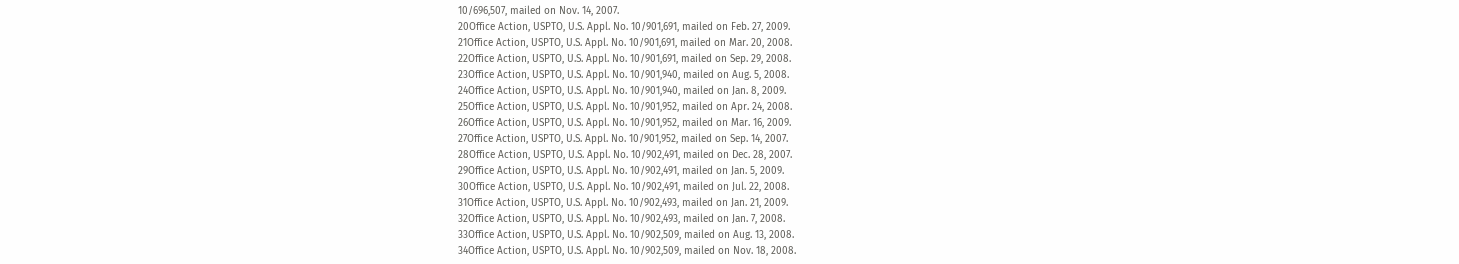10/696,507, mailed on Nov. 14, 2007.
20Office Action, USPTO, U.S. Appl. No. 10/901,691, mailed on Feb. 27, 2009.
21Office Action, USPTO, U.S. Appl. No. 10/901,691, mailed on Mar. 20, 2008.
22Office Action, USPTO, U.S. Appl. No. 10/901,691, mailed on Sep. 29, 2008.
23Office Action, USPTO, U.S. Appl. No. 10/901,940, mailed on Aug. 5, 2008.
24Office Action, USPTO, U.S. Appl. No. 10/901,940, mailed on Jan. 8, 2009.
25Office Action, USPTO, U.S. Appl. No. 10/901,952, mailed on Apr. 24, 2008.
26Office Action, USPTO, U.S. Appl. No. 10/901,952, mailed on Mar. 16, 2009.
27Office Action, USPTO, U.S. Appl. No. 10/901,952, mailed on Sep. 14, 2007.
28Office Action, USPTO, U.S. Appl. No. 10/902,491, mailed on Dec. 28, 2007.
29Office Action, USPTO, U.S. Appl. No. 10/902,491, mailed on Jan. 5, 2009.
30Office Action, USPTO, U.S. Appl. No. 10/902,491, mailed on Jul. 22, 2008.
31Office Action, USPTO, U.S. Appl. No. 10/902,493, mailed on Jan. 21, 2009.
32Office Action, USPTO, U.S. Appl. No. 10/902,493, mailed on Jan. 7, 2008.
33Office Action, USPTO, U.S. Appl. No. 10/902,509, mailed on Aug. 13, 2008.
34Office Action, USPTO, U.S. Appl. No. 10/902,509, mailed on Nov. 18, 2008.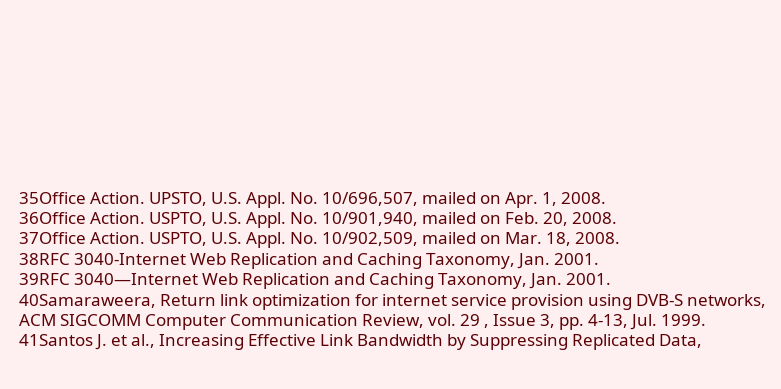35Office Action. UPSTO, U.S. Appl. No. 10/696,507, mailed on Apr. 1, 2008.
36Office Action. USPTO, U.S. Appl. No. 10/901,940, mailed on Feb. 20, 2008.
37Office Action. USPTO, U.S. Appl. No. 10/902,509, mailed on Mar. 18, 2008.
38RFC 3040-Internet Web Replication and Caching Taxonomy, Jan. 2001.
39RFC 3040—Internet Web Replication and Caching Taxonomy, Jan. 2001.
40Samaraweera, Return link optimization for internet service provision using DVB-S networks, ACM SIGCOMM Computer Communication Review, vol. 29 , Issue 3, pp. 4-13, Jul. 1999.
41Santos J. et al., Increasing Effective Link Bandwidth by Suppressing Replicated Data,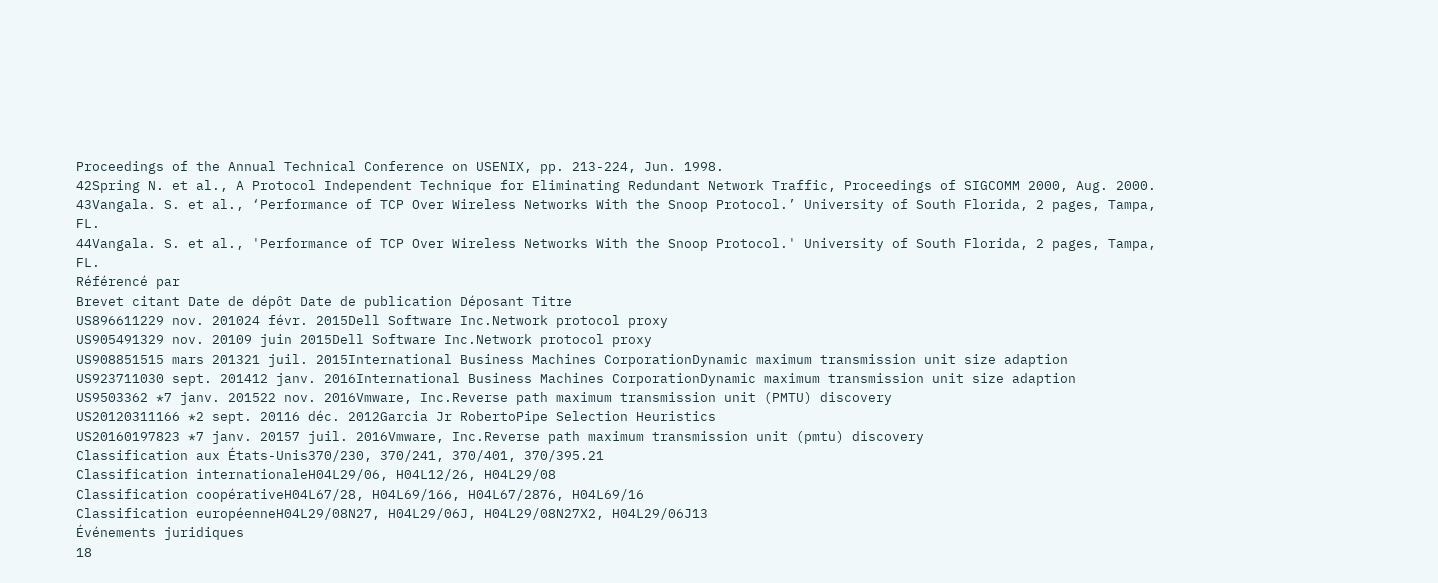Proceedings of the Annual Technical Conference on USENIX, pp. 213-224, Jun. 1998.
42Spring N. et al., A Protocol Independent Technique for Eliminating Redundant Network Traffic, Proceedings of SIGCOMM 2000, Aug. 2000.
43Vangala. S. et al., ‘Performance of TCP Over Wireless Networks With the Snoop Protocol.’ University of South Florida, 2 pages, Tampa, FL.
44Vangala. S. et al., 'Performance of TCP Over Wireless Networks With the Snoop Protocol.' University of South Florida, 2 pages, Tampa, FL.
Référencé par
Brevet citant Date de dépôt Date de publication Déposant Titre
US896611229 nov. 201024 févr. 2015Dell Software Inc.Network protocol proxy
US905491329 nov. 20109 juin 2015Dell Software Inc.Network protocol proxy
US908851515 mars 201321 juil. 2015International Business Machines CorporationDynamic maximum transmission unit size adaption
US923711030 sept. 201412 janv. 2016International Business Machines CorporationDynamic maximum transmission unit size adaption
US9503362 *7 janv. 201522 nov. 2016Vmware, Inc.Reverse path maximum transmission unit (PMTU) discovery
US20120311166 *2 sept. 20116 déc. 2012Garcia Jr RobertoPipe Selection Heuristics
US20160197823 *7 janv. 20157 juil. 2016Vmware, Inc.Reverse path maximum transmission unit (pmtu) discovery
Classification aux États-Unis370/230, 370/241, 370/401, 370/395.21
Classification internationaleH04L29/06, H04L12/26, H04L29/08
Classification coopérativeH04L67/28, H04L69/166, H04L67/2876, H04L69/16
Classification européenneH04L29/08N27, H04L29/06J, H04L29/08N27X2, H04L29/06J13
Événements juridiques
18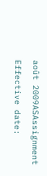août 2009ASAssignment
Effective date: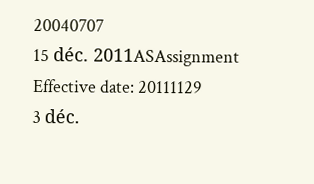20040707
15 déc. 2011ASAssignment
Effective date: 20111129
3 déc.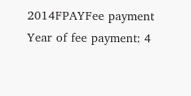2014FPAYFee payment
Year of fee payment: 4